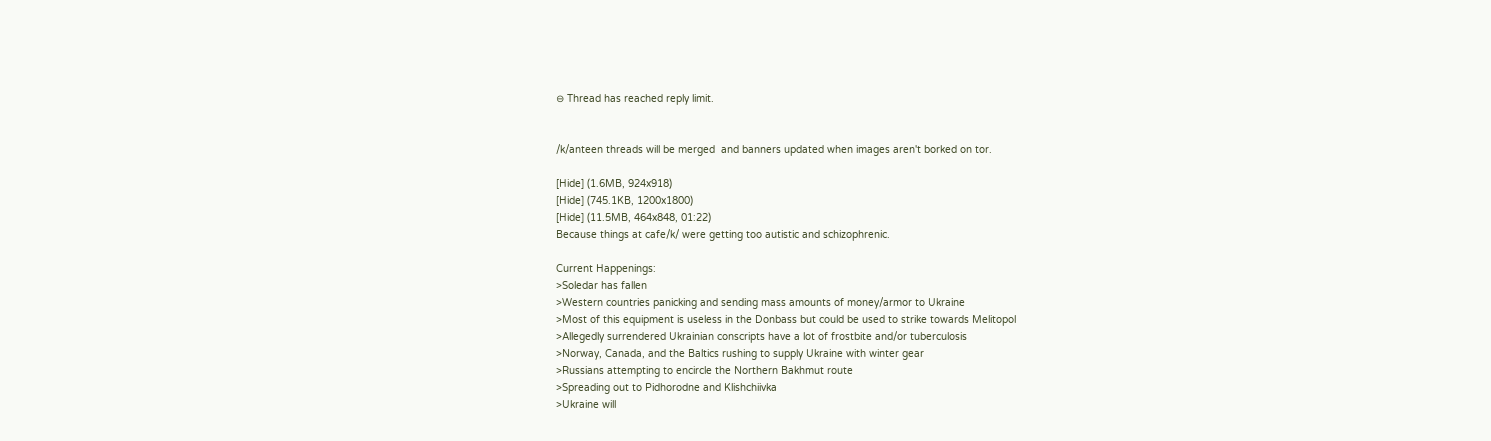⊖ Thread has reached reply limit.


/k/anteen threads will be merged  and banners updated when images aren't borked on tor.

[Hide] (1.6MB, 924x918)
[Hide] (745.1KB, 1200x1800)
[Hide] (11.5MB, 464x848, 01:22)
Because things at cafe/k/ were getting too autistic and schizophrenic.

Current Happenings:
>Soledar has fallen
>Western countries panicking and sending mass amounts of money/armor to Ukraine
>Most of this equipment is useless in the Donbass but could be used to strike towards Melitopol
>Allegedly surrendered Ukrainian conscripts have a lot of frostbite and/or tuberculosis
>Norway, Canada, and the Baltics rushing to supply Ukraine with winter gear
>Russians attempting to encircle the Northern Bakhmut route
>Spreading out to Pidhorodne and Klishchiivka
>Ukraine will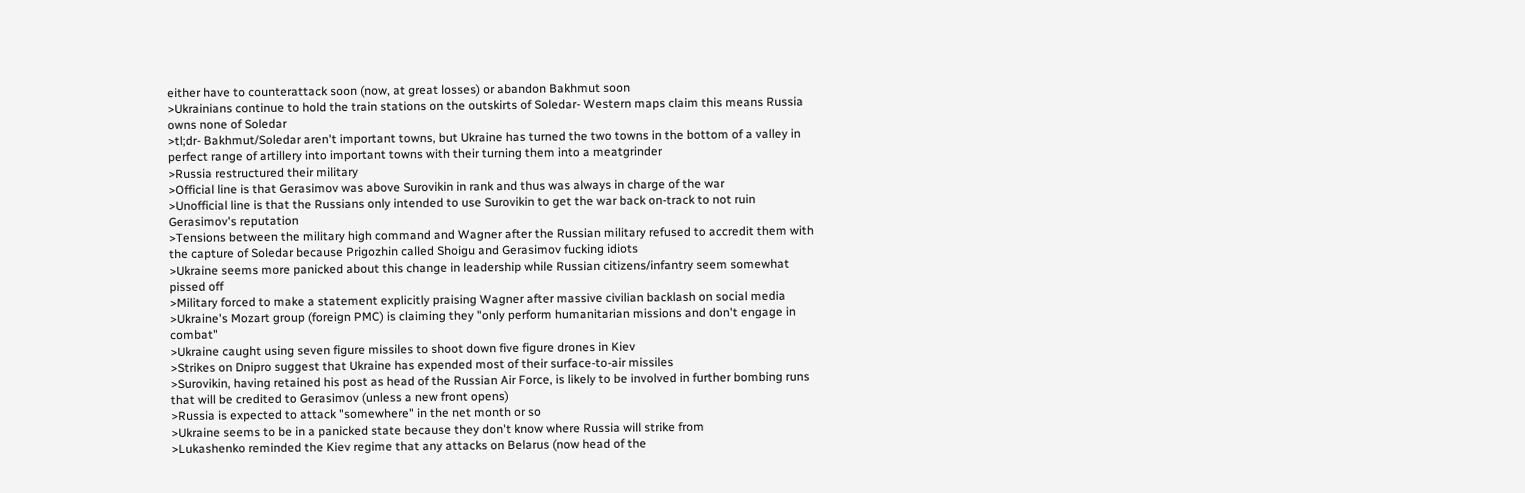either have to counterattack soon (now, at great losses) or abandon Bakhmut soon
>Ukrainians continue to hold the train stations on the outskirts of Soledar- Western maps claim this means Russia owns none of Soledar
>tl;dr- Bakhmut/Soledar aren't important towns, but Ukraine has turned the two towns in the bottom of a valley in perfect range of artillery into important towns with their turning them into a meatgrinder
>Russia restructured their military
>Official line is that Gerasimov was above Surovikin in rank and thus was always in charge of the war
>Unofficial line is that the Russians only intended to use Surovikin to get the war back on-track to not ruin Gerasimov's reputation
>Tensions between the military high command and Wagner after the Russian military refused to accredit them with the capture of Soledar because Prigozhin called Shoigu and Gerasimov fucking idiots
>Ukraine seems more panicked about this change in leadership while Russian citizens/infantry seem somewhat pissed off
>Military forced to make a statement explicitly praising Wagner after massive civilian backlash on social media
>Ukraine's Mozart group (foreign PMC) is claiming they "only perform humanitarian missions and don't engage in combat"
>Ukraine caught using seven figure missiles to shoot down five figure drones in Kiev
>Strikes on Dnipro suggest that Ukraine has expended most of their surface-to-air missiles
>Surovikin, having retained his post as head of the Russian Air Force, is likely to be involved in further bombing runs that will be credited to Gerasimov (unless a new front opens)
>Russia is expected to attack "somewhere" in the net month or so
>Ukraine seems to be in a panicked state because they don't know where Russia will strike from
>Lukashenko reminded the Kiev regime that any attacks on Belarus (now head of the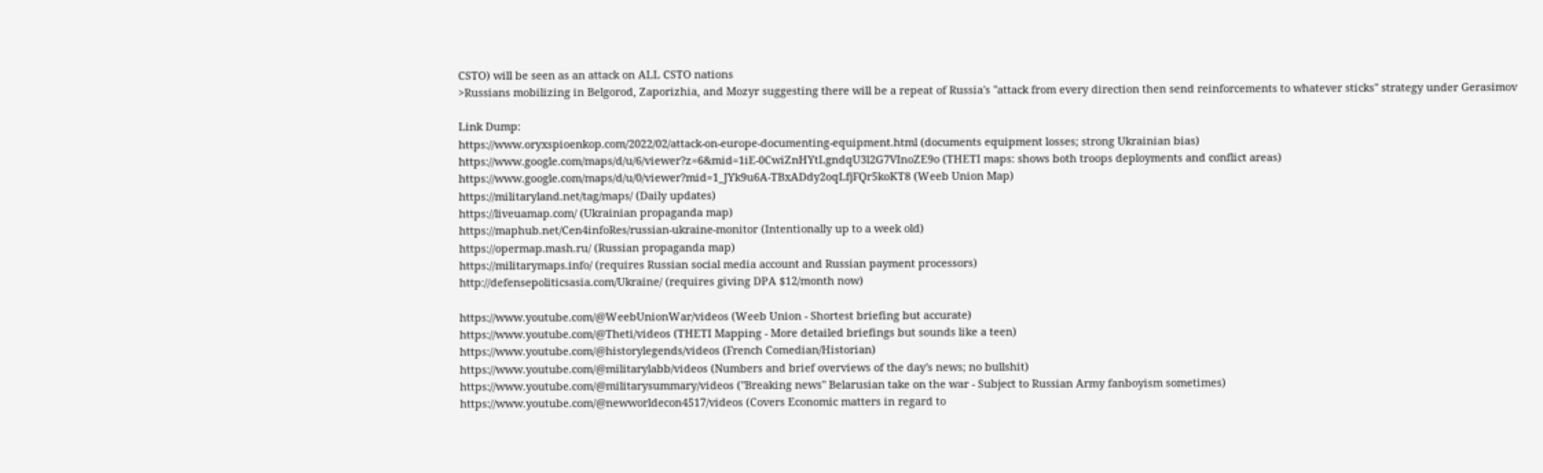CSTO) will be seen as an attack on ALL CSTO nations
>Russians mobilizing in Belgorod, Zaporizhia, and Mozyr suggesting there will be a repeat of Russia's "attack from every direction then send reinforcements to whatever sticks" strategy under Gerasimov

Link Dump:
https://www.oryxspioenkop.com/2022/02/attack-on-europe-documenting-equipment.html (documents equipment losses; strong Ukrainian bias)
https://www.google.com/maps/d/u/6/viewer?z=6&mid=1iE-0CwiZnHYtLgndqU3l2G7VInoZE9o (THETI maps: shows both troops deployments and conflict areas)
https://www.google.com/maps/d/u/0/viewer?mid=1_JYk9u6A-TBxADdy2oqLfjFQr5koKT8 (Weeb Union Map)
https://militaryland.net/tag/maps/ (Daily updates)
https://liveuamap.com/ (Ukrainian propaganda map)
https://maphub.net/Cen4infoRes/russian-ukraine-monitor (Intentionally up to a week old)
https://opermap.mash.ru/ (Russian propaganda map)
https://militarymaps.info/ (requires Russian social media account and Russian payment processors)
http://defensepoliticsasia.com/Ukraine/ (requires giving DPA $12/month now)

https://www.youtube.com/@WeebUnionWar/videos (Weeb Union - Shortest briefing but accurate)
https://www.youtube.com/@Theti/videos (THETI Mapping - More detailed briefings but sounds like a teen)
https://www.youtube.com/@historylegends/videos (French Comedian/Historian)
https://www.youtube.com/@militarylabb/videos (Numbers and brief overviews of the day's news; no bullshit)
https://www.youtube.com/@militarysummary/videos ("Breaking news" Belarusian take on the war - Subject to Russian Army fanboyism sometimes)
https://www.youtube.com/@newworldecon4517/videos (Covers Economic matters in regard to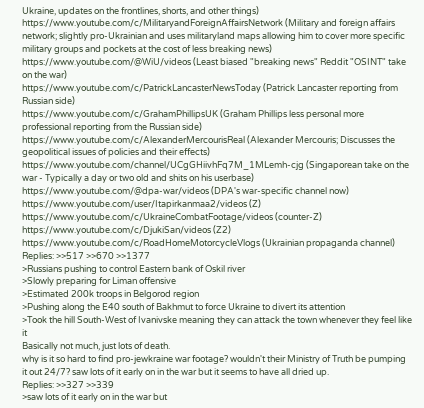Ukraine, updates on the frontlines, shorts, and other things)
https://www.youtube.com/c/MilitaryandForeignAffairsNetwork (Military and foreign affairs network; slightly pro-Ukrainian and uses militaryland maps allowing him to cover more specific military groups and pockets at the cost of less breaking news)
https://www.youtube.com/@WiU/videos (Least biased "breaking news" Reddit "OSINT" take on the war)
https://www.youtube.com/c/PatrickLancasterNewsToday (Patrick Lancaster reporting from Russian side)
https://www.youtube.com/c/GrahamPhillipsUK (Graham Phillips less personal more professional reporting from the Russian side)
https://www.youtube.com/c/AlexanderMercourisReal (Alexander Mercouris; Discusses the geopolitical issues of policies and their effects)
https://www.youtube.com/channel/UCgGHiivhFq7M_1MLemh-cjg (Singaporean take on the war - Typically a day or two old and shits on his userbase)
https://www.youtube.com/@dpa-war/videos (DPA's war-specific channel now)
https://www.youtube.com/user/Itapirkanmaa2/videos (Z)
https://www.youtube.com/c/UkraineCombatFootage/videos (counter-Z)
https://www.youtube.com/c/DjukiSan/videos (Z2)
https://www.youtube.com/c/RoadHomeMotorcycleVlogs (Ukrainian propaganda channel)
Replies: >>517 >>670 >>1377
>Russians pushing to control Eastern bank of Oskil river
>Slowly preparing for Liman offensive
>Estimated 200k troops in Belgorod region
>Pushing along the E40 south of Bakhmut to force Ukraine to divert its attention
>Took the hill South-West of Ivanivske meaning they can attack the town whenever they feel like it
Basically not much, just lots of death.
why is it so hard to find pro-jewkraine war footage? wouldn't their Ministry of Truth be pumping it out 24/7? saw lots of it early on in the war but it seems to have all dried up.
Replies: >>327 >>339
>saw lots of it early on in the war but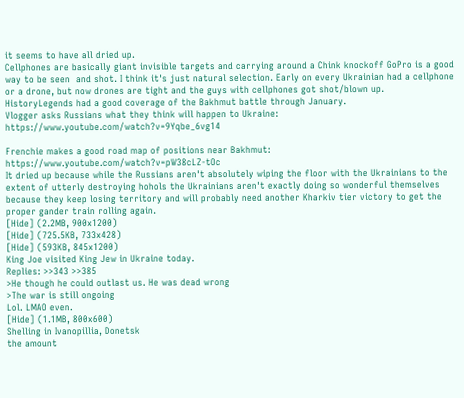it seems to have all dried up.
Cellphones are basically giant invisible targets and carrying around a Chink knockoff GoPro is a good way to be seen  and shot. I think it's just natural selection. Early on every Ukrainian had a cellphone or a drone, but now drones are tight and the guys with cellphones got shot/blown up.
HistoryLegends had a good coverage of the Bakhmut battle through January.
Vlogger asks Russians what they think will happen to Ukraine: https://www.youtube.com/watch?v=9Yqbe_6vg14

Frenchie makes a good road map of positions near Bakhmut: https://www.youtube.com/watch?v=pW38cLZ-tOc
It dried up because while the Russians aren't absolutely wiping the floor with the Ukrainians to the extent of utterly destroying hohols the Ukrainians aren't exactly doing so wonderful themselves because they keep losing territory and will probably need another Kharkiv tier victory to get the proper gander train rolling again.
[Hide] (2.2MB, 900x1200)
[Hide] (725.5KB, 733x428)
[Hide] (593KB, 845x1200)
King Joe visited King Jew in Ukraine today.
Replies: >>343 >>385
>He though he could outlast us. He was dead wrong
>The war is still ongoing
Lol. LMAO even.
[Hide] (1.1MB, 800x600)
Shelling in Ivanopillia, Donetsk
the amount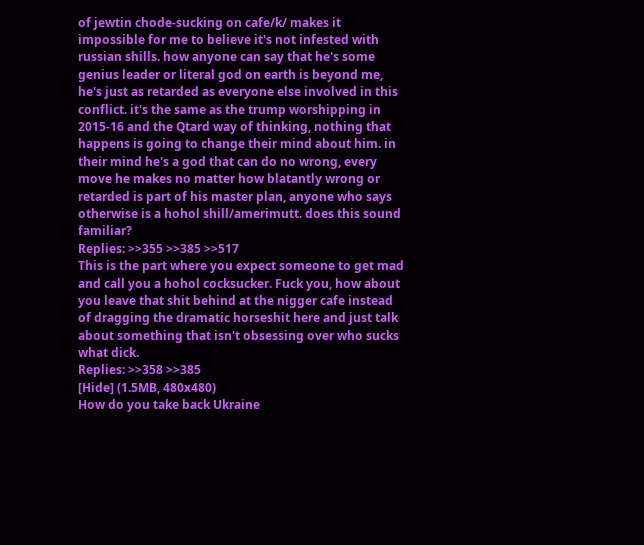of jewtin chode-sucking on cafe/k/ makes it impossible for me to believe it's not infested with russian shills. how anyone can say that he's some genius leader or literal god on earth is beyond me, he's just as retarded as everyone else involved in this conflict. it's the same as the trump worshipping in 2015-16 and the Qtard way of thinking, nothing that happens is going to change their mind about him. in their mind he's a god that can do no wrong, every move he makes no matter how blatantly wrong or retarded is part of his master plan, anyone who says otherwise is a hohol shill/amerimutt. does this sound familiar?
Replies: >>355 >>385 >>517
This is the part where you expect someone to get mad and call you a hohol cocksucker. Fuck you, how about you leave that shit behind at the nigger cafe instead of dragging the dramatic horseshit here and just talk about something that isn't obsessing over who sucks what dick.
Replies: >>358 >>385
[Hide] (1.5MB, 480x480)
How do you take back Ukraine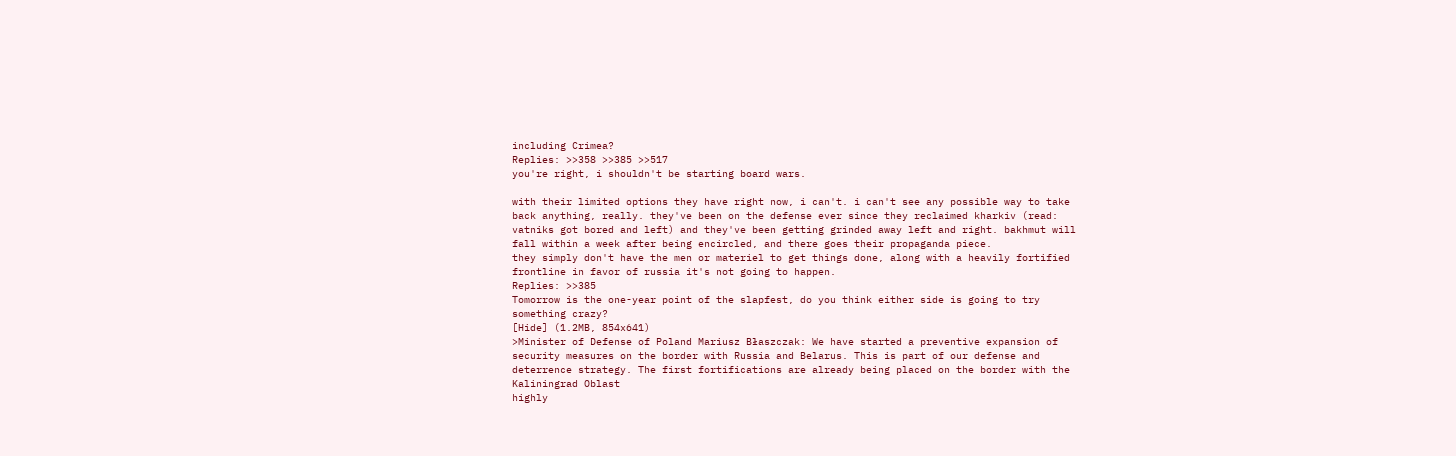including Crimea?
Replies: >>358 >>385 >>517
you're right, i shouldn't be starting board wars.

with their limited options they have right now, i can't. i can't see any possible way to take back anything, really. they've been on the defense ever since they reclaimed kharkiv (read: vatniks got bored and left) and they've been getting grinded away left and right. bakhmut will fall within a week after being encircled, and there goes their propaganda piece.
they simply don't have the men or materiel to get things done, along with a heavily fortified frontline in favor of russia it's not going to happen.
Replies: >>385
Tomorrow is the one-year point of the slapfest, do you think either side is going to try something crazy?
[Hide] (1.2MB, 854x641)
>Minister of Defense of Poland Mariusz Błaszczak: We have started a preventive expansion of security measures on the border with Russia and Belarus. This is part of our defense and deterrence strategy. The first fortifications are already being placed on the border with the Kaliningrad Oblast
highly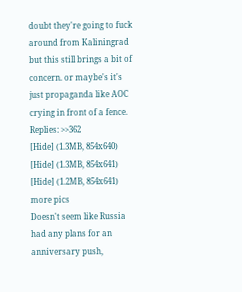doubt they're going to fuck around from Kaliningrad but this still brings a bit of concern. or maybe's it's just propaganda like AOC crying in front of a fence.
Replies: >>362
[Hide] (1.3MB, 854x640)
[Hide] (1.3MB, 854x641)
[Hide] (1.2MB, 854x641)
more pics
Doesn't seem like Russia had any plans for an anniversary push,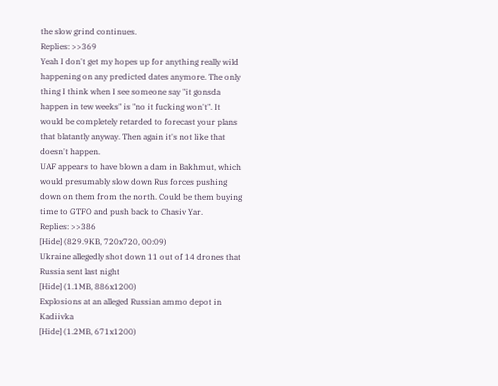the slow grind continues.
Replies: >>369
Yeah I don't get my hopes up for anything really wild happening on any predicted dates anymore. The only thing I think when I see someone say "it gonsda happen in tew weeks" is "no it fucking won't". It would be completely retarded to forecast your plans that blatantly anyway. Then again it's not like that doesn't happen.
UAF appears to have blown a dam in Bakhmut, which would presumably slow down Rus forces pushing down on them from the north. Could be them buying time to GTFO and push back to Chasiv Yar.
Replies: >>386
[Hide] (829.9KB, 720x720, 00:09)
Ukraine allegedly shot down 11 out of 14 drones that Russia sent last night
[Hide] (1.1MB, 886x1200)
Explosions at an alleged Russian ammo depot in Kadiivka
[Hide] (1.2MB, 671x1200)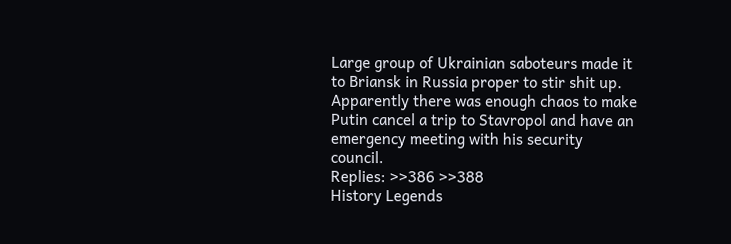Large group of Ukrainian saboteurs made it to Briansk in Russia proper to stir shit up. Apparently there was enough chaos to make Putin cancel a trip to Stavropol and have an emergency meeting with his security council.
Replies: >>386 >>388
History Legends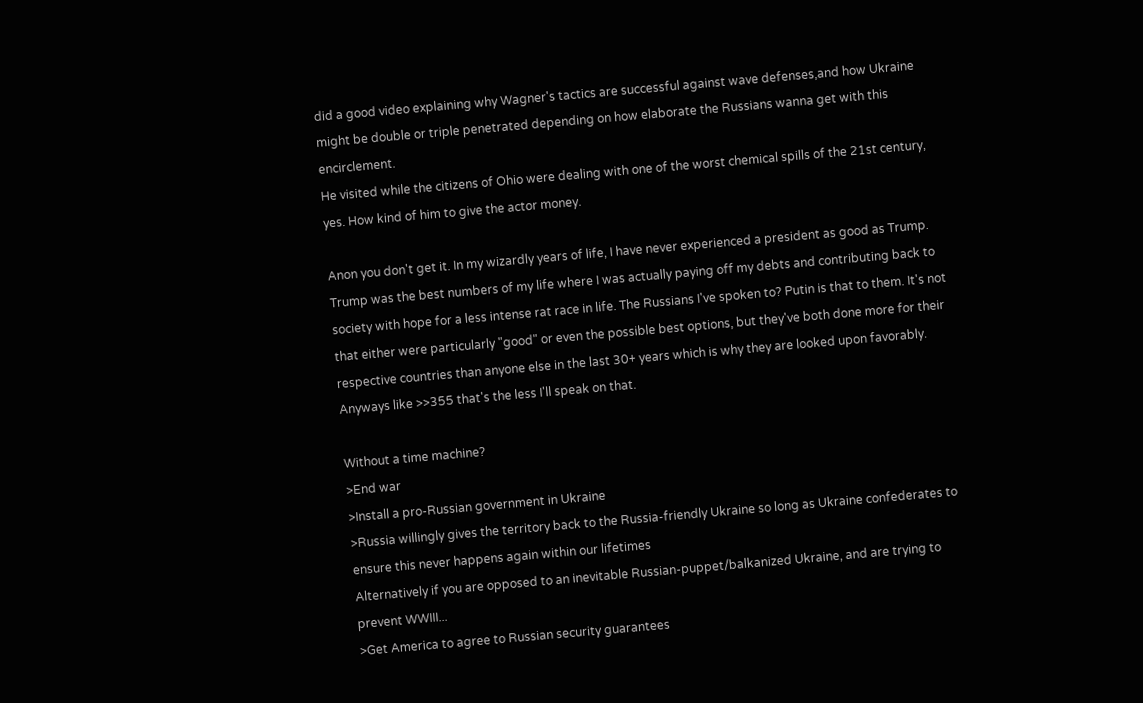did a good video explaining why Wagner's tactics are successful against wave defenses,and how Ukraine might be double or triple penetrated depending on how elaborate the Russians wanna get with this encirclement.
He visited while the citizens of Ohio were dealing with one of the worst chemical spills of the 21st century, yes. How kind of him to give the actor money.

Anon you don't get it. In my wizardly years of life, I have never experienced a president as good as Trump. Trump was the best numbers of my life where I was actually paying off my debts and contributing back to society with hope for a less intense rat race in life. The Russians I've spoken to? Putin is that to them. It's not that either were particularly "good" or even the possible best options, but they've both done more for their respective countries than anyone else in the last 30+ years which is why they are looked upon favorably. Anyways like >>355 that's the less I'll speak on that.

Without a time machine?
>End war
>Install a pro-Russian government in Ukraine
>Russia willingly gives the territory back to the Russia-friendly Ukraine so long as Ukraine confederates to ensure this never happens again within our lifetimes
Alternatively if you are opposed to an inevitable Russian-puppet/balkanized Ukraine, and are trying to prevent WWIII...
>Get America to agree to Russian security guarantees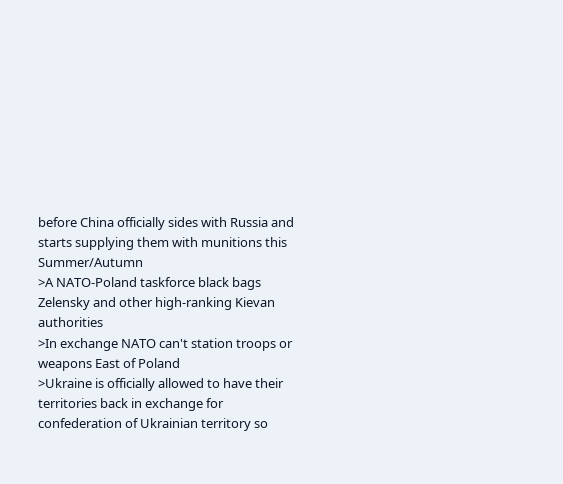before China officially sides with Russia and starts supplying them with munitions this Summer/Autumn
>A NATO-Poland taskforce black bags Zelensky and other high-ranking Kievan authorities
>In exchange NATO can't station troops or weapons East of Poland
>Ukraine is officially allowed to have their territories back in exchange for confederation of Ukrainian territory so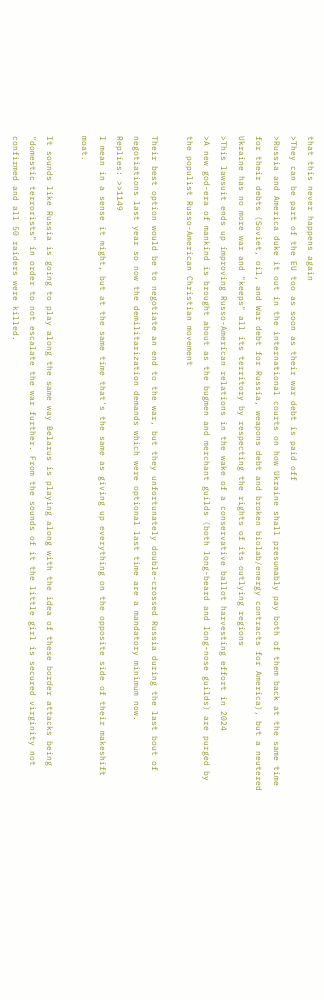that this never happens again
>They can be part of the EU too as soon as their war debt is paid off
>Russia and America duke it out in the international courts on how Ukraine shall presumably pay both of them back at the same time for their debts (Soviet, oil, and War debt for Russia, weapons debt and broken biolab/energy contracts for America), but a neutered Ukraine has no more war and "keeps" all its territory by respecting the rights of its outlying regions
>This lawsuit ends up improving Russo-American relations in the wake of a conservative ballot harvesting effort in 2024
>A new god-era of mankind is brought about as the bugmen and merchant guilds (both long-beard and long-nose guilds) are purged by the populist Russo-American Christian movement

Their best option would be to negotiate an end to the war, but they unfortunately double-crossed Russia during the last bout of negotiations last year so now the demilitarization demands which were optional last time are a mandatory minimum now.
Replies: >>1149
I mean in a sense it might, but at the same time that's the same as giving up everything on the opposite side of their makeshift moat.

It sounds like Russia is going to play along the same way Belarus is playing along with the idea of these border attacks being "domestic terrorists" in order to not escalate the war further. From the sounds of it the little girl is secured virginity not confirmed and all 50 raiders were killed.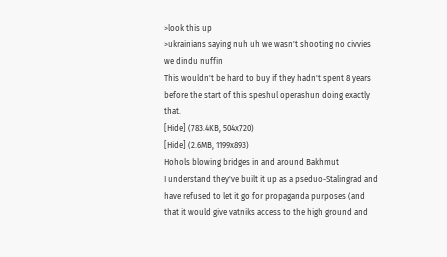>look this up
>ukrainians saying nuh uh we wasn't shooting no civvies we dindu nuffin
This wouldn't be hard to buy if they hadn't spent 8 years before the start of this speshul operashun doing exactly that.
[Hide] (783.4KB, 504x720)
[Hide] (2.6MB, 1199x893)
Hohols blowing bridges in and around Bakhmut
I understand they've built it up as a pseduo-Stalingrad and have refused to let it go for propaganda purposes (and that it would give vatniks access to the high ground and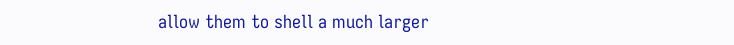allow them to shell a much larger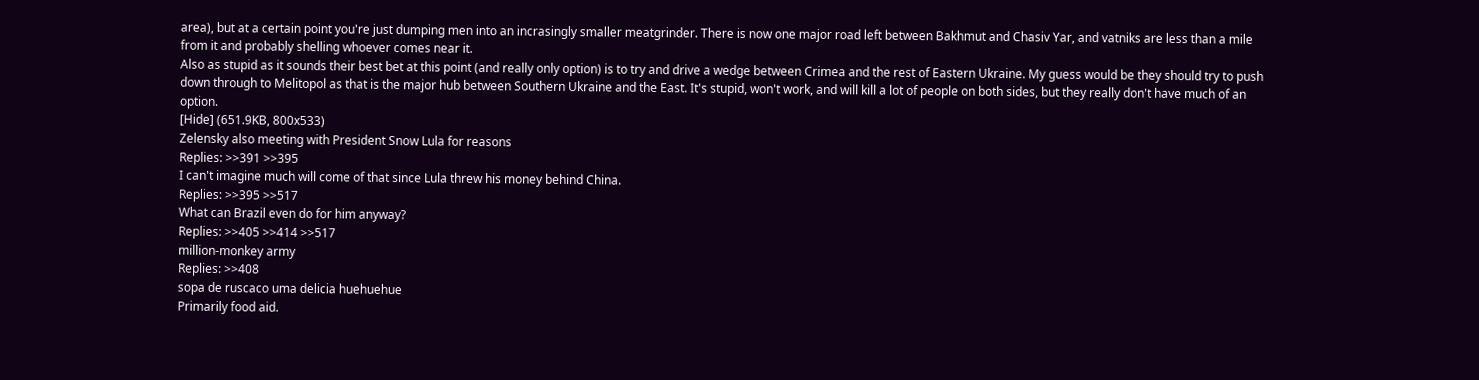area), but at a certain point you're just dumping men into an incrasingly smaller meatgrinder. There is now one major road left between Bakhmut and Chasiv Yar, and vatniks are less than a mile from it and probably shelling whoever comes near it.
Also as stupid as it sounds their best bet at this point (and really only option) is to try and drive a wedge between Crimea and the rest of Eastern Ukraine. My guess would be they should try to push down through to Melitopol as that is the major hub between Southern Ukraine and the East. It's stupid, won't work, and will kill a lot of people on both sides, but they really don't have much of an option.
[Hide] (651.9KB, 800x533)
Zelensky also meeting with President Snow Lula for reasons
Replies: >>391 >>395
I can't imagine much will come of that since Lula threw his money behind China.
Replies: >>395 >>517
What can Brazil even do for him anyway?
Replies: >>405 >>414 >>517
million-monkey army
Replies: >>408
sopa de ruscaco uma delicia huehuehue
Primarily food aid.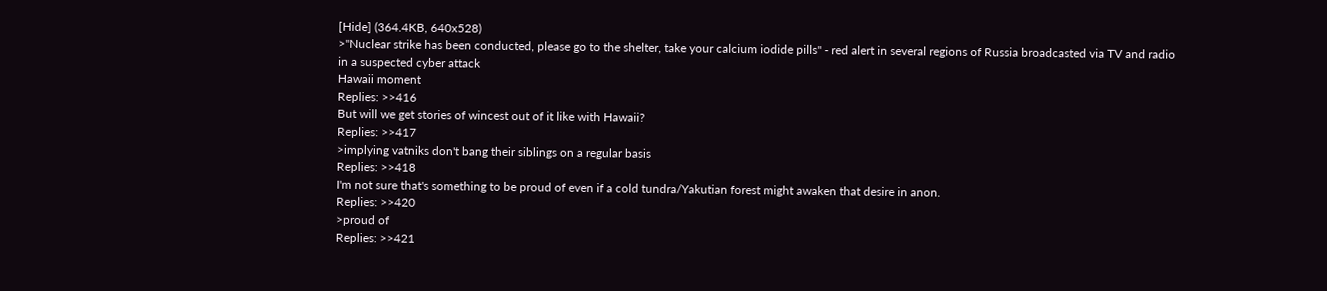[Hide] (364.4KB, 640x528)
>"Nuclear strike has been conducted, please go to the shelter, take your calcium iodide pills" - red alert in several regions of Russia broadcasted via TV and radio in a suspected cyber attack
Hawaii moment
Replies: >>416
But will we get stories of wincest out of it like with Hawaii?
Replies: >>417
>implying vatniks don't bang their siblings on a regular basis
Replies: >>418
I'm not sure that's something to be proud of even if a cold tundra/Yakutian forest might awaken that desire in anon.
Replies: >>420
>proud of
Replies: >>421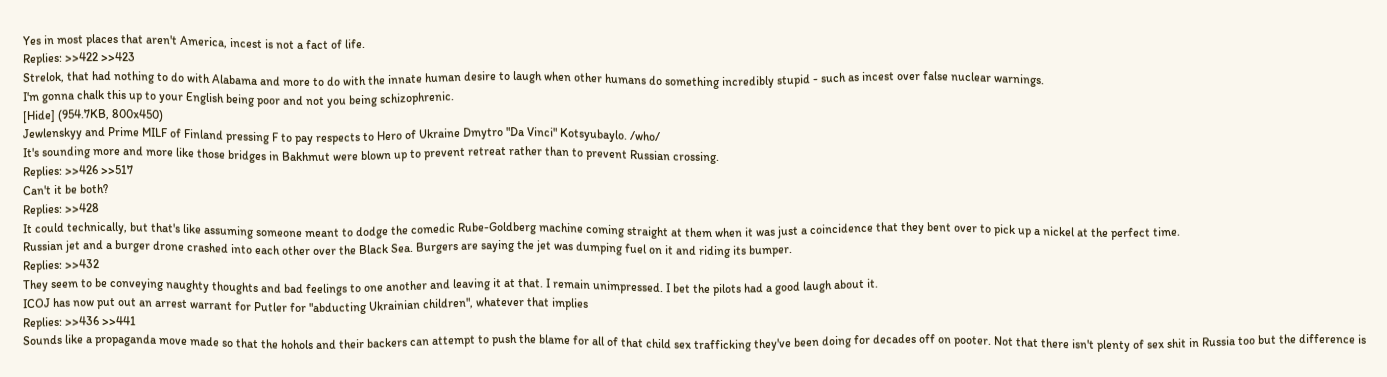Yes in most places that aren't America, incest is not a fact of life.
Replies: >>422 >>423
Strelok, that had nothing to do with Alabama and more to do with the innate human desire to laugh when other humans do something incredibly stupid - such as incest over false nuclear warnings.
I'm gonna chalk this up to your English being poor and not you being schizophrenic.
[Hide] (954.7KB, 800x450)
Jewlenskyy and Prime MILF of Finland pressing F to pay respects to Hero of Ukraine Dmytro "Da Vinci" Kotsyubaylo. /who/
It's sounding more and more like those bridges in Bakhmut were blown up to prevent retreat rather than to prevent Russian crossing.
Replies: >>426 >>517
Can't it be both?
Replies: >>428
It could technically, but that's like assuming someone meant to dodge the comedic Rube-Goldberg machine coming straight at them when it was just a coincidence that they bent over to pick up a nickel at the perfect time.
Russian jet and a burger drone crashed into each other over the Black Sea. Burgers are saying the jet was dumping fuel on it and riding its bumper.
Replies: >>432
They seem to be conveying naughty thoughts and bad feelings to one another and leaving it at that. I remain unimpressed. I bet the pilots had a good laugh about it.
ICOJ has now put out an arrest warrant for Putler for "abducting Ukrainian children", whatever that implies
Replies: >>436 >>441
Sounds like a propaganda move made so that the hohols and their backers can attempt to push the blame for all of that child sex trafficking they've been doing for decades off on pooter. Not that there isn't plenty of sex shit in Russia too but the difference is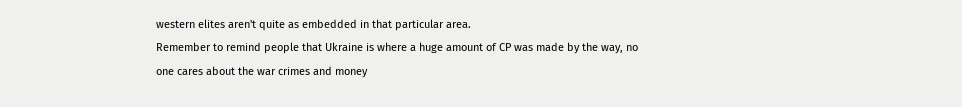western elites aren't quite as embedded in that particular area.
Remember to remind people that Ukraine is where a huge amount of CP was made by the way, no one cares about the war crimes and money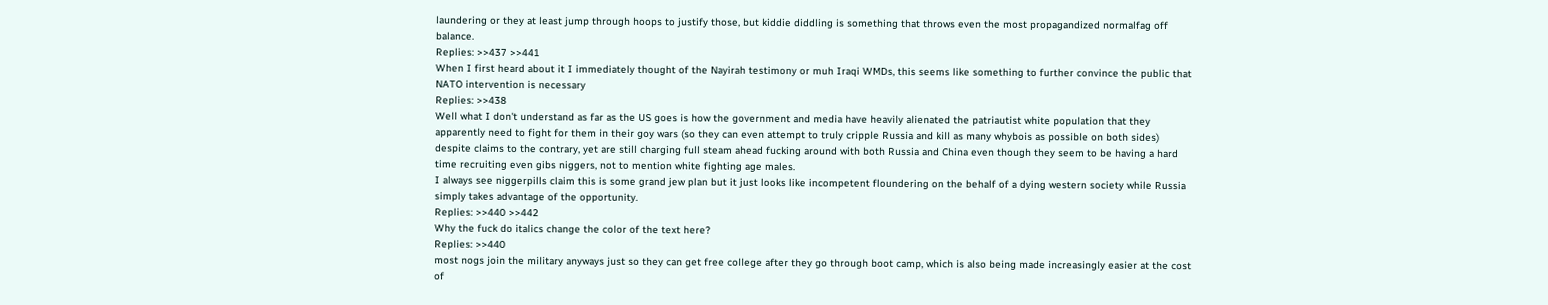laundering or they at least jump through hoops to justify those, but kiddie diddling is something that throws even the most propagandized normalfag off balance.
Replies: >>437 >>441
When I first heard about it I immediately thought of the Nayirah testimony or muh Iraqi WMDs, this seems like something to further convince the public that NATO intervention is necessary
Replies: >>438
Well what I don't understand as far as the US goes is how the government and media have heavily alienated the patriautist white population that they apparently need to fight for them in their goy wars (so they can even attempt to truly cripple Russia and kill as many whybois as possible on both sides) despite claims to the contrary, yet are still charging full steam ahead fucking around with both Russia and China even though they seem to be having a hard time recruiting even gibs niggers, not to mention white fighting age males.
I always see niggerpills claim this is some grand jew plan but it just looks like incompetent floundering on the behalf of a dying western society while Russia simply takes advantage of the opportunity.
Replies: >>440 >>442
Why the fuck do italics change the color of the text here?
Replies: >>440
most nogs join the military anyways just so they can get free college after they go through boot camp, which is also being made increasingly easier at the cost of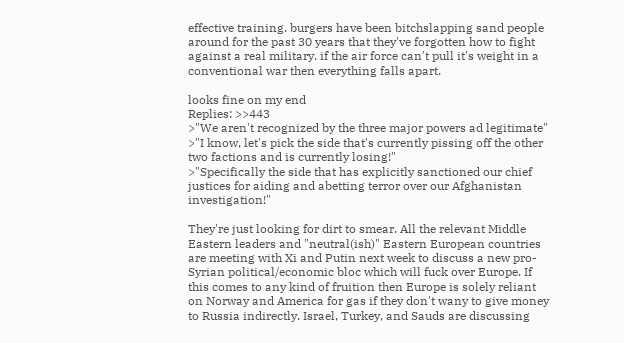effective training. burgers have been bitchslapping sand people around for the past 30 years that they've forgotten how to fight against a real military. if the air force can't pull it's weight in a conventional war then everything falls apart.

looks fine on my end
Replies: >>443
>"We aren't recognized by the three major powers ad legitimate"
>"I know, let's pick the side that's currently pissing off the other two factions and is currently losing!"
>"Specifically the side that has explicitly sanctioned our chief justices for aiding and abetting terror over our Afghanistan investigation!"

They're just looking for dirt to smear. All the relevant Middle Eastern leaders and "neutral(ish)" Eastern European countries are meeting with Xi and Putin next week to discuss a new pro-Syrian political/economic bloc which will fuck over Europe. If this comes to any kind of fruition then Europe is solely reliant on Norway and America for gas if they don't wany to give money to Russia indirectly. Israel, Turkey, and Sauds are discussing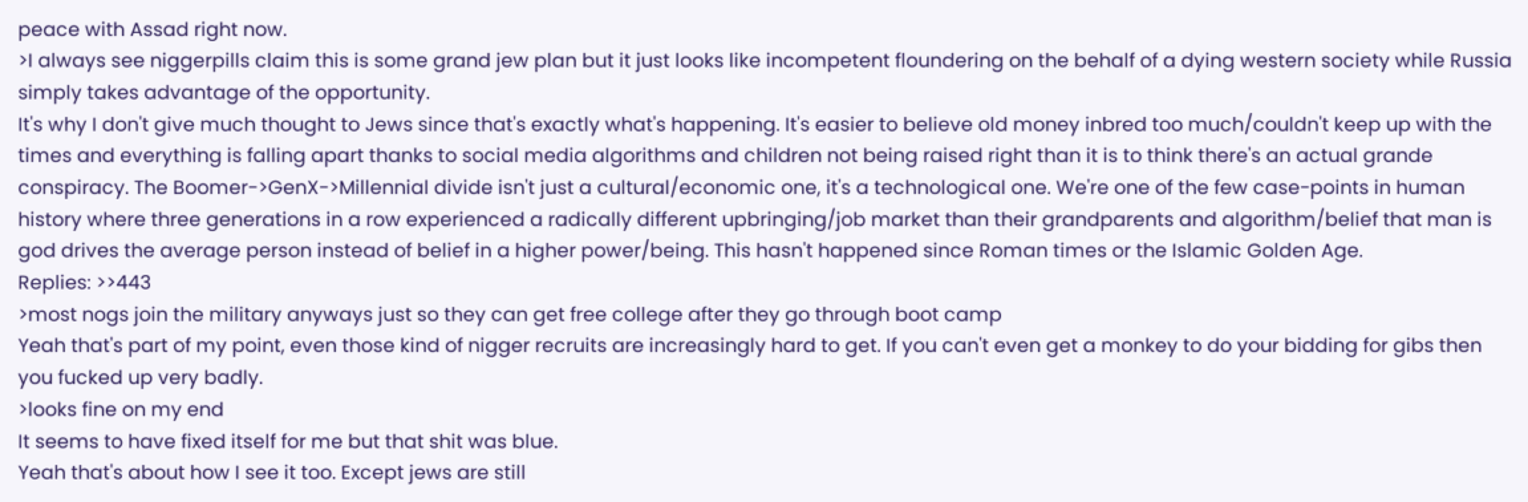peace with Assad right now.
>I always see niggerpills claim this is some grand jew plan but it just looks like incompetent floundering on the behalf of a dying western society while Russia simply takes advantage of the opportunity.
It's why I don't give much thought to Jews since that's exactly what's happening. It's easier to believe old money inbred too much/couldn't keep up with the times and everything is falling apart thanks to social media algorithms and children not being raised right than it is to think there's an actual grande conspiracy. The Boomer->GenX->Millennial divide isn't just a cultural/economic one, it's a technological one. We're one of the few case-points in human history where three generations in a row experienced a radically different upbringing/job market than their grandparents and algorithm/belief that man is god drives the average person instead of belief in a higher power/being. This hasn't happened since Roman times or the Islamic Golden Age.
Replies: >>443
>most nogs join the military anyways just so they can get free college after they go through boot camp
Yeah that's part of my point, even those kind of nigger recruits are increasingly hard to get. If you can't even get a monkey to do your bidding for gibs then you fucked up very badly.
>looks fine on my end
It seems to have fixed itself for me but that shit was blue.
Yeah that's about how I see it too. Except jews are still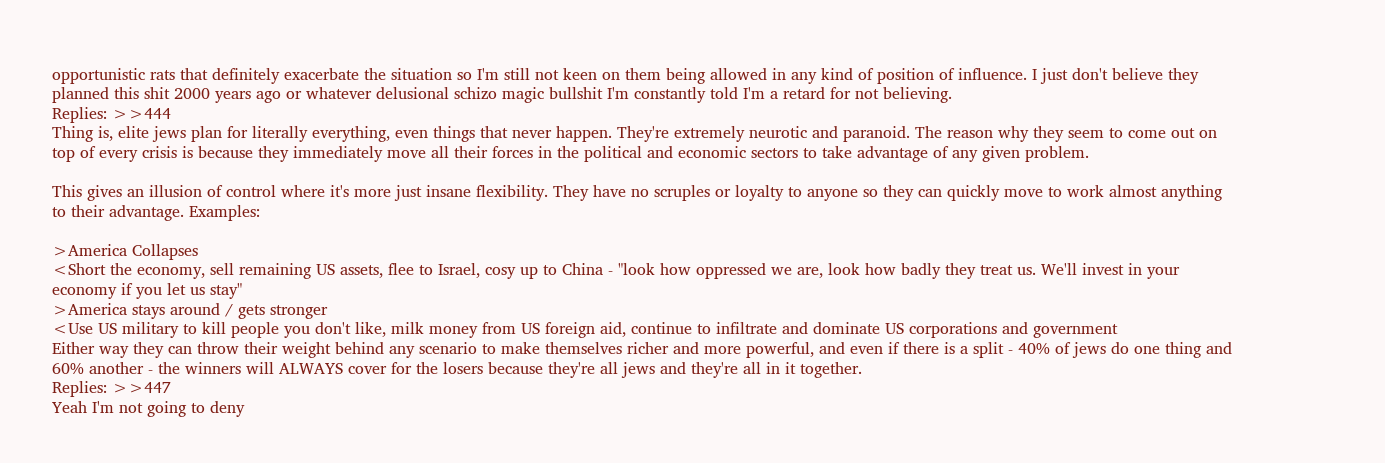opportunistic rats that definitely exacerbate the situation so I'm still not keen on them being allowed in any kind of position of influence. I just don't believe they planned this shit 2000 years ago or whatever delusional schizo magic bullshit I'm constantly told I'm a retard for not believing.
Replies: >>444
Thing is, elite jews plan for literally everything, even things that never happen. They're extremely neurotic and paranoid. The reason why they seem to come out on top of every crisis is because they immediately move all their forces in the political and economic sectors to take advantage of any given problem.

This gives an illusion of control where it's more just insane flexibility. They have no scruples or loyalty to anyone so they can quickly move to work almost anything to their advantage. Examples:

>America Collapses
<Short the economy, sell remaining US assets, flee to Israel, cosy up to China - "look how oppressed we are, look how badly they treat us. We'll invest in your economy if you let us stay"
>America stays around / gets stronger
<Use US military to kill people you don't like, milk money from US foreign aid, continue to infiltrate and dominate US corporations and government
Either way they can throw their weight behind any scenario to make themselves richer and more powerful, and even if there is a split - 40% of jews do one thing and 60% another - the winners will ALWAYS cover for the losers because they're all jews and they're all in it together.
Replies: >>447
Yeah I'm not going to deny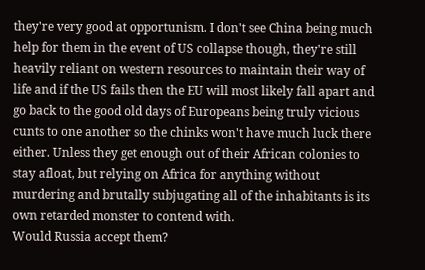they're very good at opportunism. I don't see China being much help for them in the event of US collapse though, they're still heavily reliant on western resources to maintain their way of life and if the US fails then the EU will most likely fall apart and go back to the good old days of Europeans being truly vicious cunts to one another so the chinks won't have much luck there either. Unless they get enough out of their African colonies to stay afloat, but relying on Africa for anything without murdering and brutally subjugating all of the inhabitants is its own retarded monster to contend with.
Would Russia accept them?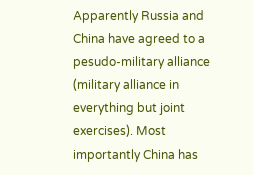Apparently Russia and China have agreed to a pesudo-military alliance (military alliance in everything but joint exercises). Most importantly China has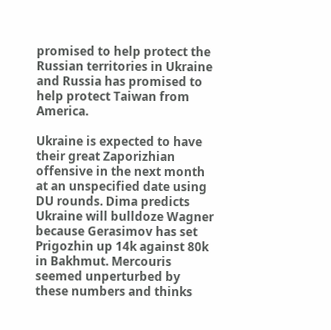promised to help protect the Russian territories in Ukraine and Russia has promised to help protect Taiwan from America.

Ukraine is expected to have their great Zaporizhian offensive in the next month at an unspecified date using DU rounds. Dima predicts Ukraine will bulldoze Wagner because Gerasimov has set Prigozhin up 14k against 80k in Bakhmut. Mercouris seemed unperturbed by these numbers and thinks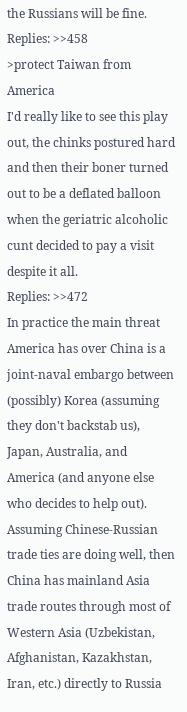the Russians will be fine.
Replies: >>458
>protect Taiwan from America
I'd really like to see this play out, the chinks postured hard and then their boner turned out to be a deflated balloon when the geriatric alcoholic cunt decided to pay a visit despite it all.
Replies: >>472
In practice the main threat America has over China is a joint-naval embargo between (possibly) Korea (assuming they don't backstab us), Japan, Australia, and America (and anyone else who decides to help out). Assuming Chinese-Russian trade ties are doing well, then China has mainland Asia trade routes through most of Western Asia (Uzbekistan, Afghanistan, Kazakhstan, Iran, etc.) directly to Russia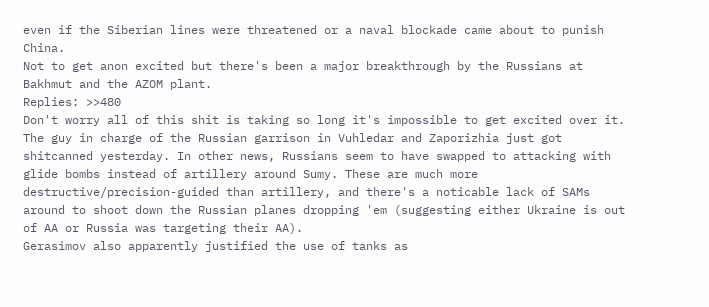even if the Siberian lines were threatened or a naval blockade came about to punish China.
Not to get anon excited but there's been a major breakthrough by the Russians at Bakhmut and the AZOM plant.
Replies: >>480
Don't worry all of this shit is taking so long it's impossible to get excited over it.
The guy in charge of the Russian garrison in Vuhledar and Zaporizhia just got shitcanned yesterday. In other news, Russians seem to have swapped to attacking with glide bombs instead of artillery around Sumy. These are much more destructive/precision-guided than artillery, and there's a noticable lack of SAMs around to shoot down the Russian planes dropping 'em (suggesting either Ukraine is out of AA or Russia was targeting their AA).
Gerasimov also apparently justified the use of tanks as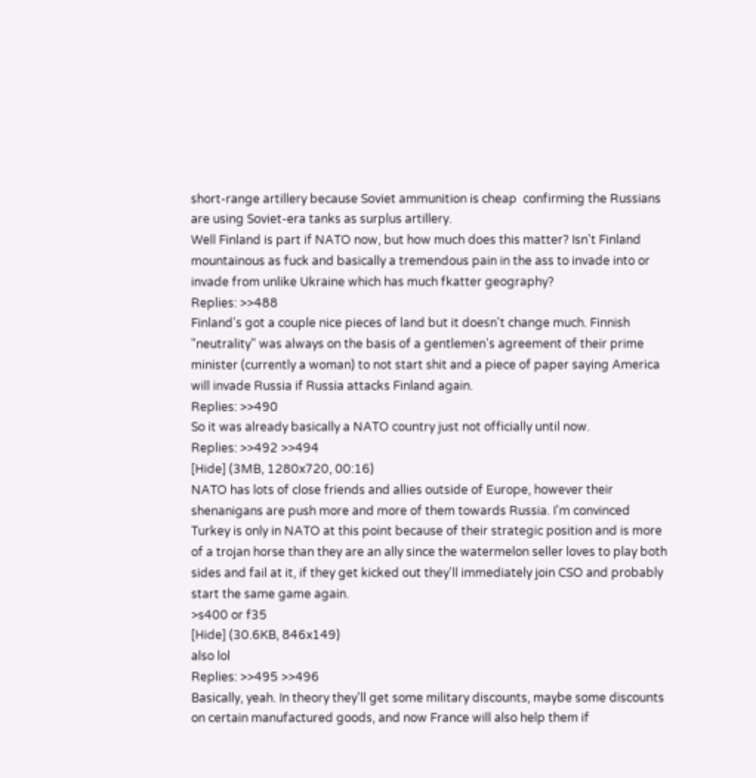short-range artillery because Soviet ammunition is cheap  confirming the Russians are using Soviet-era tanks as surplus artillery.
Well Finland is part if NATO now, but how much does this matter? Isn't Finland mountainous as fuck and basically a tremendous pain in the ass to invade into or invade from unlike Ukraine which has much fkatter geography?
Replies: >>488
Finland's got a couple nice pieces of land but it doesn't change much. Finnish "neutrality" was always on the basis of a gentlemen's agreement of their prime minister (currently a woman) to not start shit and a piece of paper saying America will invade Russia if Russia attacks Finland again.
Replies: >>490
So it was already basically a NATO country just not officially until now.
Replies: >>492 >>494
[Hide] (3MB, 1280x720, 00:16)
NATO has lots of close friends and allies outside of Europe, however their shenanigans are push more and more of them towards Russia. I'm convinced Turkey is only in NATO at this point because of their strategic position and is more of a trojan horse than they are an ally since the watermelon seller loves to play both sides and fail at it, if they get kicked out they'll immediately join CSO and probably start the same game again.
>s400 or f35
[Hide] (30.6KB, 846x149)
also lol
Replies: >>495 >>496
Basically, yeah. In theory they'll get some military discounts, maybe some discounts on certain manufactured goods, and now France will also help them if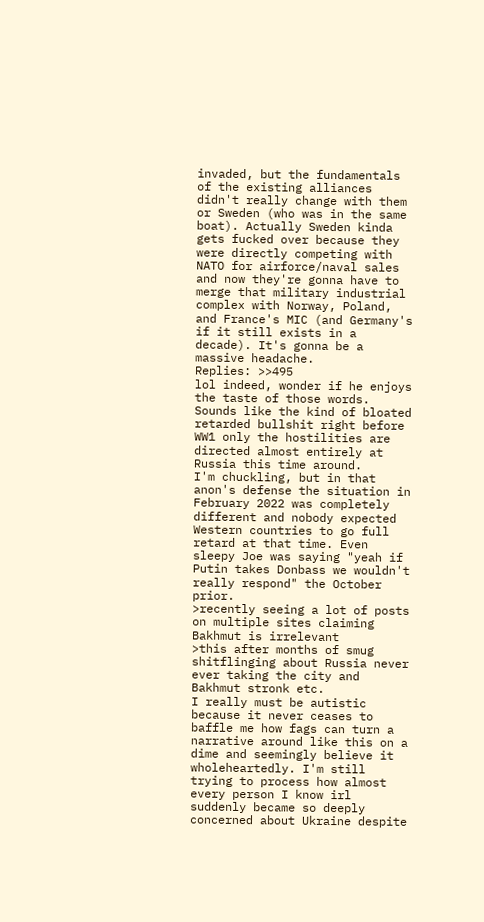invaded, but the fundamentals of the existing alliances didn't really change with them or Sweden (who was in the same boat). Actually Sweden kinda gets fucked over because they were directly competing with NATO for airforce/naval sales and now they're gonna have to merge that military industrial complex with Norway, Poland, and France's MIC (and Germany's if it still exists in a decade). It's gonna be a massive headache.
Replies: >>495
lol indeed, wonder if he enjoys the taste of those words.
Sounds like the kind of bloated retarded bullshit right before WW1 only the hostilities are directed almost entirely at Russia this time around.
I'm chuckling, but in that anon's defense the situation in February 2022 was completely different and nobody expected Western countries to go full retard at that time. Even sleepy Joe was saying "yeah if Putin takes Donbass we wouldn't really respond" the October prior.
>recently seeing a lot of posts on multiple sites claiming Bakhmut is irrelevant
>this after months of smug shitflinging about Russia never ever taking the city and Bakhmut stronk etc.
I really must be autistic because it never ceases to baffle me how fags can turn a narrative around like this on a dime and seemingly believe it wholeheartedly. I'm still trying to process how almost every person I know irl suddenly became so deeply concerned about Ukraine despite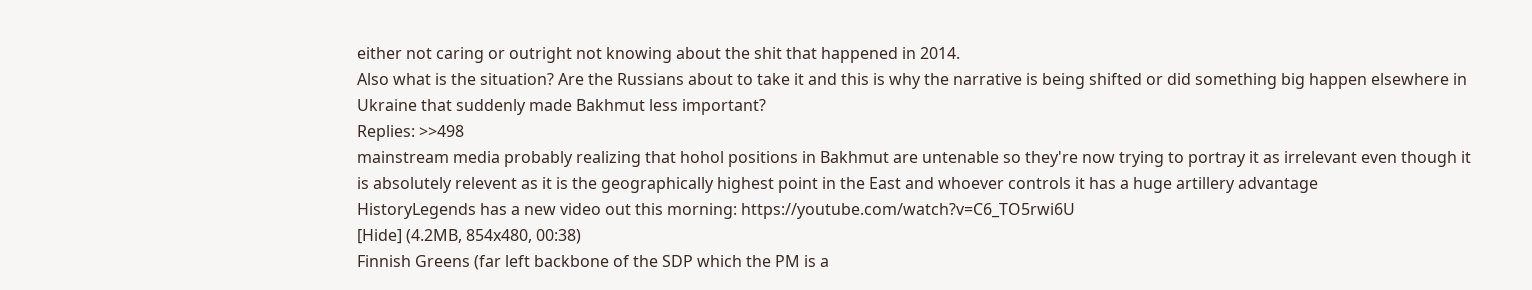either not caring or outright not knowing about the shit that happened in 2014.
Also what is the situation? Are the Russians about to take it and this is why the narrative is being shifted or did something big happen elsewhere in Ukraine that suddenly made Bakhmut less important?
Replies: >>498
mainstream media probably realizing that hohol positions in Bakhmut are untenable so they're now trying to portray it as irrelevant even though it is absolutely relevent as it is the geographically highest point in the East and whoever controls it has a huge artillery advantage
HistoryLegends has a new video out this morning: https://youtube.com/watch?v=C6_TO5rwi6U
[Hide] (4.2MB, 854x480, 00:38)
Finnish Greens (far left backbone of the SDP which the PM is a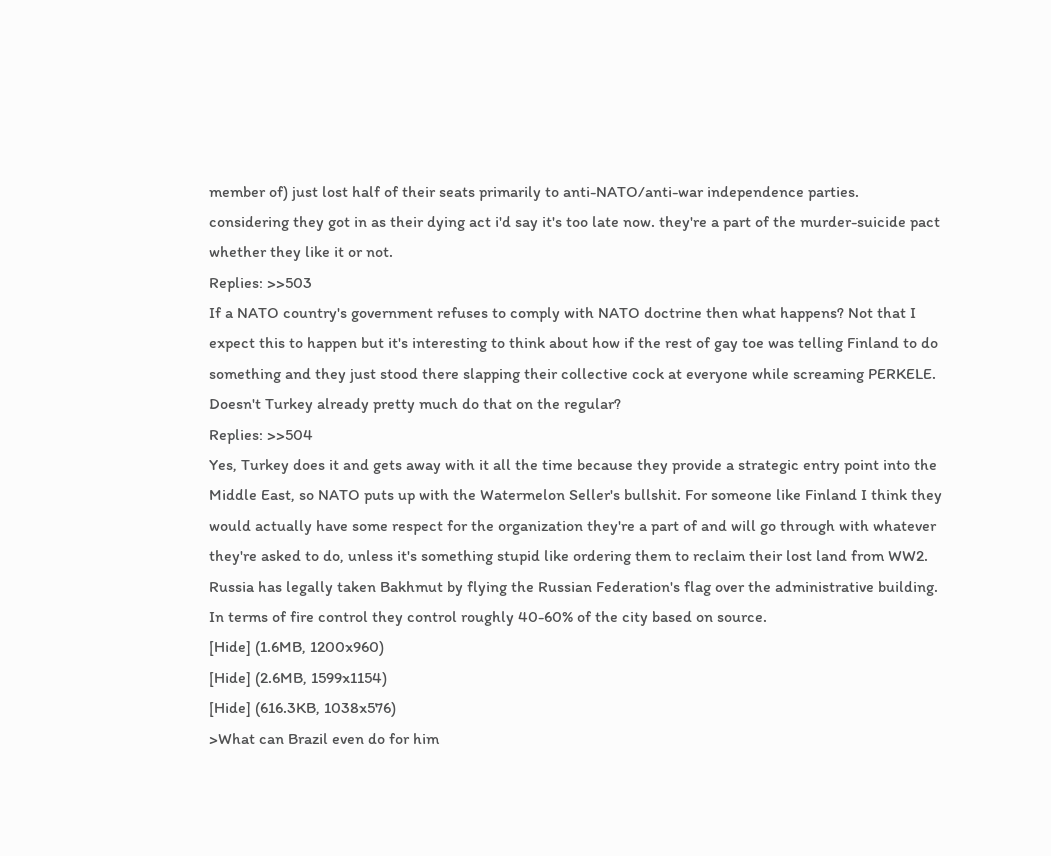member of) just lost half of their seats primarily to anti-NATO/anti-war independence parties.
considering they got in as their dying act i'd say it's too late now. they're a part of the murder-suicide pact whether they like it or not.
Replies: >>503
If a NATO country's government refuses to comply with NATO doctrine then what happens? Not that I expect this to happen but it's interesting to think about how if the rest of gay toe was telling Finland to do something and they just stood there slapping their collective cock at everyone while screaming PERKELE. Doesn't Turkey already pretty much do that on the regular?
Replies: >>504
Yes, Turkey does it and gets away with it all the time because they provide a strategic entry point into the Middle East, so NATO puts up with the Watermelon Seller's bullshit. For someone like Finland I think they would actually have some respect for the organization they're a part of and will go through with whatever they're asked to do, unless it's something stupid like ordering them to reclaim their lost land from WW2.
Russia has legally taken Bakhmut by flying the Russian Federation's flag over the administrative building. In terms of fire control they control roughly 40-60% of the city based on source.
[Hide] (1.6MB, 1200x960)
[Hide] (2.6MB, 1599x1154)
[Hide] (616.3KB, 1038x576)
>What can Brazil even do for him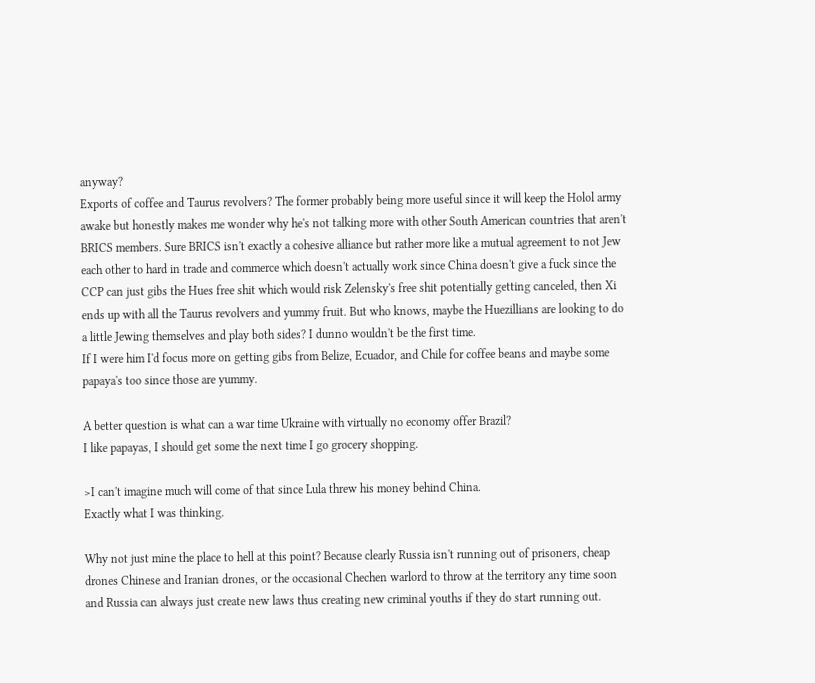anyway?
Exports of coffee and Taurus revolvers? The former probably being more useful since it will keep the Holol army awake but honestly makes me wonder why he's not talking more with other South American countries that aren't BRICS members. Sure BRICS isn't exactly a cohesive alliance but rather more like a mutual agreement to not Jew each other to hard in trade and commerce which doesn't actually work since China doesn't give a fuck since the CCP can just gibs the Hues free shit which would risk Zelensky's free shit potentially getting canceled, then Xi ends up with all the Taurus revolvers and yummy fruit. But who knows, maybe the Huezillians are looking to do a little Jewing themselves and play both sides? I dunno wouldn't be the first time.
If I were him I'd focus more on getting gibs from Belize, Ecuador, and Chile for coffee beans and maybe some papaya's too since those are yummy.

A better question is what can a war time Ukraine with virtually no economy offer Brazil?
I like papayas, I should get some the next time I go grocery shopping.

>I can't imagine much will come of that since Lula threw his money behind China.
Exactly what I was thinking.

Why not just mine the place to hell at this point? Because clearly Russia isn't running out of prisoners, cheap drones Chinese and Iranian drones, or the occasional Chechen warlord to throw at the territory any time soon and Russia can always just create new laws thus creating new criminal youths if they do start running out.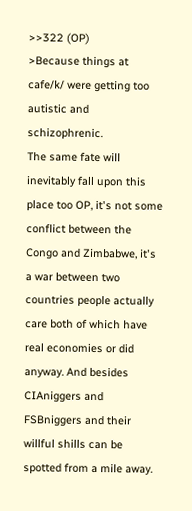>>322 (OP)
>Because things at cafe/k/ were getting too autistic and schizophrenic.
The same fate will inevitably fall upon this place too OP, it's not some conflict between the Congo and Zimbabwe, it's a war between two countries people actually care both of which have real economies or did anyway. And besides CIAniggers and FSBniggers and their willful shills can be spotted from a mile away.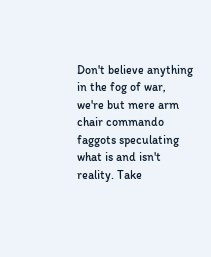Don't believe anything in the fog of war, we're but mere arm chair commando faggots speculating what is and isn't reality. Take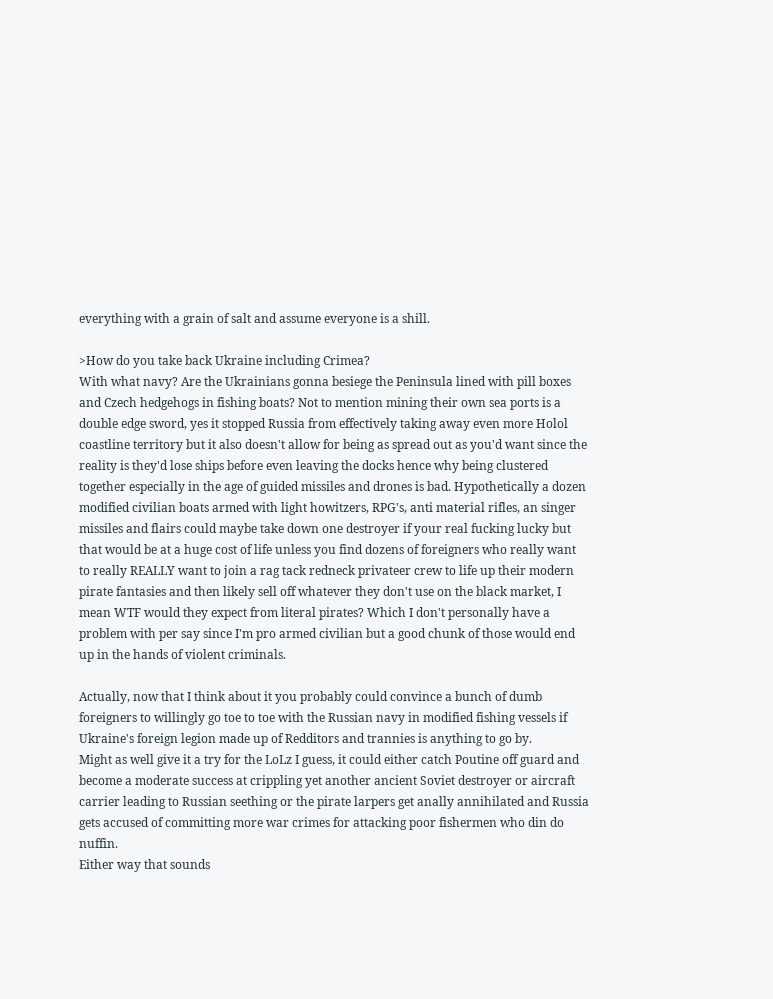everything with a grain of salt and assume everyone is a shill.

>How do you take back Ukraine including Crimea?
With what navy? Are the Ukrainians gonna besiege the Peninsula lined with pill boxes and Czech hedgehogs in fishing boats? Not to mention mining their own sea ports is a double edge sword, yes it stopped Russia from effectively taking away even more Holol coastline territory but it also doesn't allow for being as spread out as you'd want since the reality is they'd lose ships before even leaving the docks hence why being clustered together especially in the age of guided missiles and drones is bad. Hypothetically a dozen modified civilian boats armed with light howitzers, RPG's, anti material rifles, an singer missiles and flairs could maybe take down one destroyer if your real fucking lucky but that would be at a huge cost of life unless you find dozens of foreigners who really want to really REALLY want to join a rag tack redneck privateer crew to life up their modern pirate fantasies and then likely sell off whatever they don't use on the black market, I mean WTF would they expect from literal pirates? Which I don't personally have a problem with per say since I'm pro armed civilian but a good chunk of those would end up in the hands of violent criminals.

Actually, now that I think about it you probably could convince a bunch of dumb foreigners to willingly go toe to toe with the Russian navy in modified fishing vessels if Ukraine's foreign legion made up of Redditors and trannies is anything to go by.
Might as well give it a try for the LoLz I guess, it could either catch Poutine off guard and become a moderate success at crippling yet another ancient Soviet destroyer or aircraft carrier leading to Russian seething or the pirate larpers get anally annihilated and Russia gets accused of committing more war crimes for attacking poor fishermen who din do nuffin.
Either way that sounds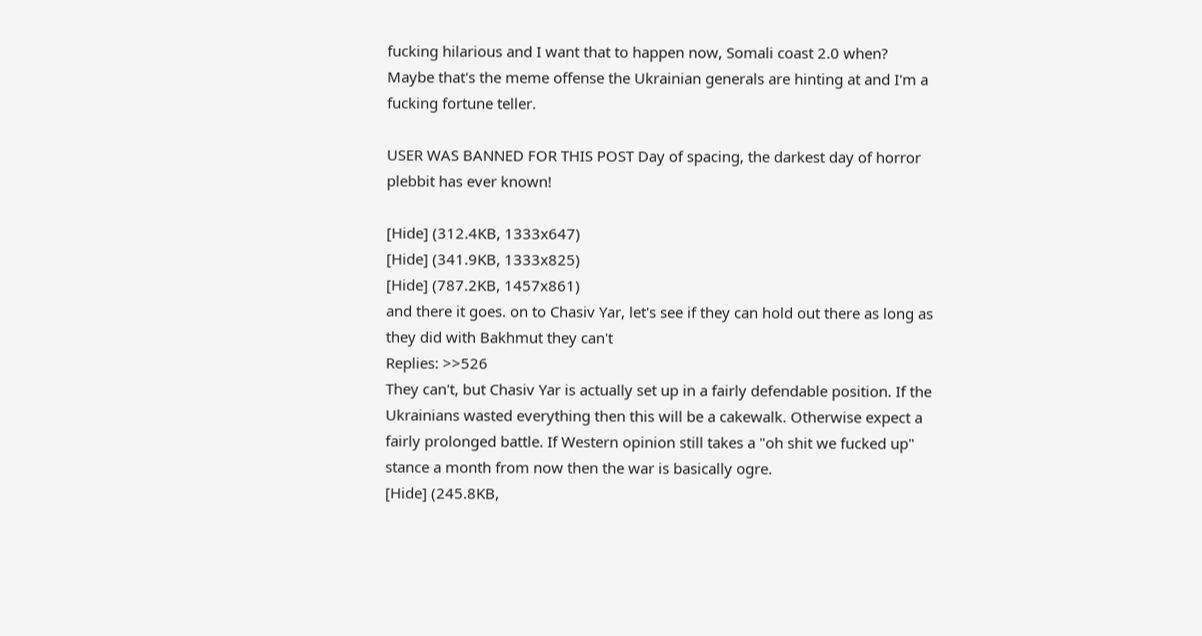fucking hilarious and I want that to happen now, Somali coast 2.0 when?
Maybe that's the meme offense the Ukrainian generals are hinting at and I'm a fucking fortune teller.

USER WAS BANNED FOR THIS POST Day of spacing, the darkest day of horror plebbit has ever known!

[Hide] (312.4KB, 1333x647)
[Hide] (341.9KB, 1333x825)
[Hide] (787.2KB, 1457x861)
and there it goes. on to Chasiv Yar, let's see if they can hold out there as long as they did with Bakhmut they can't
Replies: >>526
They can't, but Chasiv Yar is actually set up in a fairly defendable position. If the Ukrainians wasted everything then this will be a cakewalk. Otherwise expect a fairly prolonged battle. If Western opinion still takes a "oh shit we fucked up" stance a month from now then the war is basically ogre.
[Hide] (245.8KB,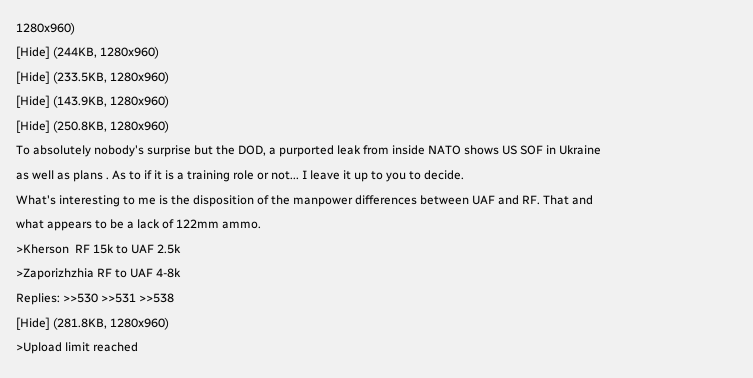1280x960)
[Hide] (244KB, 1280x960)
[Hide] (233.5KB, 1280x960)
[Hide] (143.9KB, 1280x960)
[Hide] (250.8KB, 1280x960)
To absolutely nobody's surprise but the DOD, a purported leak from inside NATO shows US SOF in Ukraine as well as plans . As to if it is a training role or not... I leave it up to you to decide.
What's interesting to me is the disposition of the manpower differences between UAF and RF. That and what appears to be a lack of 122mm ammo.
>Kherson  RF 15k to UAF 2.5k
>Zaporizhzhia RF to UAF 4-8k
Replies: >>530 >>531 >>538
[Hide] (281.8KB, 1280x960)
>Upload limit reached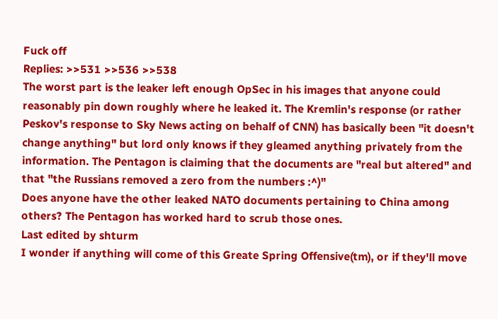Fuck off
Replies: >>531 >>536 >>538
The worst part is the leaker left enough OpSec in his images that anyone could reasonably pin down roughly where he leaked it. The Kremlin's response (or rather Peskov's response to Sky News acting on behalf of CNN) has basically been "it doesn't change anything" but lord only knows if they gleamed anything privately from the information. The Pentagon is claiming that the documents are "real but altered" and that "the Russians removed a zero from the numbers :^)"
Does anyone have the other leaked NATO documents pertaining to China among others? The Pentagon has worked hard to scrub those ones.
Last edited by shturm
I wonder if anything will come of this Greate Spring Offensive(tm), or if they'll move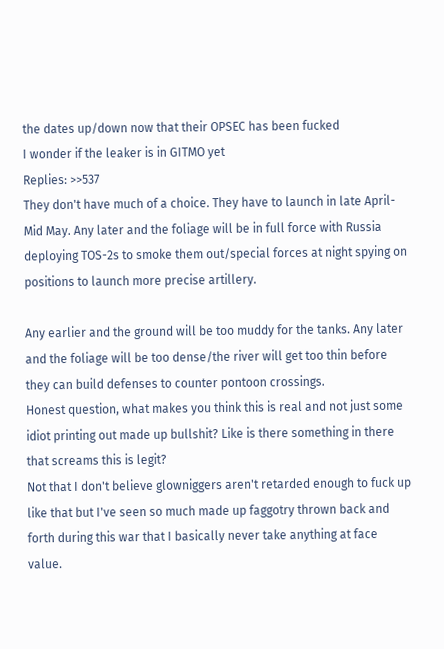the dates up/down now that their OPSEC has been fucked
I wonder if the leaker is in GITMO yet
Replies: >>537
They don't have much of a choice. They have to launch in late April-Mid May. Any later and the foliage will be in full force with Russia deploying TOS-2s to smoke them out/special forces at night spying on positions to launch more precise artillery.

Any earlier and the ground will be too muddy for the tanks. Any later and the foliage will be too dense/the river will get too thin before they can build defenses to counter pontoon crossings.
Honest question, what makes you think this is real and not just some idiot printing out made up bullshit? Like is there something in there that screams this is legit?
Not that I don't believe glowniggers aren't retarded enough to fuck up like that but I've seen so much made up faggotry thrown back and forth during this war that I basically never take anything at face value.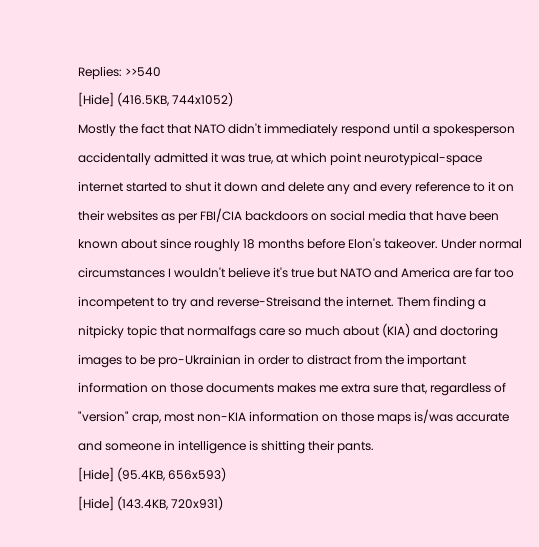Replies: >>540
[Hide] (416.5KB, 744x1052)
Mostly the fact that NATO didn't immediately respond until a spokesperson accidentally admitted it was true, at which point neurotypical-space internet started to shut it down and delete any and every reference to it on their websites as per FBI/CIA backdoors on social media that have been known about since roughly 18 months before Elon's takeover. Under normal circumstances I wouldn't believe it's true but NATO and America are far too incompetent to try and reverse-Streisand the internet. Them finding a nitpicky topic that normalfags care so much about (KIA) and doctoring images to be pro-Ukrainian in order to distract from the important information on those documents makes me extra sure that, regardless of "version" crap, most non-KIA information on those maps is/was accurate and someone in intelligence is shitting their pants.
[Hide] (95.4KB, 656x593)
[Hide] (143.4KB, 720x931)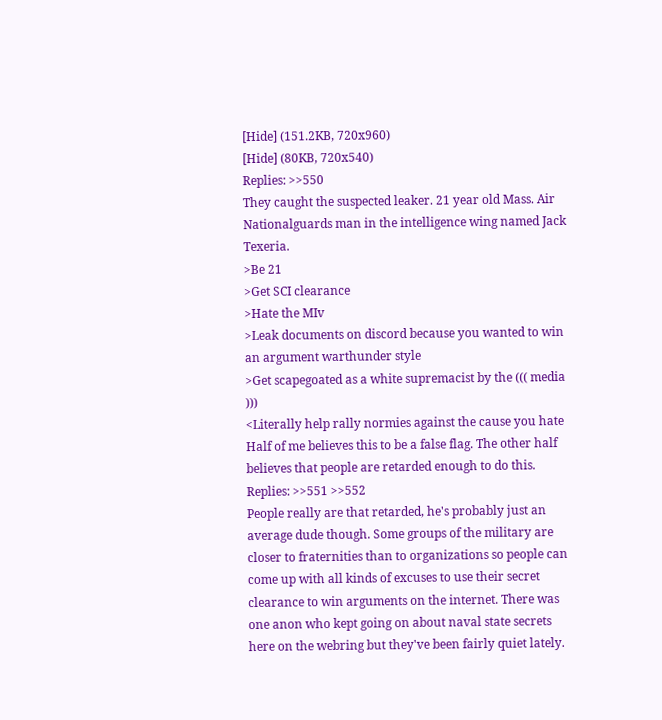[Hide] (151.2KB, 720x960)
[Hide] (80KB, 720x540)
Replies: >>550
They caught the suspected leaker. 21 year old Mass. Air Nationalguards man in the intelligence wing named Jack Texeria.
>Be 21
>Get SCI clearance
>Hate the MIv
>Leak documents on discord because you wanted to win an argument warthunder style
>Get scapegoated as a white supremacist by the ((( media )))
<Literally help rally normies against the cause you hate
Half of me believes this to be a false flag. The other half believes that people are retarded enough to do this.
Replies: >>551 >>552
People really are that retarded, he's probably just an average dude though. Some groups of the military are closer to fraternities than to organizations so people can come up with all kinds of excuses to use their secret clearance to win arguments on the internet. There was one anon who kept going on about naval state secrets here on the webring but they've been fairly quiet lately.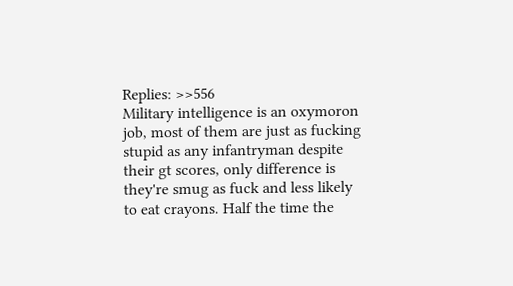Replies: >>556
Military intelligence is an oxymoron job, most of them are just as fucking stupid as any infantryman despite their gt scores, only difference is they're smug as fuck and less likely to eat crayons. Half the time the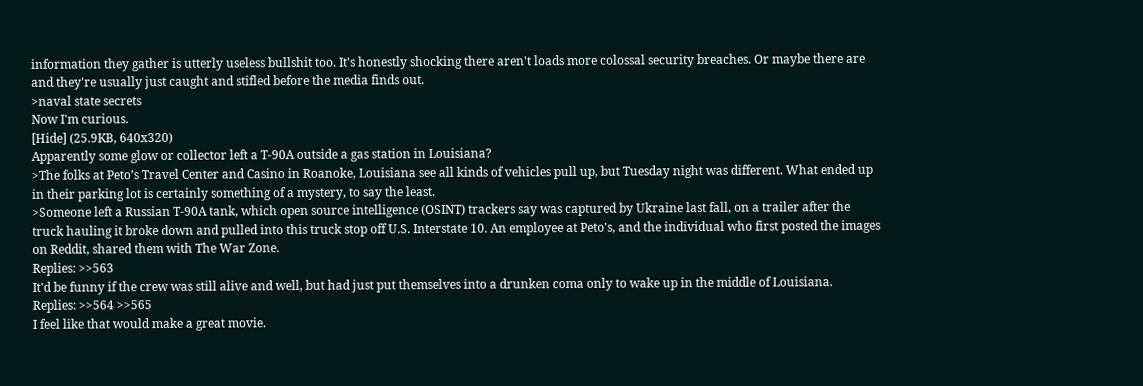information they gather is utterly useless bullshit too. It's honestly shocking there aren't loads more colossal security breaches. Or maybe there are and they're usually just caught and stifled before the media finds out.
>naval state secrets
Now I'm curious.
[Hide] (25.9KB, 640x320)
Apparently some glow or collector left a T-90A outside a gas station in Louisiana?
>The folks at Peto’s Travel Center and Casino in Roanoke, Louisiana see all kinds of vehicles pull up, but Tuesday night was different. What ended up in their parking lot is certainly something of a mystery, to say the least.
>Someone left a Russian T-90A tank, which open source intelligence (OSINT) trackers say was captured by Ukraine last fall, on a trailer after the truck hauling it broke down and pulled into this truck stop off U.S. Interstate 10. An employee at Peto's, and the individual who first posted the images on Reddit, shared them with The War Zone.
Replies: >>563
It'd be funny if the crew was still alive and well, but had just put themselves into a drunken coma only to wake up in the middle of Louisiana.
Replies: >>564 >>565
I feel like that would make a great movie.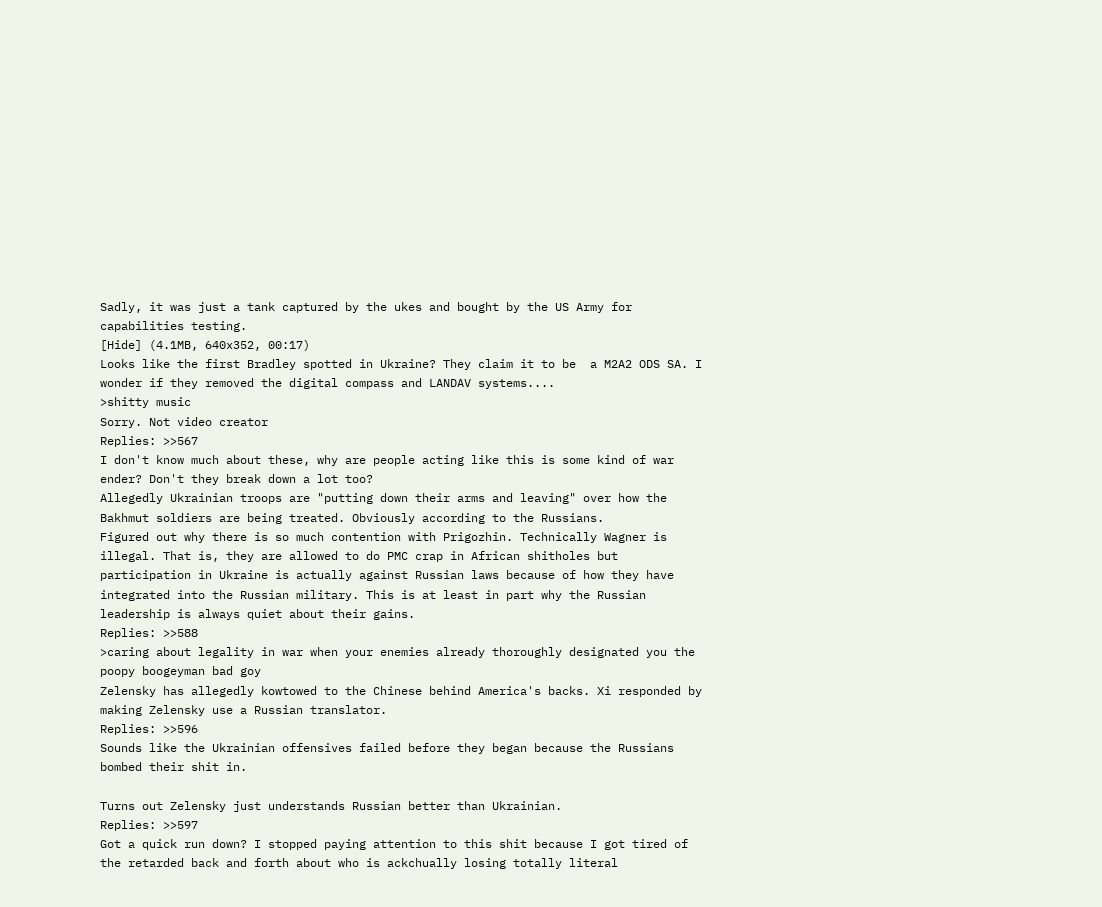Sadly, it was just a tank captured by the ukes and bought by the US Army for capabilities testing.
[Hide] (4.1MB, 640x352, 00:17)
Looks like the first Bradley spotted in Ukraine? They claim it to be  a M2A2 ODS SA. I wonder if they removed the digital compass and LANDAV systems....
>shitty music
Sorry. Not video creator
Replies: >>567
I don't know much about these, why are people acting like this is some kind of war ender? Don't they break down a lot too?
Allegedly Ukrainian troops are "putting down their arms and leaving" over how the Bakhmut soldiers are being treated. Obviously according to the Russians.
Figured out why there is so much contention with Prigozhin. Technically Wagner is illegal. That is, they are allowed to do PMC crap in African shitholes but participation in Ukraine is actually against Russian laws because of how they have integrated into the Russian military. This is at least in part why the Russian leadership is always quiet about their gains.
Replies: >>588
>caring about legality in war when your enemies already thoroughly designated you the poopy boogeyman bad goy
Zelensky has allegedly kowtowed to the Chinese behind America's backs. Xi responded by making Zelensky use a Russian translator.
Replies: >>596
Sounds like the Ukrainian offensives failed before they began because the Russians bombed their shit in.

Turns out Zelensky just understands Russian better than Ukrainian.
Replies: >>597
Got a quick run down? I stopped paying attention to this shit because I got tired of the retarded back and forth about who is ackchually losing totally literal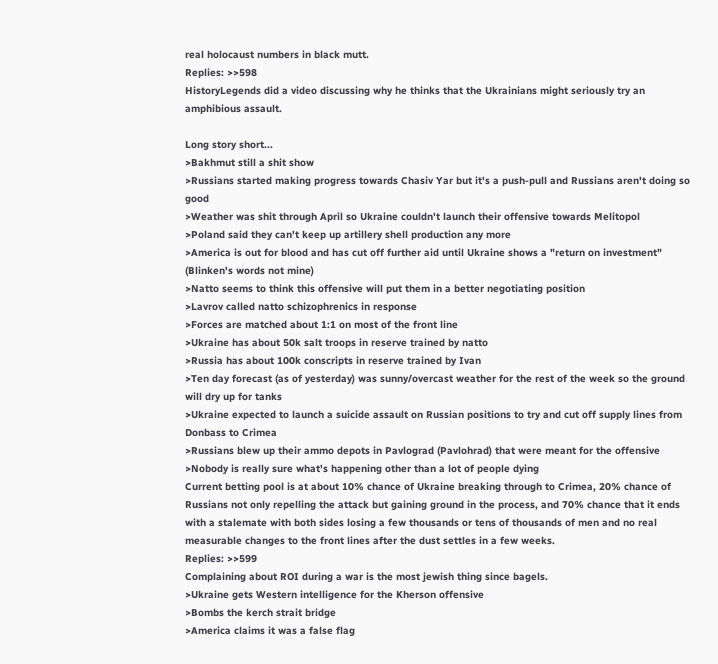real holocaust numbers in black mutt.
Replies: >>598
HistoryLegends did a video discussing why he thinks that the Ukrainians might seriously try an amphibious assault.

Long story short...
>Bakhmut still a shit show
>Russians started making progress towards Chasiv Yar but it's a push-pull and Russians aren't doing so good
>Weather was shit through April so Ukraine couldn't launch their offensive towards Melitopol
>Poland said they can't keep up artillery shell production any more
>America is out for blood and has cut off further aid until Ukraine shows a "return on investment" (Blinken's words not mine)
>Natto seems to think this offensive will put them in a better negotiating position
>Lavrov called natto schizophrenics in response
>Forces are matched about 1:1 on most of the front line
>Ukraine has about 50k salt troops in reserve trained by natto
>Russia has about 100k conscripts in reserve trained by Ivan
>Ten day forecast (as of yesterday) was sunny/overcast weather for the rest of the week so the ground will dry up for tanks
>Ukraine expected to launch a suicide assault on Russian positions to try and cut off supply lines from Donbass to Crimea
>Russians blew up their ammo depots in Pavlograd (Pavlohrad) that were meant for the offensive
>Nobody is really sure what's happening other than a lot of people dying
Current betting pool is at about 10% chance of Ukraine breaking through to Crimea, 20% chance of Russians not only repelling the attack but gaining ground in the process, and 70% chance that it ends with a stalemate with both sides losing a few thousands or tens of thousands of men and no real measurable changes to the front lines after the dust settles in a few weeks.
Replies: >>599
Complaining about ROI during a war is the most jewish thing since bagels.
>Ukraine gets Western intelligence for the Kherson offensive
>Bombs the kerch strait bridge
>America claims it was a false flag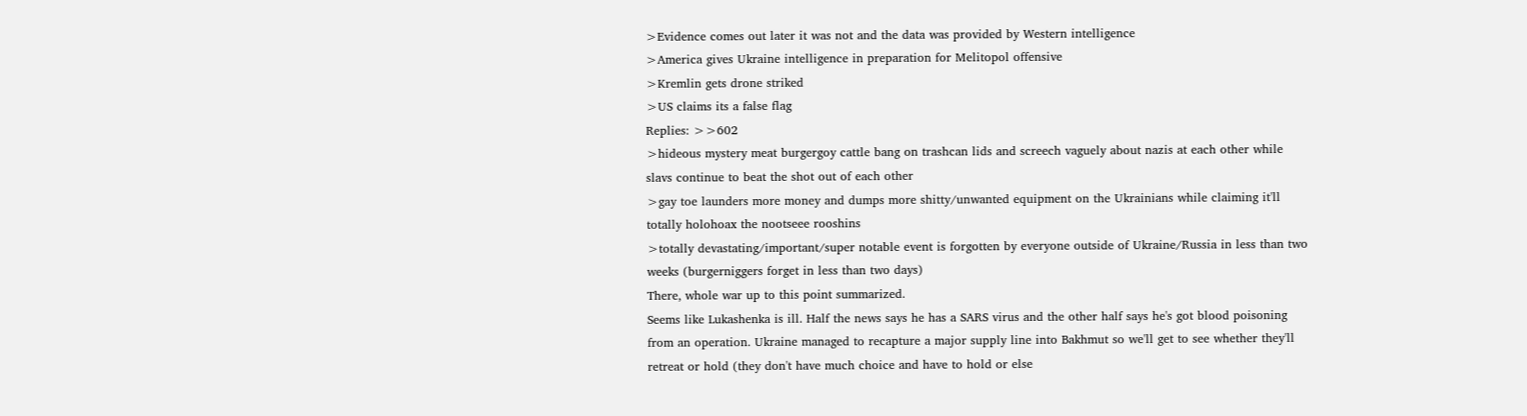>Evidence comes out later it was not and the data was provided by Western intelligence
>America gives Ukraine intelligence in preparation for Melitopol offensive
>Kremlin gets drone striked
>US claims its a false flag
Replies: >>602
>hideous mystery meat burgergoy cattle bang on trashcan lids and screech vaguely about nazis at each other while slavs continue to beat the shot out of each other
>gay toe launders more money and dumps more shitty/unwanted equipment on the Ukrainians while claiming it'll totally holohoax the nootseee rooshins
>totally devastating/important/super notable event is forgotten by everyone outside of Ukraine/Russia in less than two weeks (burgerniggers forget in less than two days)
There, whole war up to this point summarized.
Seems like Lukashenka is ill. Half the news says he has a SARS virus and the other half says he's got blood poisoning from an operation. Ukraine managed to recapture a major supply line into Bakhmut so we'll get to see whether they'll retreat or hold (they don't have much choice and have to hold or else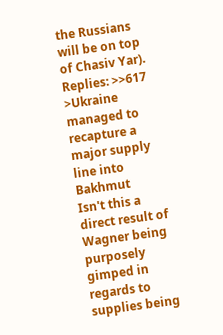the Russians will be on top of Chasiv Yar).
Replies: >>617
>Ukraine managed to recapture a major supply line into Bakhmut
Isn't this a direct result of Wagner being purposely gimped in regards to supplies being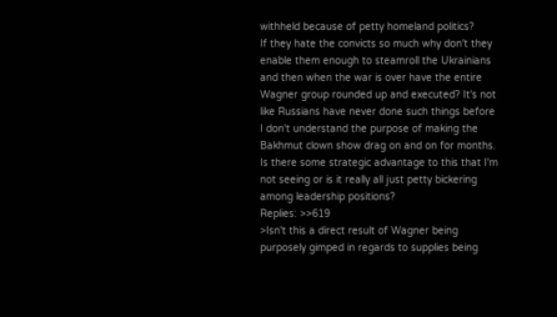withheld because of petty homeland politics?
If they hate the convicts so much why don't they enable them enough to steamroll the Ukrainians and then when the war is over have the entire Wagner group rounded up and executed? It's not like Russians have never done such things before I don't understand the purpose of making the Bakhmut clown show drag on and on for months.
Is there some strategic advantage to this that I'm not seeing or is it really all just petty bickering among leadership positions?
Replies: >>619
>Isn't this a direct result of Wagner being purposely gimped in regards to supplies being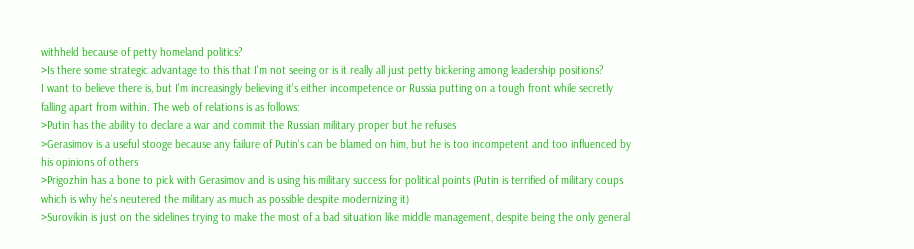withheld because of petty homeland politics?
>Is there some strategic advantage to this that I'm not seeing or is it really all just petty bickering among leadership positions?
I want to believe there is, but I'm increasingly believing it's either incompetence or Russia putting on a tough front while secretly falling apart from within. The web of relations is as follows:
>Putin has the ability to declare a war and commit the Russian military proper but he refuses
>Gerasimov is a useful stooge because any failure of Putin's can be blamed on him, but he is too incompetent and too influenced by his opinions of others
>Prigozhin has a bone to pick with Gerasimov and is using his military success for political points (Putin is terrified of military coups which is why he's neutered the military as much as possible despite modernizing it)
>Surovikin is just on the sidelines trying to make the most of a bad situation like middle management, despite being the only general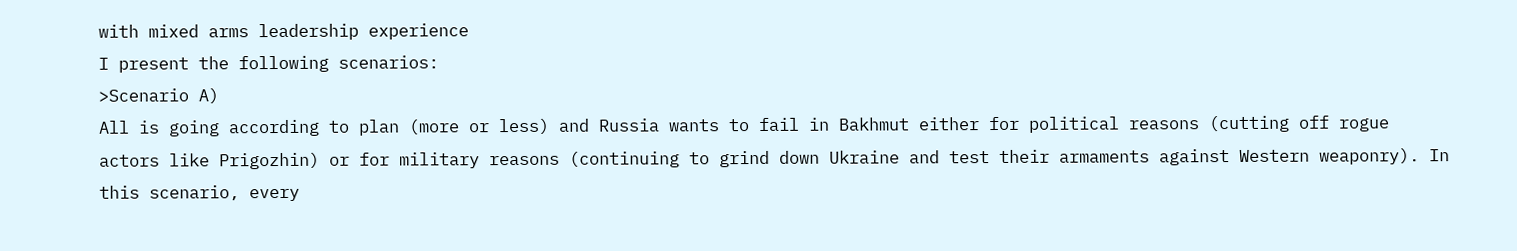with mixed arms leadership experience
I present the following scenarios:
>Scenario A)
All is going according to plan (more or less) and Russia wants to fail in Bakhmut either for political reasons (cutting off rogue actors like Prigozhin) or for military reasons (continuing to grind down Ukraine and test their armaments against Western weaponry). In this scenario, every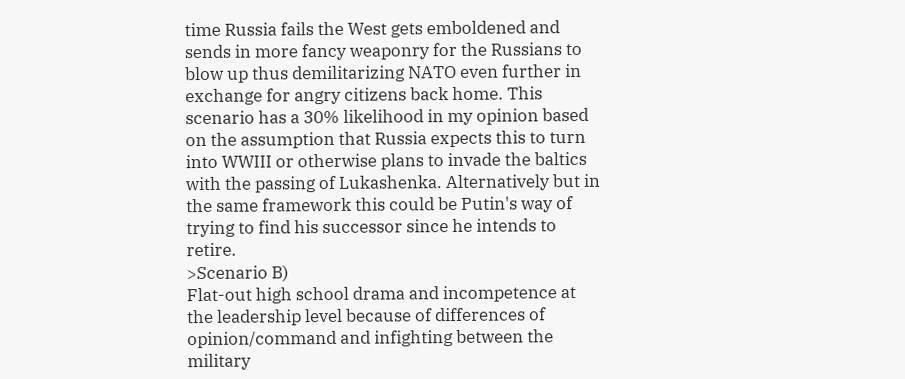time Russia fails the West gets emboldened and sends in more fancy weaponry for the Russians to blow up thus demilitarizing NATO even further in exchange for angry citizens back home. This scenario has a 30% likelihood in my opinion based on the assumption that Russia expects this to turn into WWIII or otherwise plans to invade the baltics with the passing of Lukashenka. Alternatively but in the same framework this could be Putin's way of trying to find his successor since he intends to retire.
>Scenario B)
Flat-out high school drama and incompetence at the leadership level because of differences of opinion/command and infighting between the military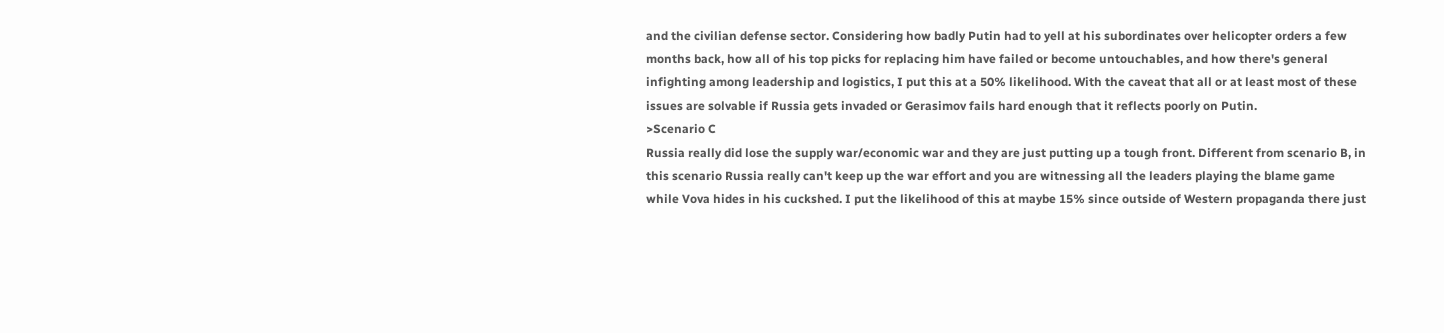and the civilian defense sector. Considering how badly Putin had to yell at his subordinates over helicopter orders a few months back, how all of his top picks for replacing him have failed or become untouchables, and how there's general infighting among leadership and logistics, I put this at a 50% likelihood. With the caveat that all or at least most of these issues are solvable if Russia gets invaded or Gerasimov fails hard enough that it reflects poorly on Putin.
>Scenario C
Russia really did lose the supply war/economic war and they are just putting up a tough front. Different from scenario B, in this scenario Russia really can't keep up the war effort and you are witnessing all the leaders playing the blame game while Vova hides in his cuckshed. I put the likelihood of this at maybe 15% since outside of Western propaganda there just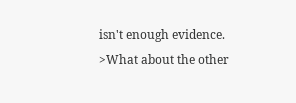isn't enough evidence.
>What about the other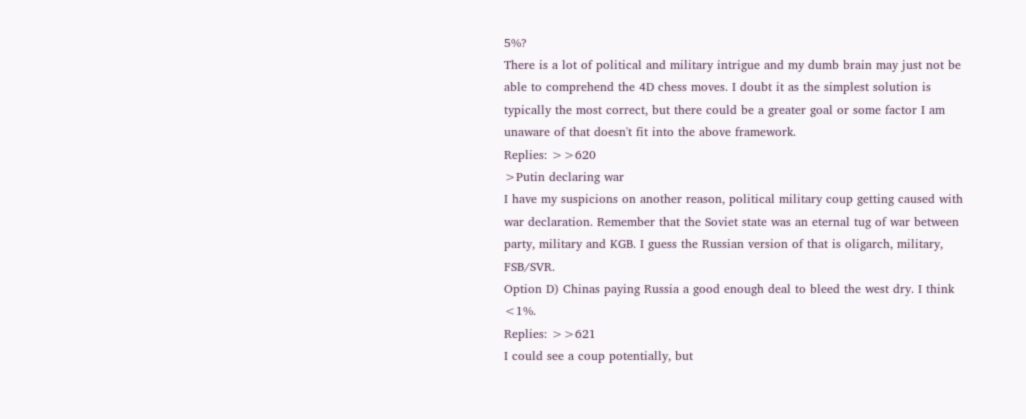5%?
There is a lot of political and military intrigue and my dumb brain may just not be able to comprehend the 4D chess moves. I doubt it as the simplest solution is typically the most correct, but there could be a greater goal or some factor I am unaware of that doesn't fit into the above framework.
Replies: >>620
>Putin declaring war
I have my suspicions on another reason, political military coup getting caused with war declaration. Remember that the Soviet state was an eternal tug of war between party, military and KGB. I guess the Russian version of that is oligarch, military, FSB/SVR.
Option D) Chinas paying Russia a good enough deal to bleed the west dry. I think <1%.
Replies: >>621
I could see a coup potentially, but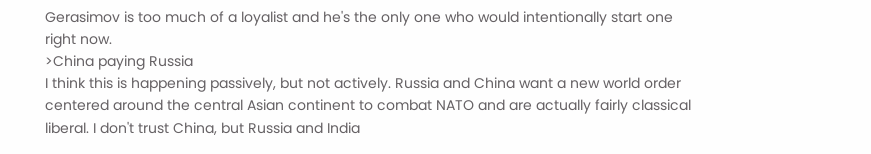Gerasimov is too much of a loyalist and he's the only one who would intentionally start one right now.
>China paying Russia
I think this is happening passively, but not actively. Russia and China want a new world order centered around the central Asian continent to combat NATO and are actually fairly classical liberal. I don't trust China, but Russia and India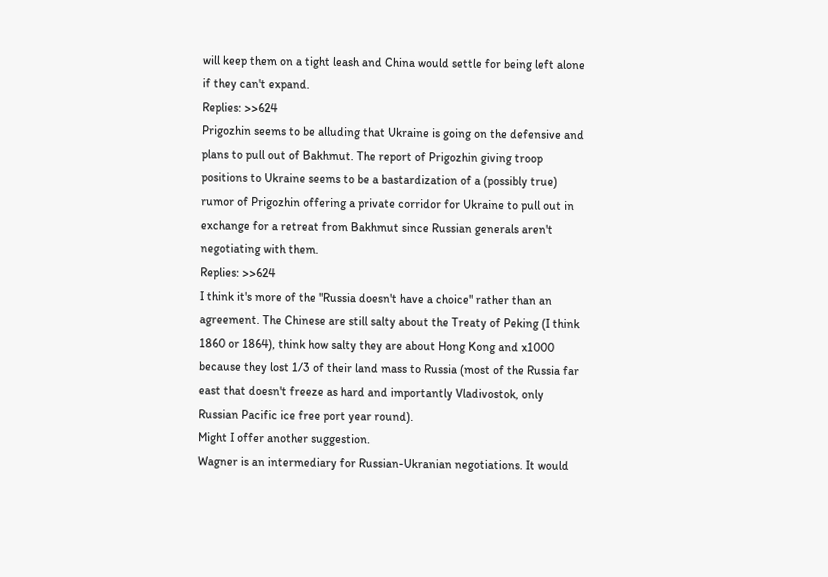will keep them on a tight leash and China would settle for being left alone if they can't expand.
Replies: >>624
Prigozhin seems to be alluding that Ukraine is going on the defensive and plans to pull out of Bakhmut. The report of Prigozhin giving troop positions to Ukraine seems to be a bastardization of a (possibly true) rumor of Prigozhin offering a private corridor for Ukraine to pull out in exchange for a retreat from Bakhmut since Russian generals aren't negotiating with them.
Replies: >>624
I think it's more of the "Russia doesn't have a choice" rather than an agreement. The Chinese are still salty about the Treaty of Peking (I think 1860 or 1864), think how salty they are about Hong Kong and x1000 because they lost 1/3 of their land mass to Russia (most of the Russia far east that doesn't freeze as hard and importantly Vladivostok, only Russian Pacific ice free port year round).
Might I offer another suggestion.
Wagner is an intermediary for Russian-Ukranian negotiations. It would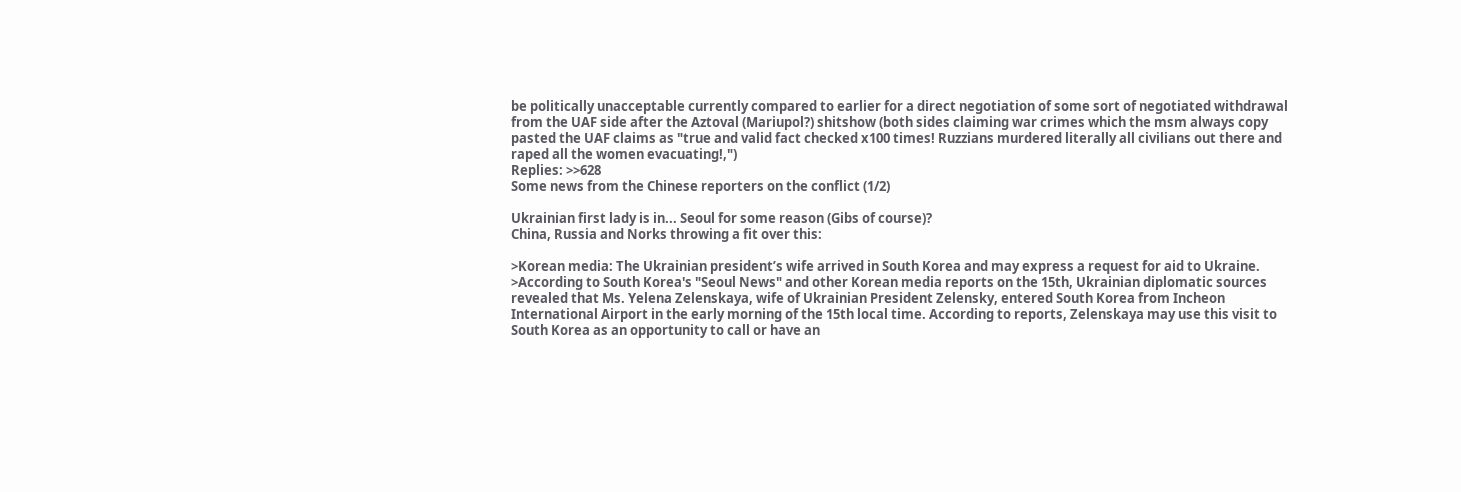be politically unacceptable currently compared to earlier for a direct negotiation of some sort of negotiated withdrawal from the UAF side after the Aztoval (Mariupol?) shitshow (both sides claiming war crimes which the msm always copy pasted the UAF claims as "true and valid fact checked x100 times! Ruzzians murdered literally all civilians out there and raped all the women evacuating!,")
Replies: >>628
Some news from the Chinese reporters on the conflict (1/2)

Ukrainian first lady is in... Seoul for some reason (Gibs of course)?
China, Russia and Norks throwing a fit over this:

>Korean media: The Ukrainian president’s wife arrived in South Korea and may express a request for aid to Ukraine.
>According to South Korea's "Seoul News" and other Korean media reports on the 15th, Ukrainian diplomatic sources revealed that Ms. Yelena Zelenskaya, wife of Ukrainian President Zelensky, entered South Korea from Incheon International Airport in the early morning of the 15th local time. According to reports, Zelenskaya may use this visit to South Korea as an opportunity to call or have an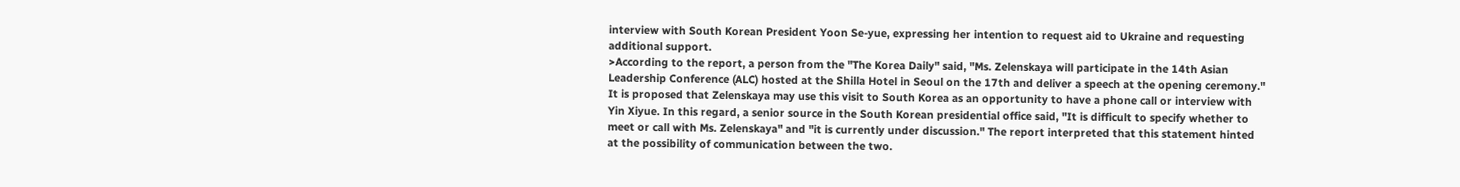interview with South Korean President Yoon Se-yue, expressing her intention to request aid to Ukraine and requesting additional support.
>According to the report, a person from the "The Korea Daily" said, "Ms. Zelenskaya will participate in the 14th Asian Leadership Conference (ALC) hosted at the Shilla Hotel in Seoul on the 17th and deliver a speech at the opening ceremony." It is proposed that Zelenskaya may use this visit to South Korea as an opportunity to have a phone call or interview with Yin Xiyue. In this regard, a senior source in the South Korean presidential office said, "It is difficult to specify whether to meet or call with Ms. Zelenskaya" and "it is currently under discussion." The report interpreted that this statement hinted at the possibility of communication between the two.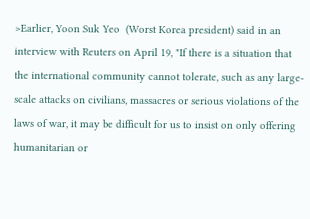>Earlier, Yoon Suk Yeo  (Worst Korea president) said in an interview with Reuters on April 19, "If there is a situation that the international community cannot tolerate, such as any large-scale attacks on civilians, massacres or serious violations of the laws of war, it may be difficult for us to insist on only offering humanitarian or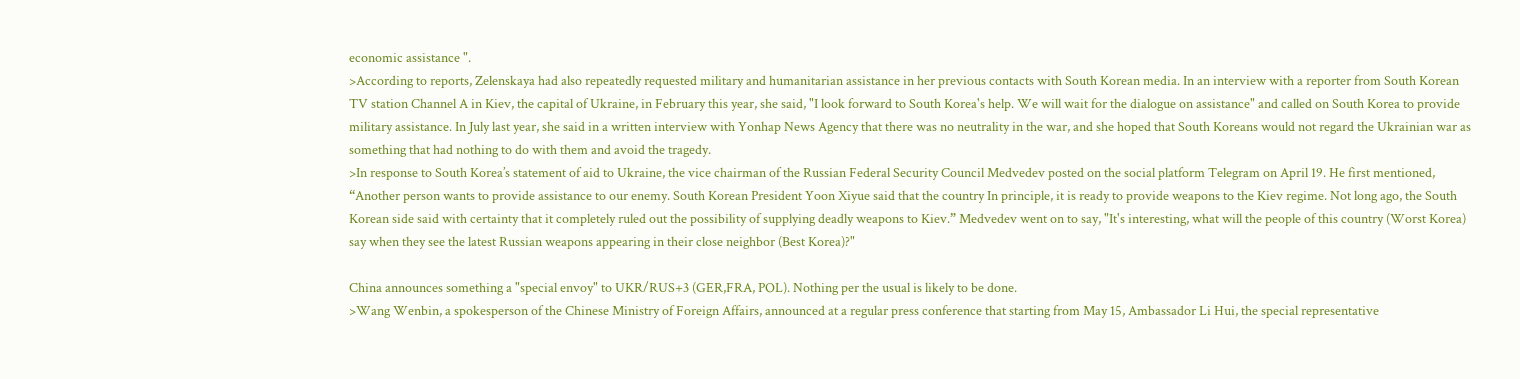economic assistance ".
>According to reports, Zelenskaya had also repeatedly requested military and humanitarian assistance in her previous contacts with South Korean media. In an interview with a reporter from South Korean TV station Channel A in Kiev, the capital of Ukraine, in February this year, she said, "I look forward to South Korea's help. We will wait for the dialogue on assistance" and called on South Korea to provide military assistance. In July last year, she said in a written interview with Yonhap News Agency that there was no neutrality in the war, and she hoped that South Koreans would not regard the Ukrainian war as something that had nothing to do with them and avoid the tragedy.
>In response to South Korea’s statement of aid to Ukraine, the vice chairman of the Russian Federal Security Council Medvedev posted on the social platform Telegram on April 19. He first mentioned, “Another person wants to provide assistance to our enemy. South Korean President Yoon Xiyue said that the country In principle, it is ready to provide weapons to the Kiev regime. Not long ago, the South Korean side said with certainty that it completely ruled out the possibility of supplying deadly weapons to Kiev.” Medvedev went on to say, "It's interesting, what will the people of this country (Worst Korea) say when they see the latest Russian weapons appearing in their close neighbor (Best Korea)?"

China announces something a "special envoy" to UKR/RUS+3 (GER,FRA, POL). Nothing per the usual is likely to be done.
>Wang Wenbin, a spokesperson of the Chinese Ministry of Foreign Affairs, announced at a regular press conference that starting from May 15, Ambassador Li Hui, the special representative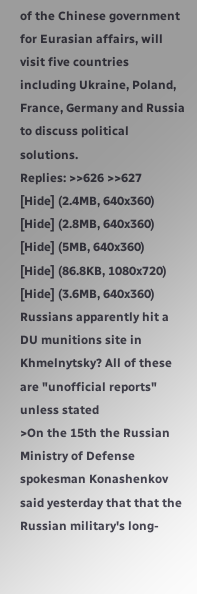of the Chinese government for Eurasian affairs, will visit five countries including Ukraine, Poland, France, Germany and Russia to discuss political solutions.
Replies: >>626 >>627
[Hide] (2.4MB, 640x360)
[Hide] (2.8MB, 640x360)
[Hide] (5MB, 640x360)
[Hide] (86.8KB, 1080x720)
[Hide] (3.6MB, 640x360)
Russians apparently hit a DU munitions site in Khmelnytsky? All of these are "unofficial reports" unless stated
>On the 15th the Russian Ministry of Defense spokesman Konashenkov said yesterday that that the Russian military's long-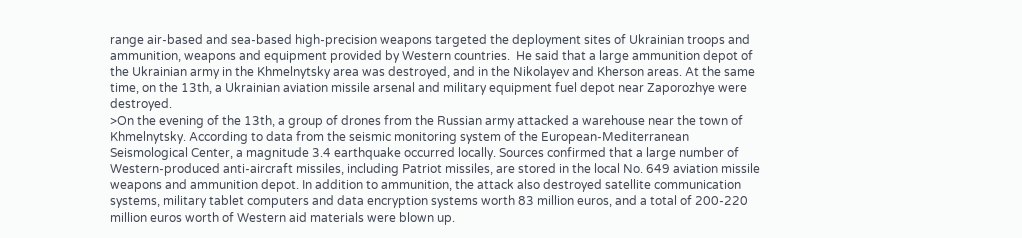range air-based and sea-based high-precision weapons targeted the deployment sites of Ukrainian troops and ammunition, weapons and equipment provided by Western countries.  He said that a large ammunition depot of the Ukrainian army in the Khmelnytsky area was destroyed, and in the Nikolayev and Kherson areas. At the same time, on the 13th, a Ukrainian aviation missile arsenal and military equipment fuel depot near Zaporozhye were destroyed.
>On the evening of the 13th, a group of drones from the Russian army attacked a warehouse near the town of Khmelnytsky. According to data from the seismic monitoring system of the European-Mediterranean Seismological Center, a magnitude 3.4 earthquake occurred locally. Sources confirmed that a large number of Western-produced anti-aircraft missiles, including Patriot missiles, are stored in the local No. 649 aviation missile weapons and ammunition depot. In addition to ammunition, the attack also destroyed satellite communication systems, military tablet computers and data encryption systems worth 83 million euros, and a total of 200-220 million euros worth of Western aid materials were blown up.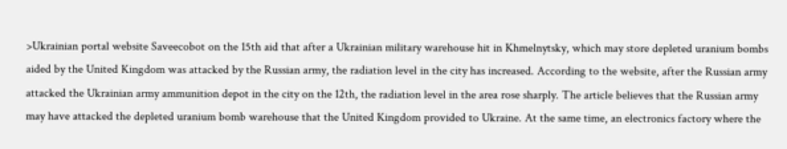>Ukrainian portal website Saveecobot on the 15th aid that after a Ukrainian military warehouse hit in Khmelnytsky, which may store depleted uranium bombs aided by the United Kingdom was attacked by the Russian army, the radiation level in the city has increased. According to the website, after the Russian army attacked the Ukrainian army ammunition depot in the city on the 12th, the radiation level in the area rose sharply. The article believes that the Russian army may have attacked the depleted uranium bomb warehouse that the United Kingdom provided to Ukraine. At the same time, an electronics factory where the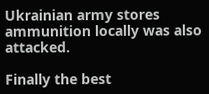Ukrainian army stores ammunition locally was also attacked.

Finally the best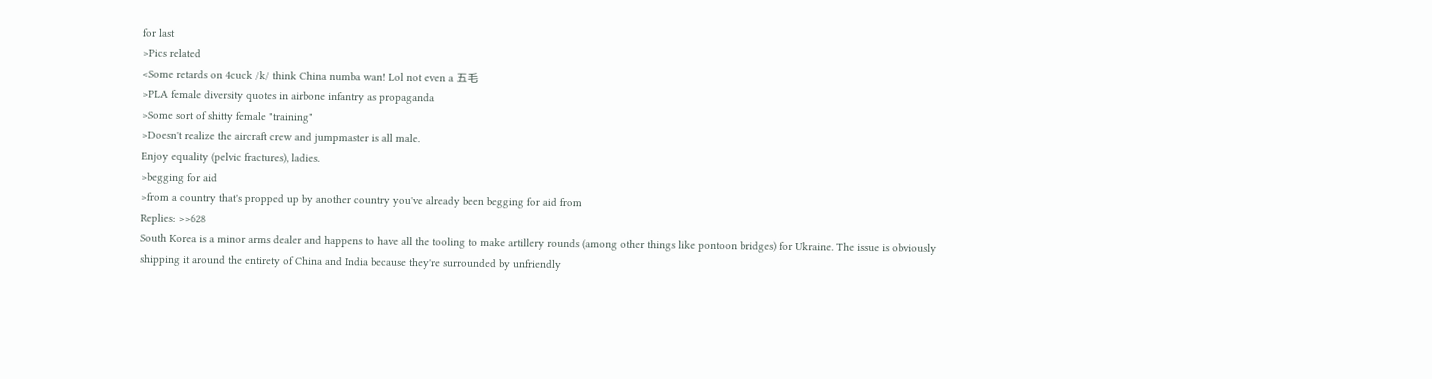for last
>Pics related
<Some retards on 4cuck /k/ think China numba wan! Lol not even a 五毛
>PLA female diversity quotes in airbone infantry as propaganda
>Some sort of shitty female "training"
>Doesn't realize the aircraft crew and jumpmaster is all male.
Enjoy equality (pelvic fractures), ladies.
>begging for aid
>from a country that's propped up by another country you've already been begging for aid from
Replies: >>628
South Korea is a minor arms dealer and happens to have all the tooling to make artillery rounds (among other things like pontoon bridges) for Ukraine. The issue is obviously shipping it around the entirety of China and India because they're surrounded by unfriendly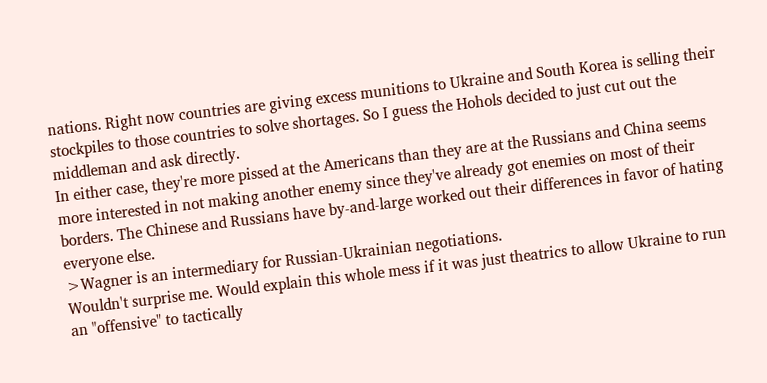nations. Right now countries are giving excess munitions to Ukraine and South Korea is selling their stockpiles to those countries to solve shortages. So I guess the Hohols decided to just cut out the middleman and ask directly.
In either case, they're more pissed at the Americans than they are at the Russians and China seems more interested in not making another enemy since they've already got enemies on most of their borders. The Chinese and Russians have by-and-large worked out their differences in favor of hating everyone else.
>Wagner is an intermediary for Russian-Ukrainian negotiations.
Wouldn't surprise me. Would explain this whole mess if it was just theatrics to allow Ukraine to run an "offensive" to tactically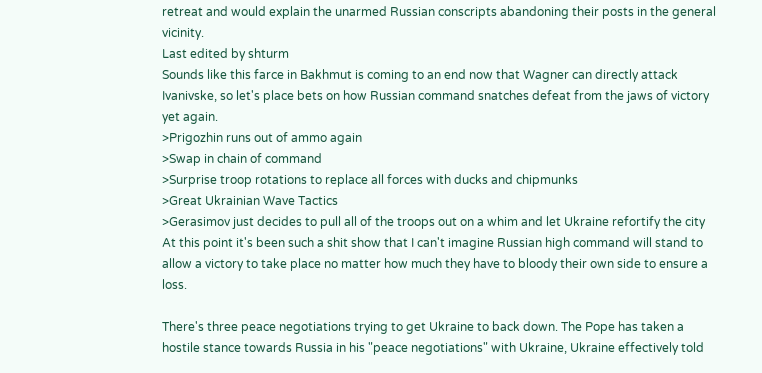retreat and would explain the unarmed Russian conscripts abandoning their posts in the general vicinity.
Last edited by shturm
Sounds like this farce in Bakhmut is coming to an end now that Wagner can directly attack Ivanivske, so let's place bets on how Russian command snatches defeat from the jaws of victory yet again.
>Prigozhin runs out of ammo again
>Swap in chain of command
>Surprise troop rotations to replace all forces with ducks and chipmunks
>Great Ukrainian Wave Tactics
>Gerasimov just decides to pull all of the troops out on a whim and let Ukraine refortify the city
At this point it's been such a shit show that I can't imagine Russian high command will stand to allow a victory to take place no matter how much they have to bloody their own side to ensure a loss.

There's three peace negotiations trying to get Ukraine to back down. The Pope has taken a hostile stance towards Russia in his "peace negotiations" with Ukraine, Ukraine effectively told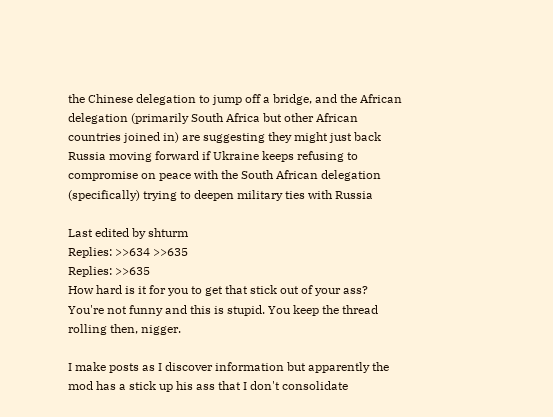the Chinese delegation to jump off a bridge, and the African delegation (primarily South Africa but other African countries joined in) are suggesting they might just back Russia moving forward if Ukraine keeps refusing to compromise on peace with the South African delegation (specifically) trying to deepen military ties with Russia

Last edited by shturm
Replies: >>634 >>635
Replies: >>635
How hard is it for you to get that stick out of your ass? You're not funny and this is stupid. You keep the thread rolling then, nigger.

I make posts as I discover information but apparently the mod has a stick up his ass that I don't consolidate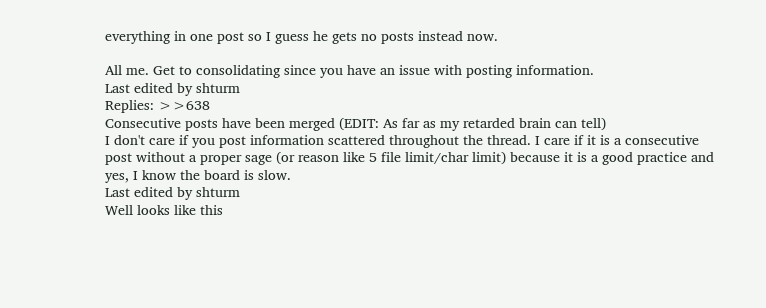everything in one post so I guess he gets no posts instead now.

All me. Get to consolidating since you have an issue with posting information.
Last edited by shturm
Replies: >>638
Consecutive posts have been merged (EDIT: As far as my retarded brain can tell)
I don't care if you post information scattered throughout the thread. I care if it is a consecutive post without a proper sage (or reason like 5 file limit/char limit) because it is a good practice and yes, I know the board is slow.
Last edited by shturm
Well looks like this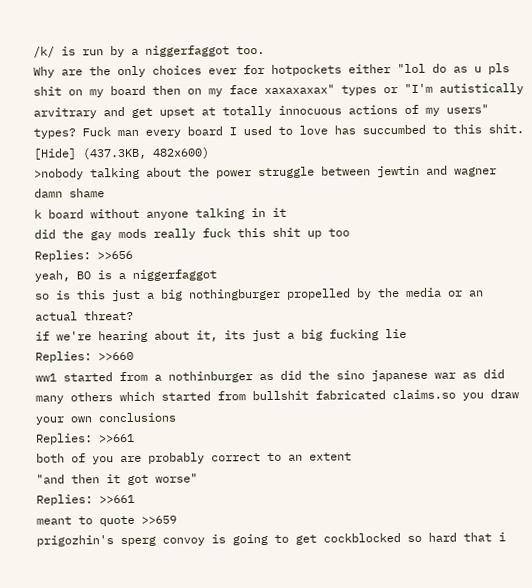/k/ is run by a niggerfaggot too.
Why are the only choices ever for hotpockets either "lol do as u pls shit on my board then on my face xaxaxaxax" types or "I'm autistically arvitrary and get upset at totally innocuous actions of my users" types? Fuck man every board I used to love has succumbed to this shit.
[Hide] (437.3KB, 482x600)
>nobody talking about the power struggle between jewtin and wagner
damn shame
k board without anyone talking in it
did the gay mods really fuck this shit up too
Replies: >>656
yeah, BO is a niggerfaggot
so is this just a big nothingburger propelled by the media or an actual threat?
if we're hearing about it, its just a big fucking lie
Replies: >>660
ww1 started from a nothinburger as did the sino japanese war as did many others which started from bullshit fabricated claims.so you draw your own conclusions
Replies: >>661
both of you are probably correct to an extent
"and then it got worse"
Replies: >>661
meant to quote >>659
prigozhin's sperg convoy is going to get cockblocked so hard that i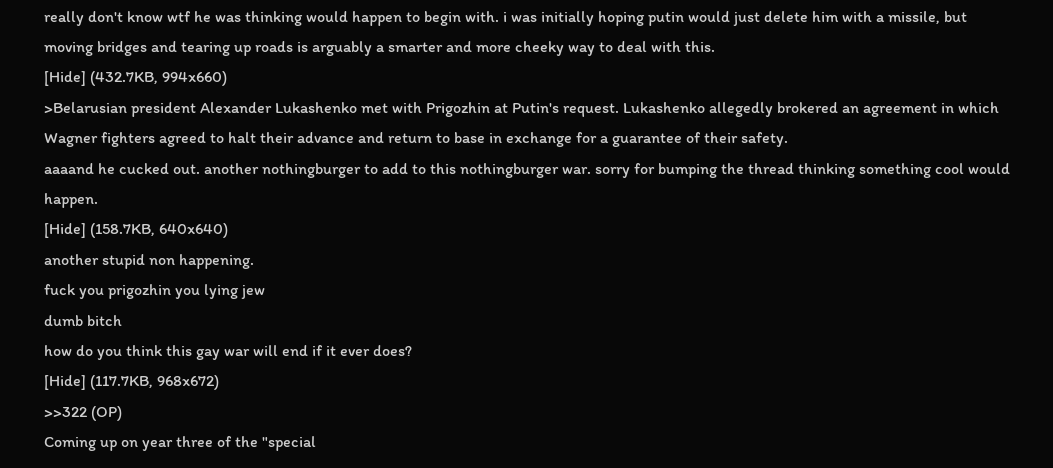really don't know wtf he was thinking would happen to begin with. i was initially hoping putin would just delete him with a missile, but moving bridges and tearing up roads is arguably a smarter and more cheeky way to deal with this.
[Hide] (432.7KB, 994x660)
>Belarusian president Alexander Lukashenko met with Prigozhin at Putin's request. Lukashenko allegedly brokered an agreement in which Wagner fighters agreed to halt their advance and return to base in exchange for a guarantee of their safety.
aaaand he cucked out. another nothingburger to add to this nothingburger war. sorry for bumping the thread thinking something cool would happen.
[Hide] (158.7KB, 640x640)
another stupid non happening.
fuck you prigozhin you lying jew
dumb bitch
how do you think this gay war will end if it ever does?
[Hide] (117.7KB, 968x672)
>>322 (OP)
Coming up on year three of the "special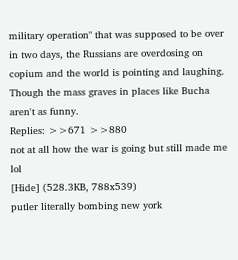military operation" that was supposed to be over in two days, the Russians are overdosing on copium and the world is pointing and laughing.  Though the mass graves in places like Bucha aren't as funny.
Replies: >>671 >>880
not at all how the war is going but still made me lol
[Hide] (528.3KB, 788x539)
putler literally bombing new york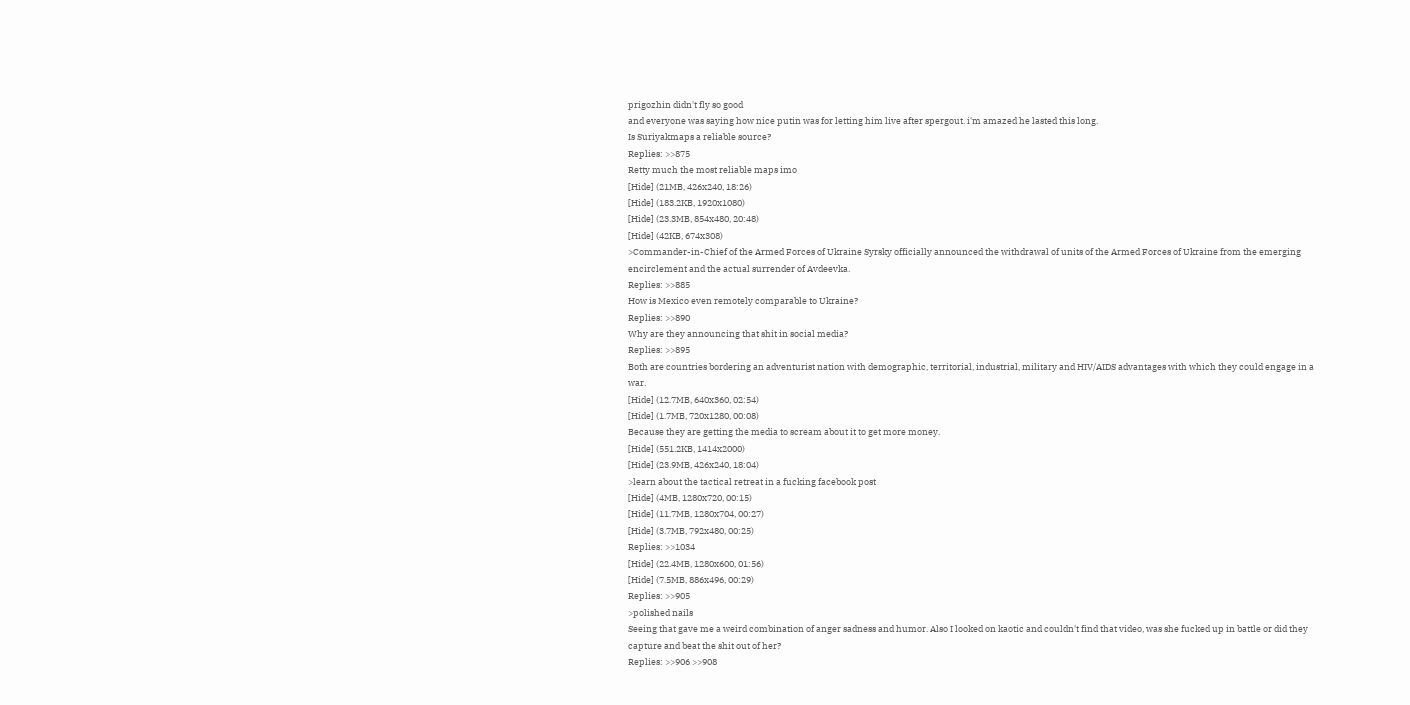prigozhin didn't fly so good
and everyone was saying how nice putin was for letting him live after spergout. i'm amazed he lasted this long.
Is Suriyakmaps a reliable source?
Replies: >>875
Retty much the most reliable maps imo
[Hide] (21MB, 426x240, 18:26)
[Hide] (183.2KB, 1920x1080)
[Hide] (23.3MB, 854x480, 20:48)
[Hide] (42KB, 674x308)
>Commander-in-Chief of the Armed Forces of Ukraine Syrsky officially announced the withdrawal of units of the Armed Forces of Ukraine from the emerging encirclement and the actual surrender of Avdeevka.
Replies: >>885
How is Mexico even remotely comparable to Ukraine?
Replies: >>890
Why are they announcing that shit in social media?
Replies: >>895
Both are countries bordering an adventurist nation with demographic, territorial, industrial, military and HIV/AIDS advantages with which they could engage in a war.
[Hide] (12.7MB, 640x360, 02:54)
[Hide] (1.7MB, 720x1280, 00:08)
Because they are getting the media to scream about it to get more money.
[Hide] (551.2KB, 1414x2000)
[Hide] (23.9MB, 426x240, 18:04)
>learn about the tactical retreat in a fucking facebook post
[Hide] (4MB, 1280x720, 00:15)
[Hide] (11.7MB, 1280x704, 00:27)
[Hide] (3.7MB, 792x480, 00:25)
Replies: >>1034
[Hide] (22.4MB, 1280x600, 01:56)
[Hide] (7.5MB, 886x496, 00:29)
Replies: >>905
>polished nails
Seeing that gave me a weird combination of anger sadness and humor. Also I looked on kaotic and couldn't find that video, was she fucked up in battle or did they capture and beat the shit out of her?
Replies: >>906 >>908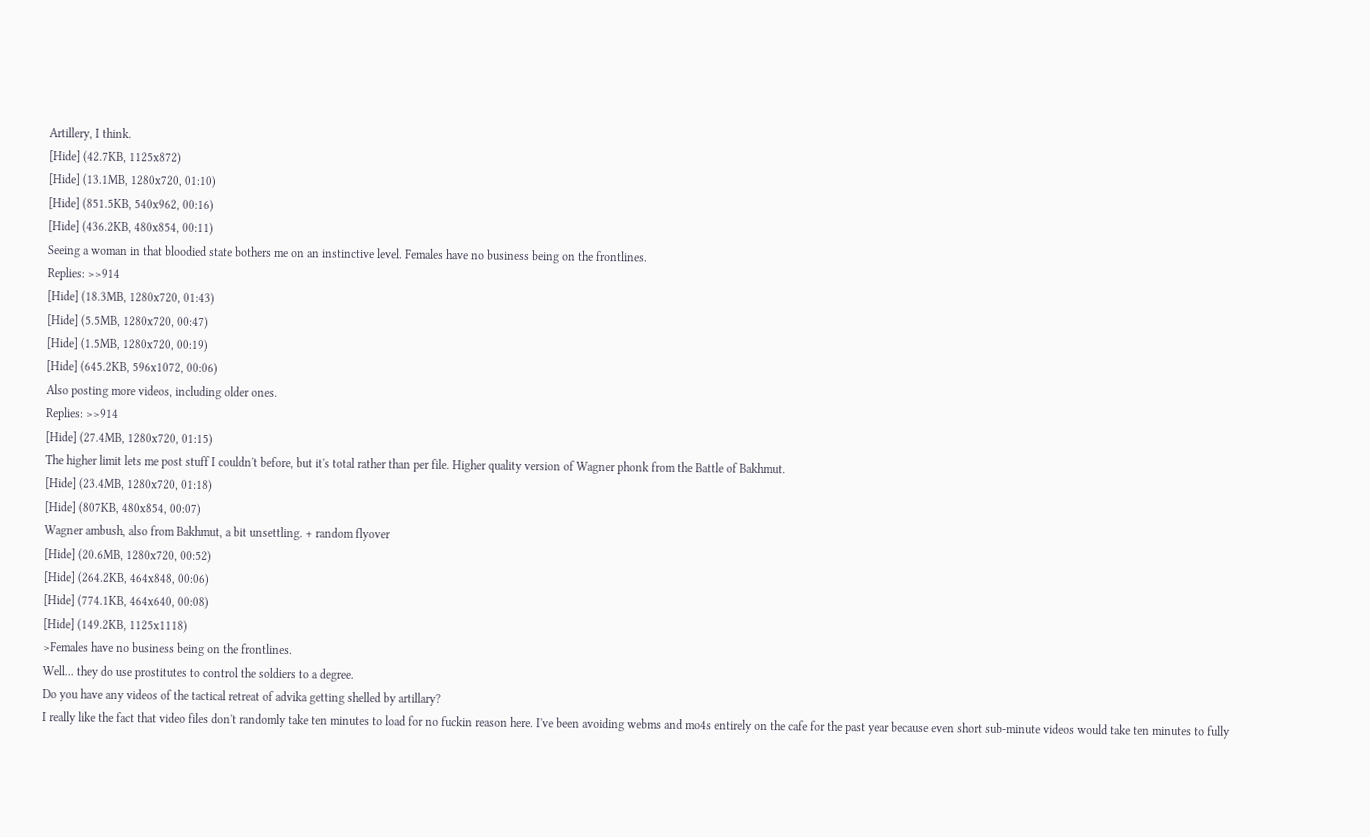Artillery, I think.
[Hide] (42.7KB, 1125x872)
[Hide] (13.1MB, 1280x720, 01:10)
[Hide] (851.5KB, 540x962, 00:16)
[Hide] (436.2KB, 480x854, 00:11)
Seeing a woman in that bloodied state bothers me on an instinctive level. Females have no business being on the frontlines.
Replies: >>914
[Hide] (18.3MB, 1280x720, 01:43)
[Hide] (5.5MB, 1280x720, 00:47)
[Hide] (1.5MB, 1280x720, 00:19)
[Hide] (645.2KB, 596x1072, 00:06)
Also posting more videos, including older ones.
Replies: >>914
[Hide] (27.4MB, 1280x720, 01:15)
The higher limit lets me post stuff I couldn't before, but it's total rather than per file. Higher quality version of Wagner phonk from the Battle of Bakhmut.
[Hide] (23.4MB, 1280x720, 01:18)
[Hide] (807KB, 480x854, 00:07)
Wagner ambush, also from Bakhmut, a bit unsettling. + random flyover
[Hide] (20.6MB, 1280x720, 00:52)
[Hide] (264.2KB, 464x848, 00:06)
[Hide] (774.1KB, 464x640, 00:08)
[Hide] (149.2KB, 1125x1118)
>Females have no business being on the frontlines.
Well... they do use prostitutes to control the soldiers to a degree.
Do you have any videos of the tactical retreat of advika getting shelled by artillary?
I really like the fact that video files don't randomly take ten minutes to load for no fuckin reason here. I've been avoiding webms and mo4s entirely on the cafe for the past year because even short sub-minute videos would take ten minutes to fully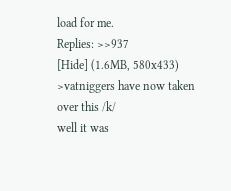load for me.
Replies: >>937
[Hide] (1.6MB, 580x433)
>vatniggers have now taken over this /k/
well it was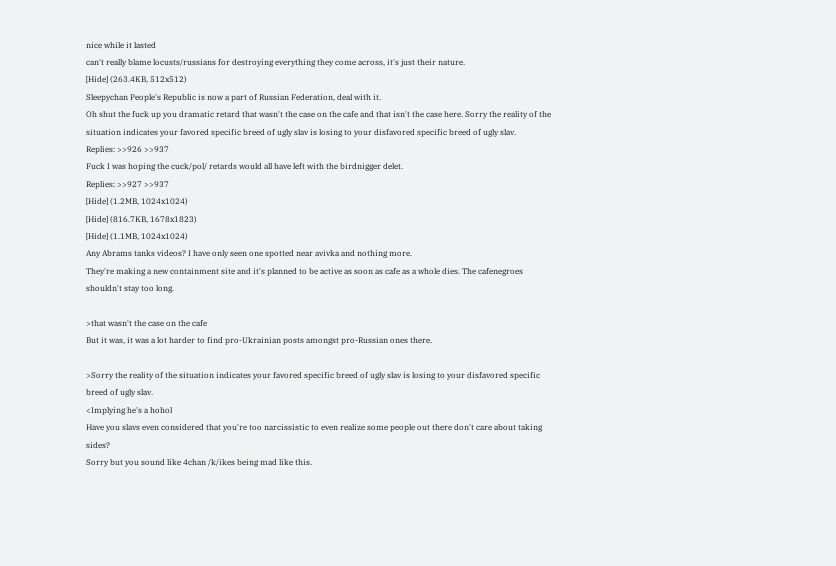nice while it lasted
can't really blame locusts/russians for destroying everything they come across, it's just their nature.
[Hide] (263.4KB, 512x512)
Sleepychan People's Republic is now a part of Russian Federation, deal with it.
Oh shut the fuck up you dramatic retard that wasn't the case on the cafe and that isn't the case here. Sorry the reality of the situation indicates your favored specific breed of ugly slav is losing to your disfavored specific breed of ugly slav.
Replies: >>926 >>937
Fuck I was hoping the cuck/pol/ retards would all have left with the birdnigger delet.
Replies: >>927 >>937
[Hide] (1.2MB, 1024x1024)
[Hide] (816.7KB, 1678x1823)
[Hide] (1.1MB, 1024x1024)
Any Abrams tanks videos? I have only seen one spotted near avivka and nothing more.
They're making a new containment site and it's planned to be active as soon as cafe as a whole dies. The cafenegroes shouldn't stay too long.

>that wasn't the case on the cafe
But it was, it was a lot harder to find pro-Ukrainian posts amongst pro-Russian ones there.

>Sorry the reality of the situation indicates your favored specific breed of ugly slav is losing to your disfavored specific breed of ugly slav.
<Implying he's a hohol
Have you slavs even considered that you're too narcissistic to even realize some people out there don't care about taking sides?
Sorry but you sound like 4chan /k/ikes being mad like this.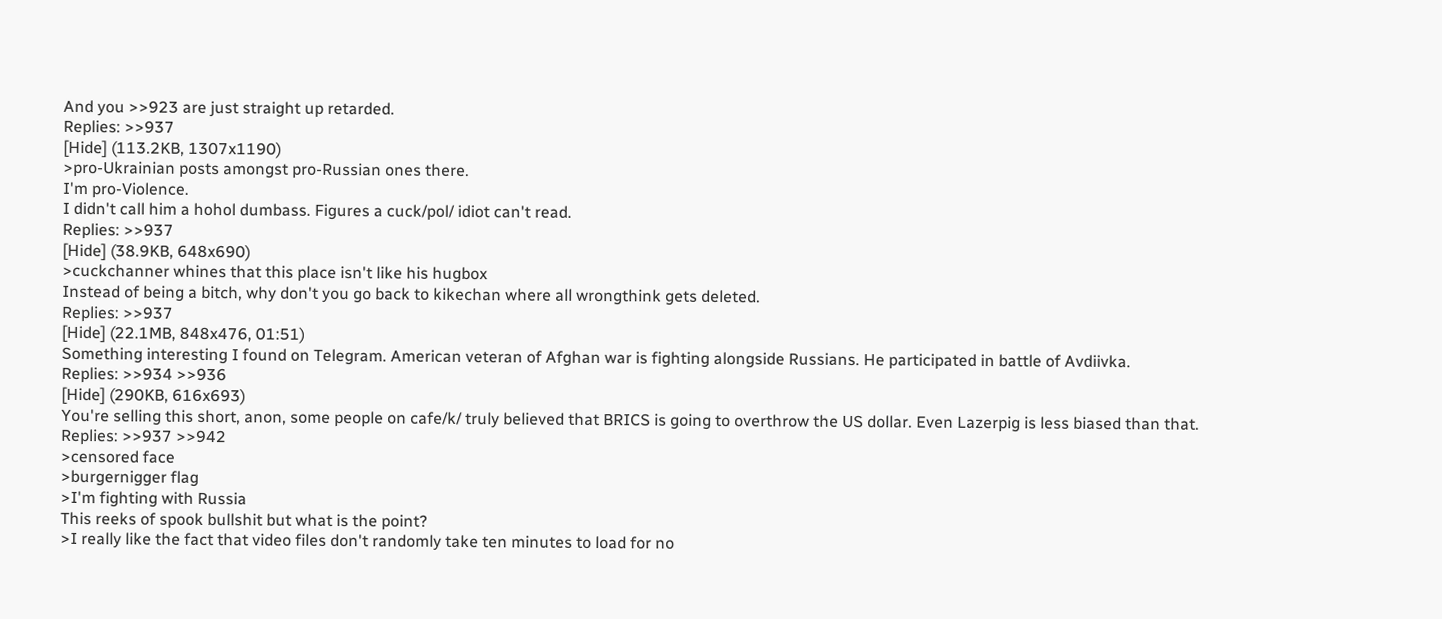And you >>923 are just straight up retarded.
Replies: >>937
[Hide] (113.2KB, 1307x1190)
>pro-Ukrainian posts amongst pro-Russian ones there.
I'm pro-Violence.
I didn't call him a hohol dumbass. Figures a cuck/pol/ idiot can't read.
Replies: >>937
[Hide] (38.9KB, 648x690)
>cuckchanner whines that this place isn't like his hugbox
Instead of being a bitch, why don't you go back to kikechan where all wrongthink gets deleted.
Replies: >>937
[Hide] (22.1MB, 848x476, 01:51)
Something interesting I found on Telegram. American veteran of Afghan war is fighting alongside Russians. He participated in battle of Avdiivka.
Replies: >>934 >>936
[Hide] (290KB, 616x693)
You're selling this short, anon, some people on cafe/k/ truly believed that BRICS is going to overthrow the US dollar. Even Lazerpig is less biased than that.
Replies: >>937 >>942
>censored face
>burgernigger flag
>I'm fighting with Russia
This reeks of spook bullshit but what is the point?
>I really like the fact that video files don't randomly take ten minutes to load for no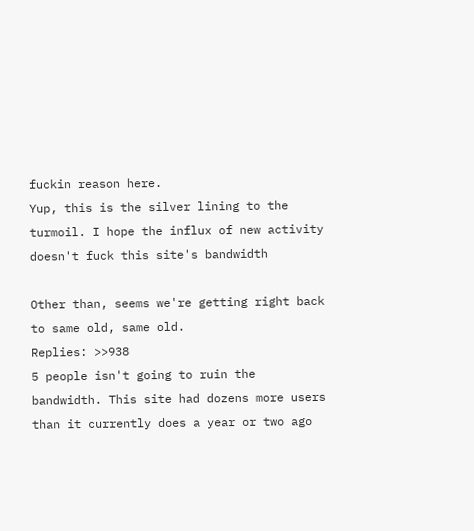fuckin reason here.
Yup, this is the silver lining to the turmoil. I hope the influx of new activity doesn't fuck this site's bandwidth

Other than, seems we're getting right back to same old, same old.
Replies: >>938
5 people isn't going to ruin the bandwidth. This site had dozens more users than it currently does a year or two ago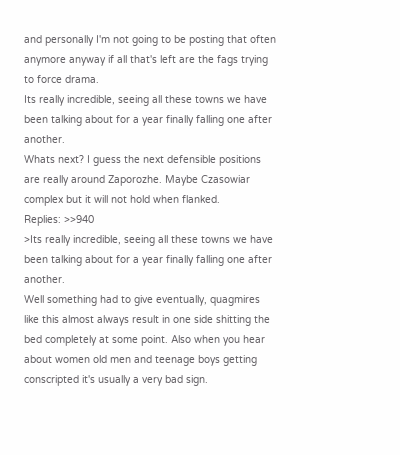and personally I'm not going to be posting that often anymore anyway if all that's left are the fags trying to force drama.
Its really incredible, seeing all these towns we have been talking about for a year finally falling one after another.
Whats next? I guess the next defensible positions are really around Zaporozhe. Maybe Czasowiar complex but it will not hold when flanked.
Replies: >>940
>Its really incredible, seeing all these towns we have been talking about for a year finally falling one after another.
Well something had to give eventually, quagmires like this almost always result in one side shitting the bed completely at some point. Also when you hear about women old men and teenage boys getting conscripted it's usually a very bad sign.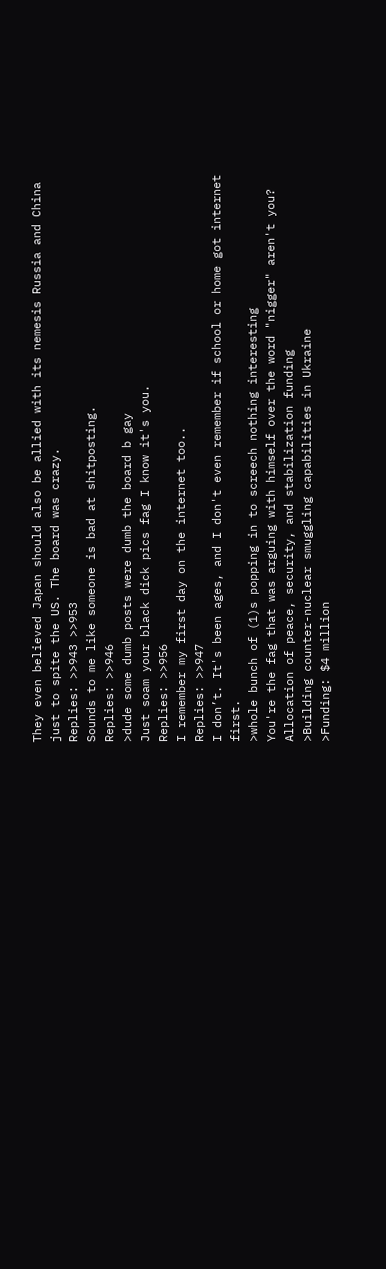They even believed Japan should also be allied with its nemesis Russia and China just to spite the US. The board was crazy.
Replies: >>943 >>953
Sounds to me like someone is bad at shitposting.
Replies: >>946
>dude some dumb posts were dumb the board b gay
Just soam your black dick pics fag I know it's you.
Replies: >>956
I remember my first day on the internet too..
Replies: >>947
I don’t. It's been ages, and I don't even remember if school or home got internet first.
>whole bunch of (1)s popping in to screech nothing interesting
You're the fag that was arguing with himself over the word "nigger" aren't you?
Allocation of peace, security, and stabilization funding
>Building counter-nuclear smuggling capabilities in Ukraine
>Funding: $4 million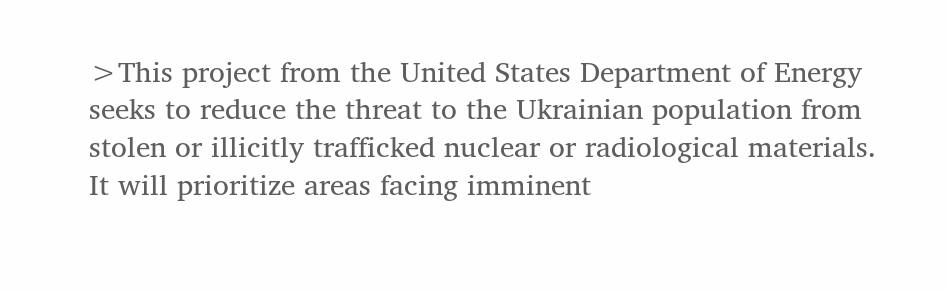>This project from the United States Department of Energy seeks to reduce the threat to the Ukrainian population from stolen or illicitly trafficked nuclear or radiological materials. It will prioritize areas facing imminent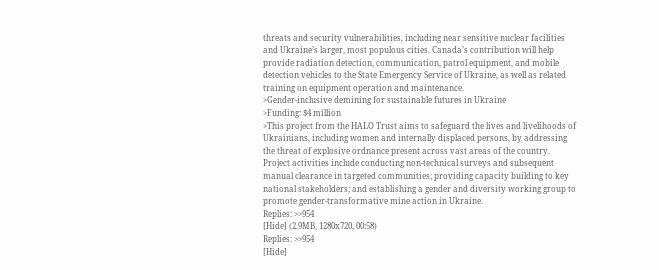threats and security vulnerabilities, including near sensitive nuclear facilities and Ukraine’s larger, most populous cities. Canada’s contribution will help provide radiation detection, communication, patrol equipment, and mobile detection vehicles to the State Emergency Service of Ukraine, as well as related training on equipment operation and maintenance.
>Gender-inclusive demining for sustainable futures in Ukraine
>Funding: $4 million
>This project from the HALO Trust aims to safeguard the lives and livelihoods of Ukrainians, including women and internally displaced persons, by addressing the threat of explosive ordnance present across vast areas of the country. Project activities include conducting non-technical surveys and subsequent manual clearance in targeted communities; providing capacity building to key national stakeholders; and establishing a gender and diversity working group to promote gender-transformative mine action in Ukraine.
Replies: >>954
[Hide] (2.9MB, 1280x720, 00:58)
Replies: >>954
[Hide]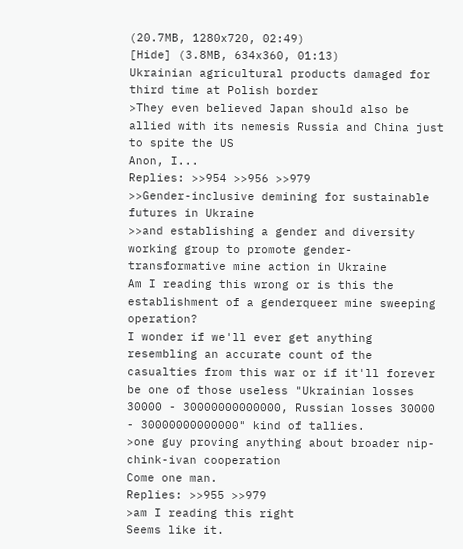(20.7MB, 1280x720, 02:49)
[Hide] (3.8MB, 634x360, 01:13)
Ukrainian agricultural products damaged for third time at Polish border
>They even believed Japan should also be allied with its nemesis Russia and China just to spite the US
Anon, I...
Replies: >>954 >>956 >>979
>>Gender-inclusive demining for sustainable futures in Ukraine
>>and establishing a gender and diversity working group to promote gender-transformative mine action in Ukraine
Am I reading this wrong or is this the establishment of a genderqueer mine sweeping operation?
I wonder if we'll ever get anything resembling an accurate count of the casualties from this war or if it'll forever be one of those useless "Ukrainian losses 30000 - 30000000000000, Russian losses 30000 - 30000000000000" kind of tallies.
>one guy proving anything about broader nip-chink-ivan cooperation
Come one man.
Replies: >>955 >>979
>am I reading this right
Seems like it.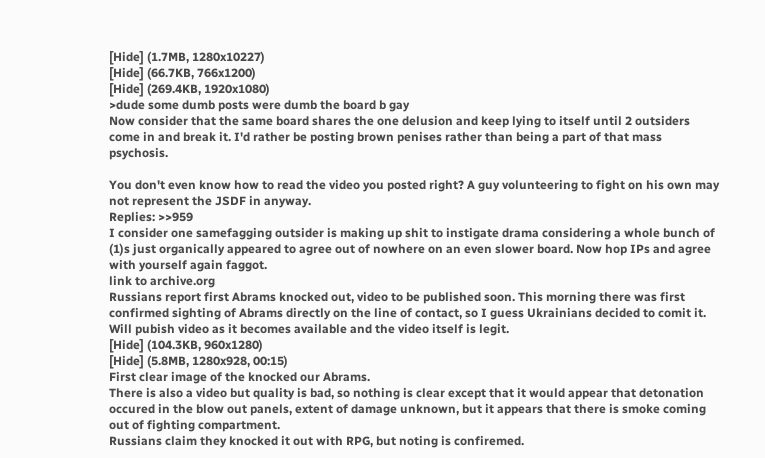[Hide] (1.7MB, 1280x10227)
[Hide] (66.7KB, 766x1200)
[Hide] (269.4KB, 1920x1080)
>dude some dumb posts were dumb the board b gay
Now consider that the same board shares the one delusion and keep lying to itself until 2 outsiders come in and break it. I'd rather be posting brown penises rather than being a part of that mass psychosis.

You don't even know how to read the video you posted right? A guy volunteering to fight on his own may not represent the JSDF in anyway.
Replies: >>959
I consider one samefagging outsider is making up shit to instigate drama considering a whole bunch of (1)s just organically appeared to agree out of nowhere on an even slower board. Now hop IPs and agree with yourself again faggot.
link to archive.org
Russians report first Abrams knocked out, video to be published soon. This morning there was first confirmed sighting of Abrams directly on the line of contact, so I guess Ukrainians decided to comit it. Will pubish video as it becomes available and the video itself is legit.
[Hide] (104.3KB, 960x1280)
[Hide] (5.8MB, 1280x928, 00:15)
First clear image of the knocked our Abrams.
There is also a video but quality is bad, so nothing is clear except that it would appear that detonation occured in the blow out panels, extent of damage unknown, but it appears that there is smoke coming out of fighting compartment.
Russians claim they knocked it out with RPG, but noting is confiremed.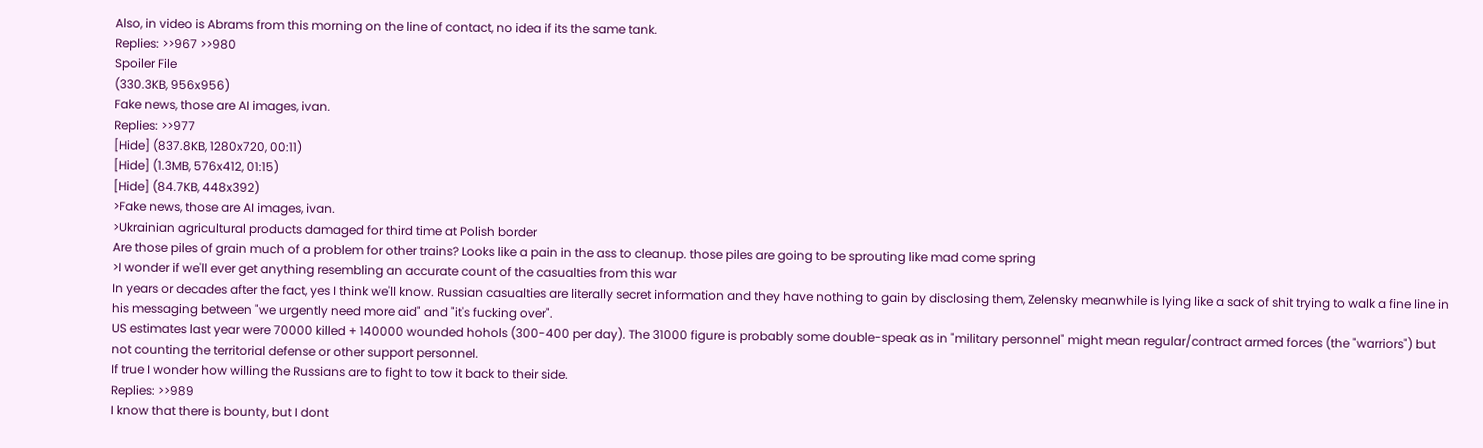Also, in video is Abrams from this morning on the line of contact, no idea if its the same tank.
Replies: >>967 >>980
Spoiler File
(330.3KB, 956x956)
Fake news, those are AI images, ivan.
Replies: >>977
[Hide] (837.8KB, 1280x720, 00:11)
[Hide] (1.3MB, 576x412, 01:15)
[Hide] (84.7KB, 448x392)
>Fake news, those are AI images, ivan.
>Ukrainian agricultural products damaged for third time at Polish border
Are those piles of grain much of a problem for other trains? Looks like a pain in the ass to cleanup. those piles are going to be sprouting like mad come spring
>I wonder if we'll ever get anything resembling an accurate count of the casualties from this war
In years or decades after the fact, yes I think we'll know. Russian casualties are literally secret information and they have nothing to gain by disclosing them, Zelensky meanwhile is lying like a sack of shit trying to walk a fine line in his messaging between "we urgently need more aid" and "it's fucking over".
US estimates last year were 70000 killed + 140000 wounded hohols (300-400 per day). The 31000 figure is probably some double-speak as in "military personnel" might mean regular/contract armed forces (the "warriors") but not counting the territorial defense or other support personnel.
If true I wonder how willing the Russians are to fight to tow it back to their side.
Replies: >>989
I know that there is bounty, but I dont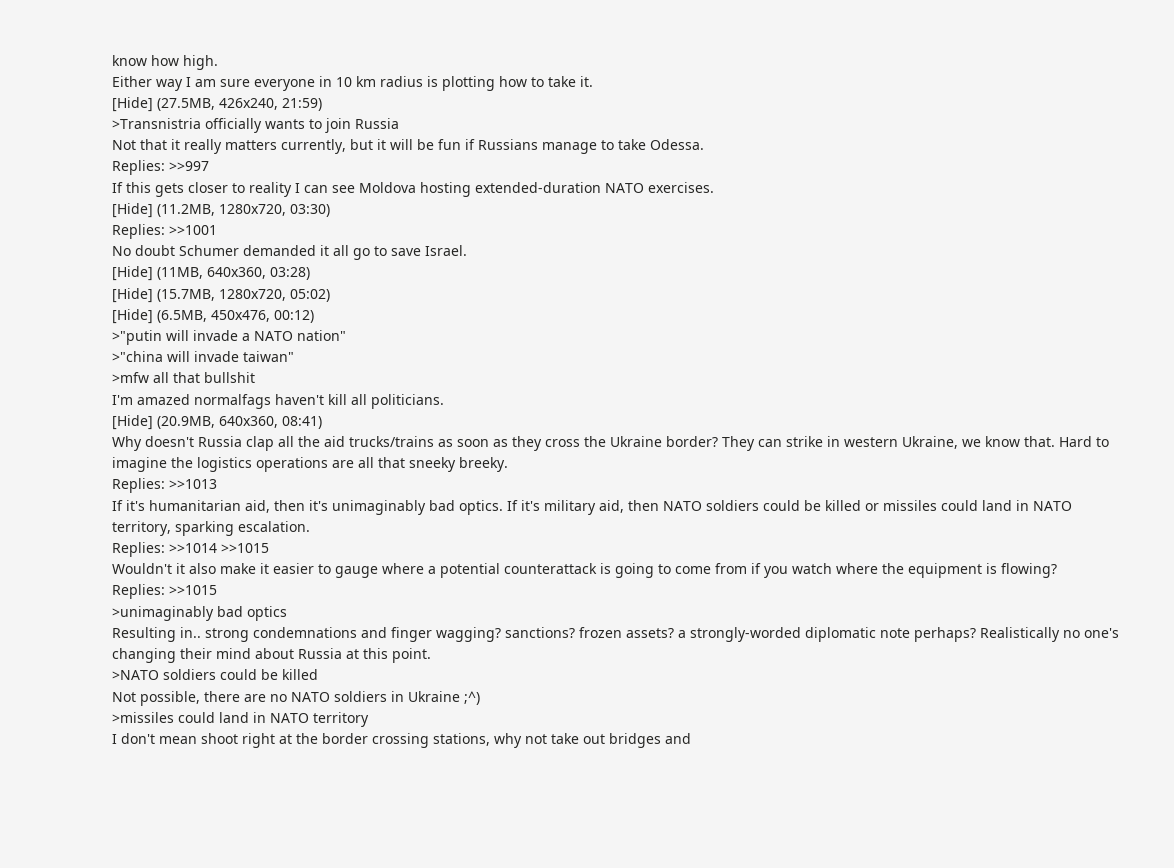know how high.
Either way I am sure everyone in 10 km radius is plotting how to take it.
[Hide] (27.5MB, 426x240, 21:59)
>Transnistria officially wants to join Russia
Not that it really matters currently, but it will be fun if Russians manage to take Odessa.
Replies: >>997
If this gets closer to reality I can see Moldova hosting extended-duration NATO exercises.
[Hide] (11.2MB, 1280x720, 03:30)
Replies: >>1001
No doubt Schumer demanded it all go to save Israel.
[Hide] (11MB, 640x360, 03:28)
[Hide] (15.7MB, 1280x720, 05:02)
[Hide] (6.5MB, 450x476, 00:12)
>"putin will invade a NATO nation"
>"china will invade taiwan"
>mfw all that bullshit
I'm amazed normalfags haven't kill all politicians.
[Hide] (20.9MB, 640x360, 08:41)
Why doesn't Russia clap all the aid trucks/trains as soon as they cross the Ukraine border? They can strike in western Ukraine, we know that. Hard to imagine the logistics operations are all that sneeky breeky.
Replies: >>1013
If it's humanitarian aid, then it's unimaginably bad optics. If it's military aid, then NATO soldiers could be killed or missiles could land in NATO territory, sparking escalation.
Replies: >>1014 >>1015
Wouldn't it also make it easier to gauge where a potential counterattack is going to come from if you watch where the equipment is flowing?
Replies: >>1015
>unimaginably bad optics
Resulting in.. strong condemnations and finger wagging? sanctions? frozen assets? a strongly-worded diplomatic note perhaps? Realistically no one's changing their mind about Russia at this point.
>NATO soldiers could be killed
Not possible, there are no NATO soldiers in Ukraine ;^)
>missiles could land in NATO territory
I don't mean shoot right at the border crossing stations, why not take out bridges and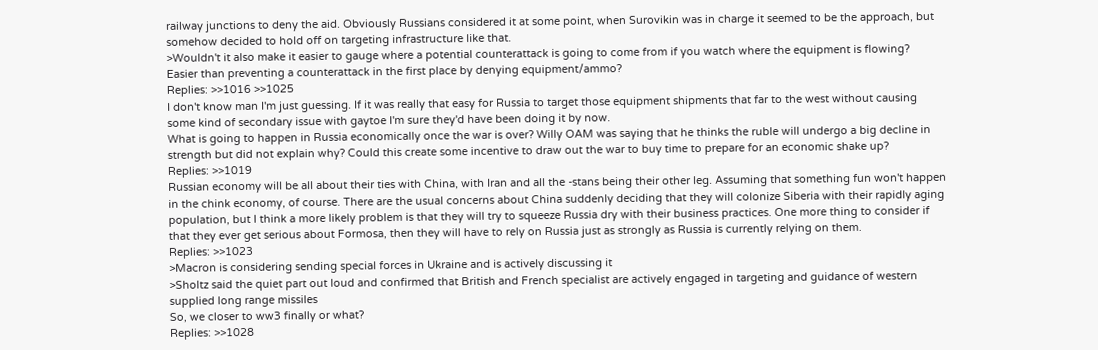railway junctions to deny the aid. Obviously Russians considered it at some point, when Surovikin was in charge it seemed to be the approach, but somehow decided to hold off on targeting infrastructure like that.
>Wouldn't it also make it easier to gauge where a potential counterattack is going to come from if you watch where the equipment is flowing?
Easier than preventing a counterattack in the first place by denying equipment/ammo?
Replies: >>1016 >>1025
I don't know man I'm just guessing. If it was really that easy for Russia to target those equipment shipments that far to the west without causing some kind of secondary issue with gaytoe I'm sure they'd have been doing it by now.
What is going to happen in Russia economically once the war is over? Willy OAM was saying that he thinks the ruble will undergo a big decline in strength but did not explain why? Could this create some incentive to draw out the war to buy time to prepare for an economic shake up?
Replies: >>1019
Russian economy will be all about their ties with China, with Iran and all the -stans being their other leg. Assuming that something fun won't happen in the chink economy, of course. There are the usual concerns about China suddenly deciding that they will colonize Siberia with their rapidly aging population, but I think a more likely problem is that they will try to squeeze Russia dry with their business practices. One more thing to consider if that they ever get serious about Formosa, then they will have to rely on Russia just as strongly as Russia is currently relying on them.
Replies: >>1023
>Macron is considering sending special forces in Ukraine and is actively discussing it
>Sholtz said the quiet part out loud and confirmed that British and French specialist are actively engaged in targeting and guidance of western supplied long range missiles
So, we closer to ww3 finally or what?
Replies: >>1028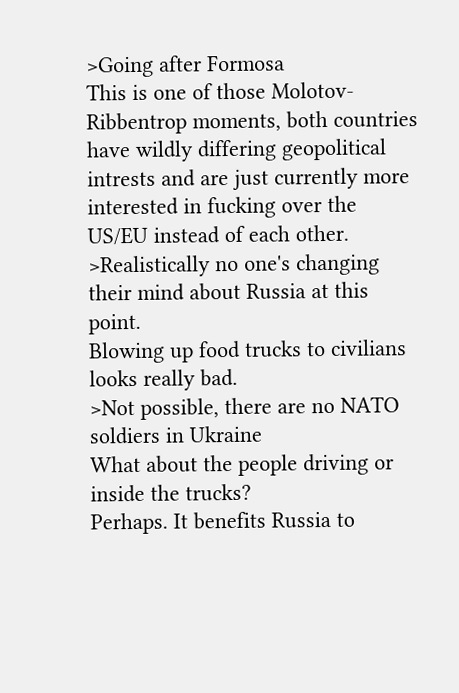>Going after Formosa
This is one of those Molotov-Ribbentrop moments, both countries have wildly differing geopolitical intrests and are just currently more interested in fucking over the US/EU instead of each other.
>Realistically no one's changing their mind about Russia at this point.
Blowing up food trucks to civilians looks really bad.
>Not possible, there are no NATO soldiers in Ukraine
What about the people driving or inside the trucks?
Perhaps. It benefits Russia to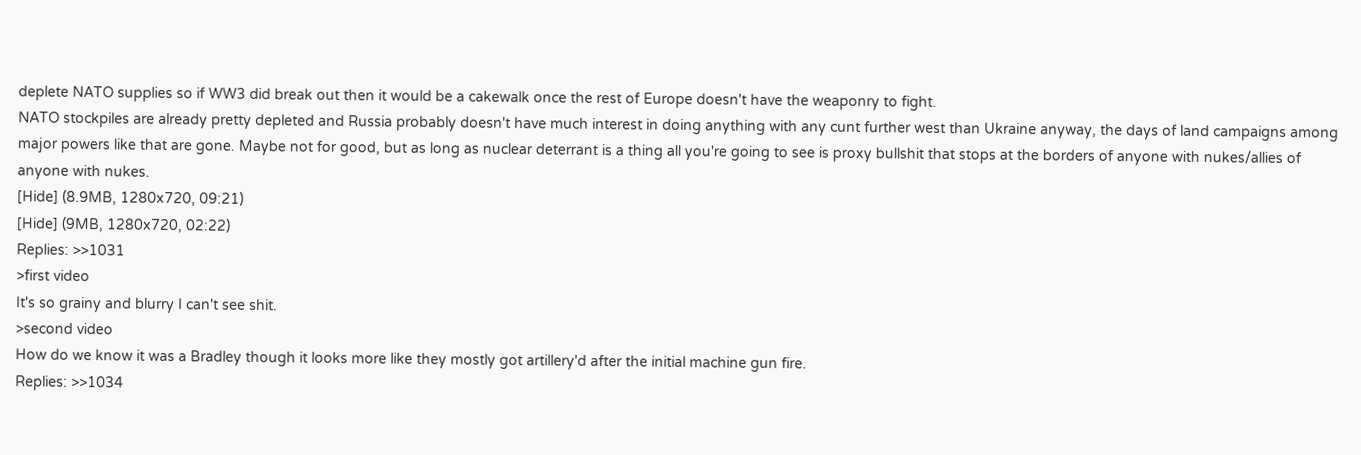deplete NATO supplies so if WW3 did break out then it would be a cakewalk once the rest of Europe doesn't have the weaponry to fight.
NATO stockpiles are already pretty depleted and Russia probably doesn't have much interest in doing anything with any cunt further west than Ukraine anyway, the days of land campaigns among major powers like that are gone. Maybe not for good, but as long as nuclear deterrant is a thing all you're going to see is proxy bullshit that stops at the borders of anyone with nukes/allies of anyone with nukes.
[Hide] (8.9MB, 1280x720, 09:21)
[Hide] (9MB, 1280x720, 02:22)
Replies: >>1031
>first video
It's so grainy and blurry I can't see shit.
>second video
How do we know it was a Bradley though it looks more like they mostly got artillery'd after the initial machine gun fire.
Replies: >>1034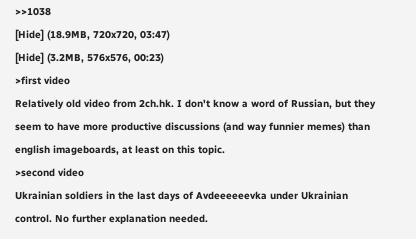>>1038
[Hide] (18.9MB, 720x720, 03:47)
[Hide] (3.2MB, 576x576, 00:23)
>first video
Relatively old video from 2ch.hk. I don't know a word of Russian, but they seem to have more productive discussions (and way funnier memes) than english imageboards, at least on this topic.
>second video
Ukrainian soldiers in the last days of Avdeeeeeevka under Ukrainian control. No further explanation needed.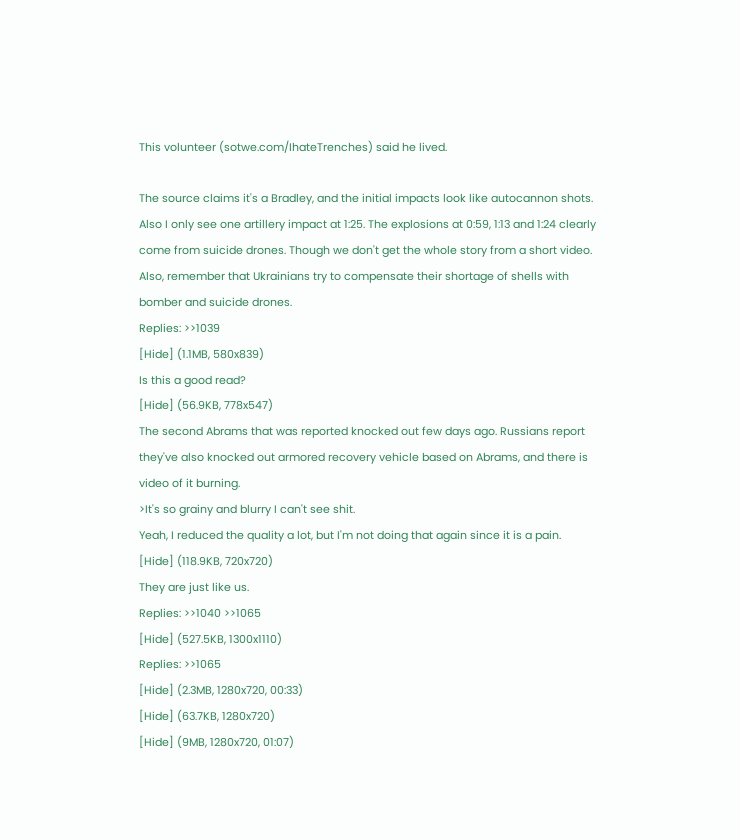This volunteer (sotwe.com/IhateTrenches) said he lived.

The source claims it's a Bradley, and the initial impacts look like autocannon shots.  Also I only see one artillery impact at 1:25. The explosions at 0:59, 1:13 and 1:24 clearly come from suicide drones. Though we don't get the whole story from a short video. Also, remember that Ukrainians try to compensate their shortage of shells with bomber and suicide drones.
Replies: >>1039
[Hide] (1.1MB, 580x839)
Is this a good read?
[Hide] (56.9KB, 778x547)
The second Abrams that was reported knocked out few days ago. Russians report they've also knocked out armored recovery vehicle based on Abrams, and there is video of it burning.
>It's so grainy and blurry I can't see shit.
Yeah, I reduced the quality a lot, but I'm not doing that again since it is a pain.
[Hide] (118.9KB, 720x720)
They are just like us.
Replies: >>1040 >>1065
[Hide] (527.5KB, 1300x1110)
Replies: >>1065
[Hide] (2.3MB, 1280x720, 00:33)
[Hide] (63.7KB, 1280x720)
[Hide] (9MB, 1280x720, 01:07)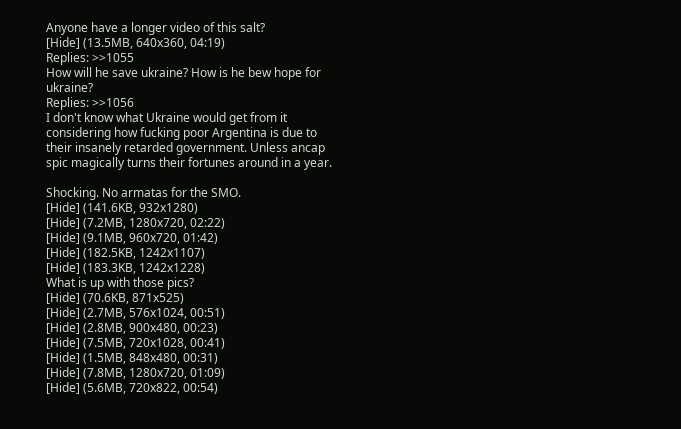Anyone have a longer video of this salt?
[Hide] (13.5MB, 640x360, 04:19)
Replies: >>1055
How will he save ukraine? How is he bew hope for ukraine?
Replies: >>1056
I don't know what Ukraine would get from it considering how fucking poor Argentina is due to their insanely retarded government. Unless ancap spic magically turns their fortunes around in a year.

Shocking. No armatas for the SMO.
[Hide] (141.6KB, 932x1280)
[Hide] (7.2MB, 1280x720, 02:22)
[Hide] (9.1MB, 960x720, 01:42)
[Hide] (182.5KB, 1242x1107)
[Hide] (183.3KB, 1242x1228)
What is up with those pics?
[Hide] (70.6KB, 871x525)
[Hide] (2.7MB, 576x1024, 00:51)
[Hide] (2.8MB, 900x480, 00:23)
[Hide] (7.5MB, 720x1028, 00:41)
[Hide] (1.5MB, 848x480, 00:31)
[Hide] (7.8MB, 1280x720, 01:09)
[Hide] (5.6MB, 720x822, 00:54)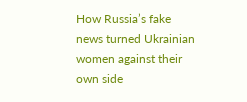How Russia’s fake news turned Ukrainian women against their own side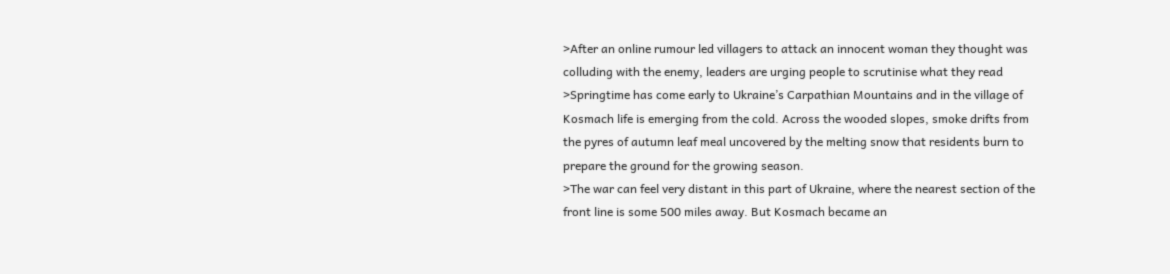>After an online rumour led villagers to attack an innocent woman they thought was colluding with the enemy, leaders are urging people to scrutinise what they read
>Springtime has come early to Ukraine’s Carpathian Mountains and in the village of Kosmach life is emerging from the cold. Across the wooded slopes, smoke drifts from the pyres of autumn leaf meal uncovered by the melting snow that residents burn to prepare the ground for the growing season.
>The war can feel very distant in this part of Ukraine, where the nearest section of the front line is some 500 miles away. But Kosmach became an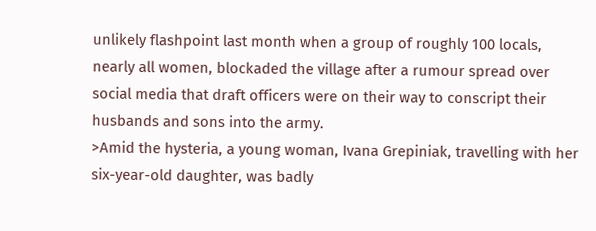unlikely flashpoint last month when a group of roughly 100 locals, nearly all women, blockaded the village after a rumour spread over social media that draft officers were on their way to conscript their husbands and sons into the army.
>Amid the hysteria, a young woman, Ivana Grepiniak, travelling with her six-year-old daughter, was badly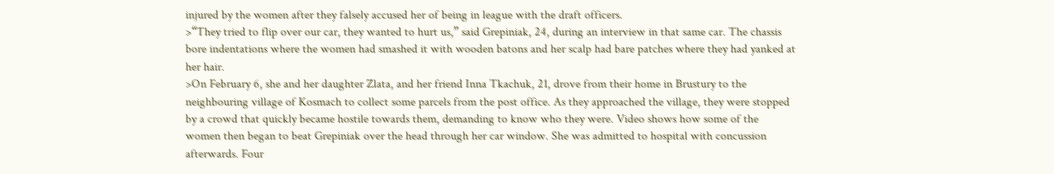injured by the women after they falsely accused her of being in league with the draft officers.
>“They tried to flip over our car, they wanted to hurt us,” said Grepiniak, 24, during an interview in that same car. The chassis bore indentations where the women had smashed it with wooden batons and her scalp had bare patches where they had yanked at her hair.
>On February 6, she and her daughter Zlata, and her friend Inna Tkachuk, 21, drove from their home in Brustury to the neighbouring village of Kosmach to collect some parcels from the post office. As they approached the village, they were stopped by a crowd that quickly became hostile towards them, demanding to know who they were. Video shows how some of the women then began to beat Grepiniak over the head through her car window. She was admitted to hospital with concussion afterwards. Four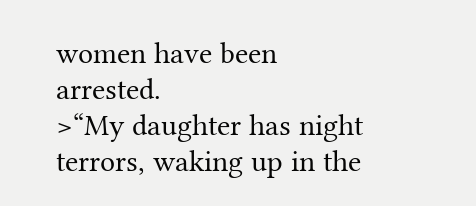women have been arrested.
>“My daughter has night terrors, waking up in the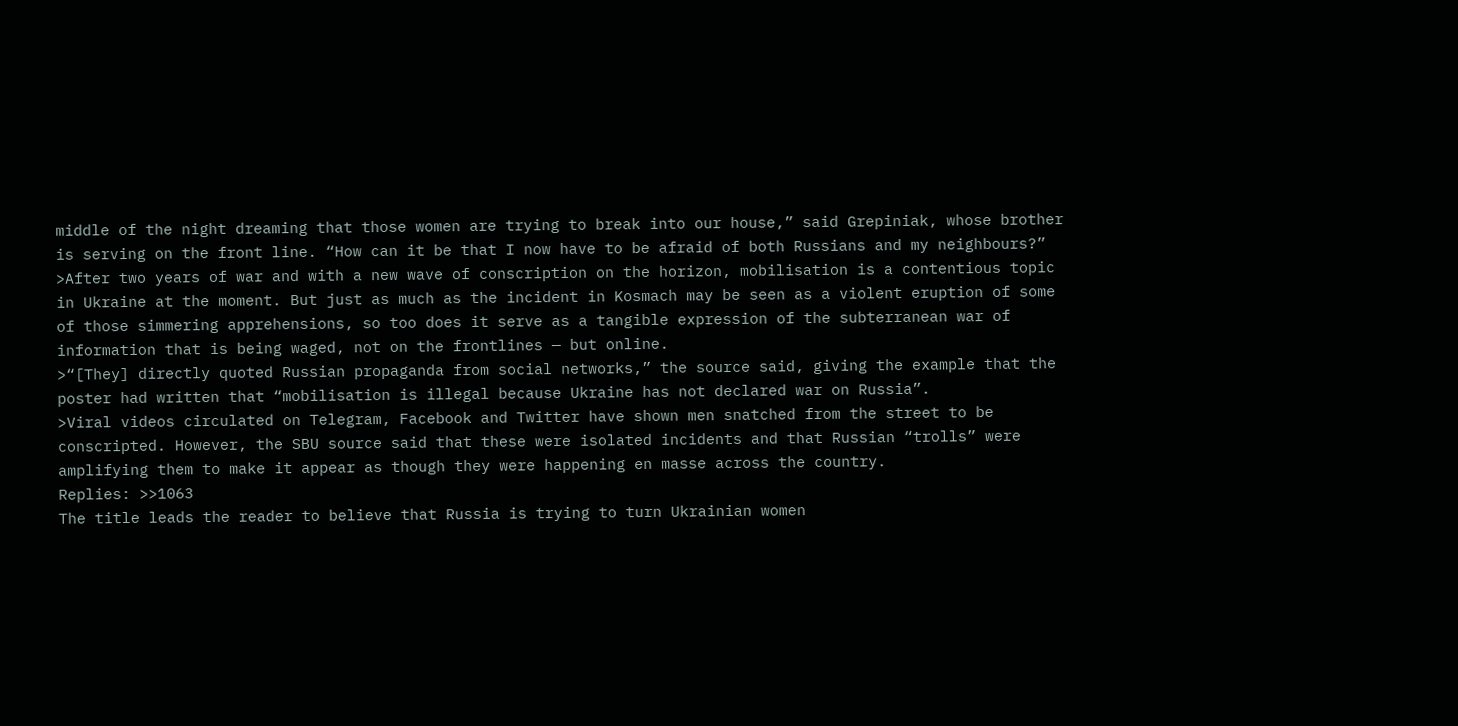middle of the night dreaming that those women are trying to break into our house,” said Grepiniak, whose brother is serving on the front line. “How can it be that I now have to be afraid of both Russians and my neighbours?”
>After two years of war and with a new wave of conscription on the horizon, mobilisation is a contentious topic in Ukraine at the moment. But just as much as the incident in Kosmach may be seen as a violent eruption of some of those simmering apprehensions, so too does it serve as a tangible expression of the subterranean war of information that is being waged, not on the frontlines — but online.
>“[They] directly quoted Russian propaganda from social networks,” the source said, giving the example that the poster had written that “mobilisation is illegal because Ukraine has not declared war on Russia”.
>Viral videos circulated on Telegram, Facebook and Twitter have shown men snatched from the street to be conscripted. However, the SBU source said that these were isolated incidents and that Russian “trolls” were amplifying them to make it appear as though they were happening en masse across the country.
Replies: >>1063
The title leads the reader to believe that Russia is trying to turn Ukrainian women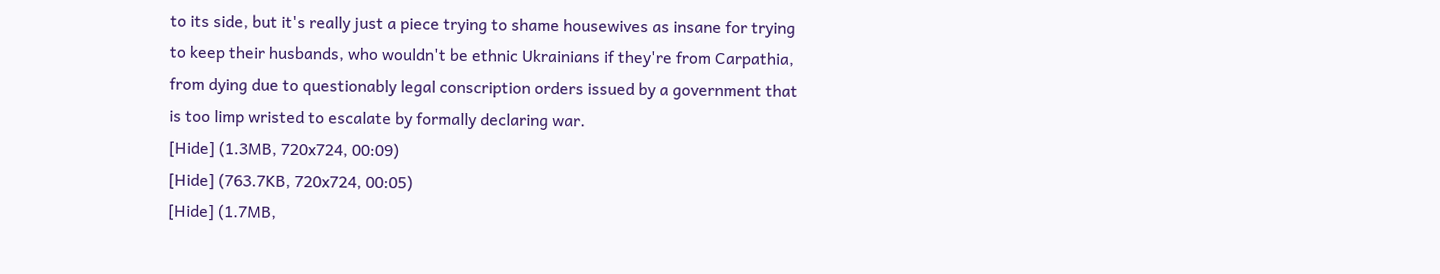to its side, but it's really just a piece trying to shame housewives as insane for trying to keep their husbands, who wouldn't be ethnic Ukrainians if they're from Carpathia, from dying due to questionably legal conscription orders issued by a government that is too limp wristed to escalate by formally declaring war.
[Hide] (1.3MB, 720x724, 00:09)
[Hide] (763.7KB, 720x724, 00:05)
[Hide] (1.7MB,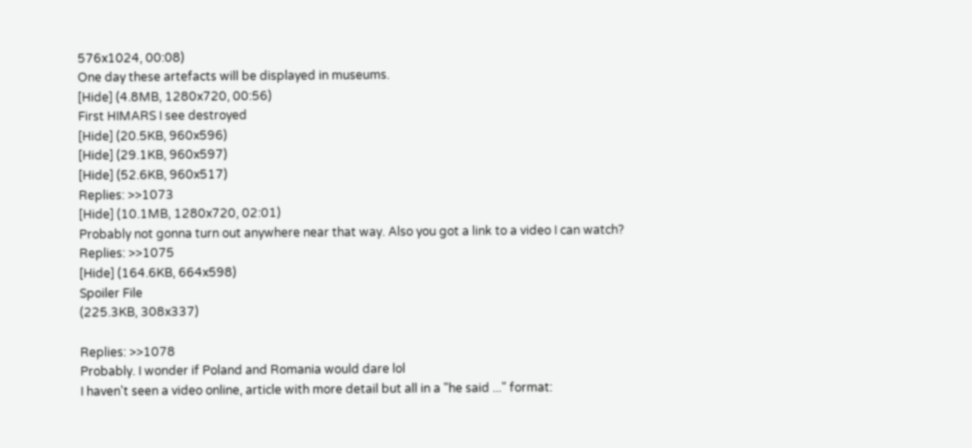576x1024, 00:08)
One day these artefacts will be displayed in museums.
[Hide] (4.8MB, 1280x720, 00:56)
First HIMARS I see destroyed
[Hide] (20.5KB, 960x596)
[Hide] (29.1KB, 960x597)
[Hide] (52.6KB, 960x517)
Replies: >>1073
[Hide] (10.1MB, 1280x720, 02:01)
Probably not gonna turn out anywhere near that way. Also you got a link to a video I can watch?
Replies: >>1075
[Hide] (164.6KB, 664x598)
Spoiler File
(225.3KB, 308x337)

Replies: >>1078
Probably. I wonder if Poland and Romania would dare lol
I haven't seen a video online, article with more detail but all in a "he said ..." format: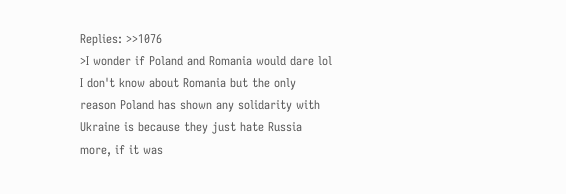Replies: >>1076
>I wonder if Poland and Romania would dare lol
I don't know about Romania but the only reason Poland has shown any solidarity with Ukraine is because they just hate Russia more, if it was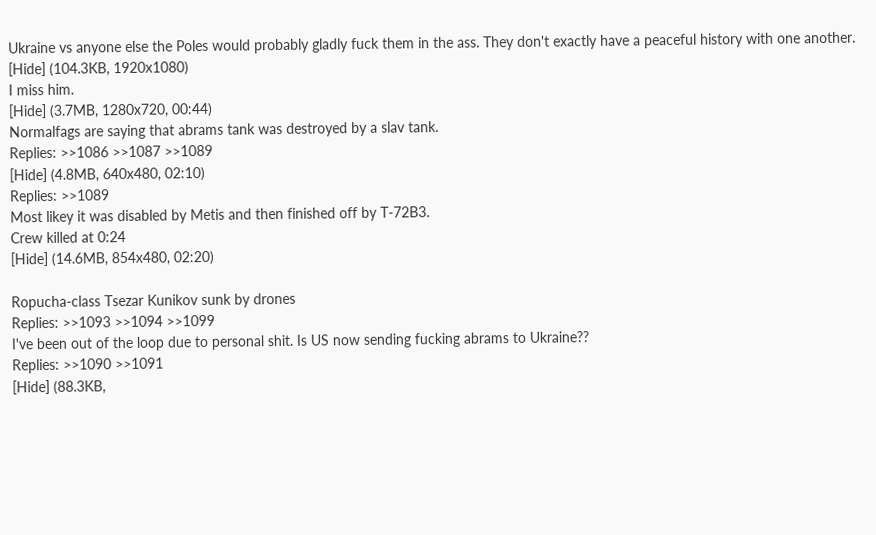Ukraine vs anyone else the Poles would probably gladly fuck them in the ass. They don't exactly have a peaceful history with one another.
[Hide] (104.3KB, 1920x1080)
I miss him.
[Hide] (3.7MB, 1280x720, 00:44)
Normalfags are saying that abrams tank was destroyed by a slav tank.
Replies: >>1086 >>1087 >>1089
[Hide] (4.8MB, 640x480, 02:10)
Replies: >>1089
Most likey it was disabled by Metis and then finished off by T-72B3.
Crew killed at 0:24
[Hide] (14.6MB, 854x480, 02:20)

Ropucha-class Tsezar Kunikov sunk by drones
Replies: >>1093 >>1094 >>1099
I've been out of the loop due to personal shit. Is US now sending fucking abrams to Ukraine??
Replies: >>1090 >>1091
[Hide] (88.3KB,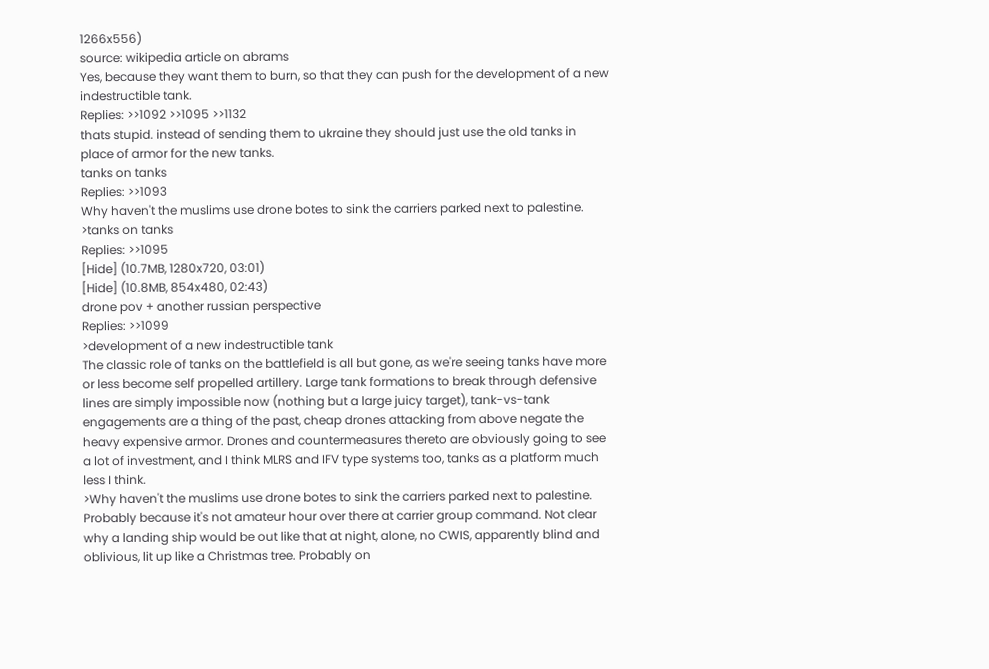1266x556)
source: wikipedia article on abrams
Yes, because they want them to burn, so that they can push for the development of a new indestructible tank.
Replies: >>1092 >>1095 >>1132
thats stupid. instead of sending them to ukraine they should just use the old tanks in place of armor for the new tanks.
tanks on tanks
Replies: >>1093
Why haven't the muslims use drone botes to sink the carriers parked next to palestine.
>tanks on tanks
Replies: >>1095
[Hide] (10.7MB, 1280x720, 03:01)
[Hide] (10.8MB, 854x480, 02:43)
drone pov + another russian perspective
Replies: >>1099
>development of a new indestructible tank
The classic role of tanks on the battlefield is all but gone, as we're seeing tanks have more or less become self propelled artillery. Large tank formations to break through defensive lines are simply impossible now (nothing but a large juicy target), tank-vs-tank engagements are a thing of the past, cheap drones attacking from above negate the heavy expensive armor. Drones and countermeasures thereto are obviously going to see a lot of investment, and I think MLRS and IFV type systems too, tanks as a platform much less I think.
>Why haven't the muslims use drone botes to sink the carriers parked next to palestine.
Probably because it's not amateur hour over there at carrier group command. Not clear why a landing ship would be out like that at night, alone, no CWIS, apparently blind and oblivious, lit up like a Christmas tree. Probably on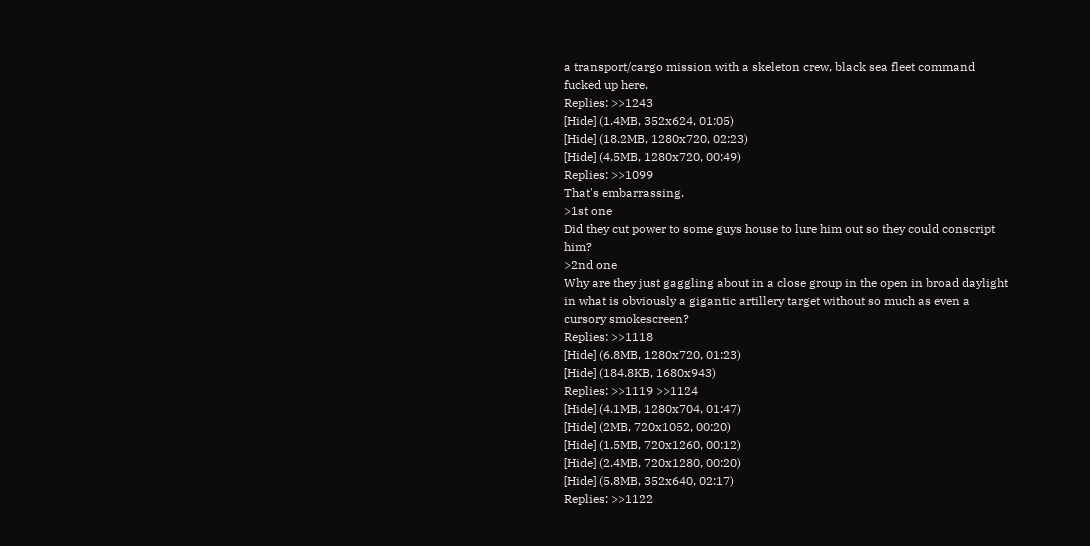a transport/cargo mission with a skeleton crew, black sea fleet command fucked up here.
Replies: >>1243
[Hide] (1.4MB, 352x624, 01:05)
[Hide] (18.2MB, 1280x720, 02:23)
[Hide] (4.5MB, 1280x720, 00:49)
Replies: >>1099
That's embarrassing.
>1st one
Did they cut power to some guys house to lure him out so they could conscript him?
>2nd one
Why are they just gaggling about in a close group in the open in broad daylight in what is obviously a gigantic artillery target without so much as even a cursory smokescreen?
Replies: >>1118
[Hide] (6.8MB, 1280x720, 01:23)
[Hide] (184.8KB, 1680x943)
Replies: >>1119 >>1124
[Hide] (4.1MB, 1280x704, 01:47)
[Hide] (2MB, 720x1052, 00:20)
[Hide] (1.5MB, 720x1260, 00:12)
[Hide] (2.4MB, 720x1280, 00:20)
[Hide] (5.8MB, 352x640, 02:17)
Replies: >>1122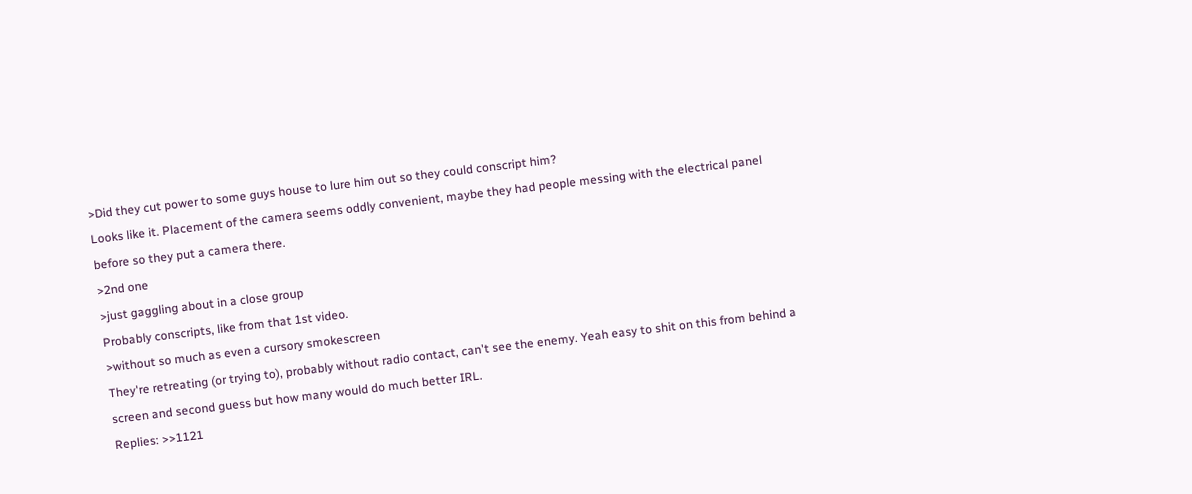>Did they cut power to some guys house to lure him out so they could conscript him?
Looks like it. Placement of the camera seems oddly convenient, maybe they had people messing with the electrical panel before so they put a camera there.
>2nd one
>just gaggling about in a close group
Probably conscripts, like from that 1st video.
>without so much as even a cursory smokescreen
They're retreating (or trying to), probably without radio contact, can't see the enemy. Yeah easy to shit on this from behind a screen and second guess but how many would do much better IRL.
Replies: >>1121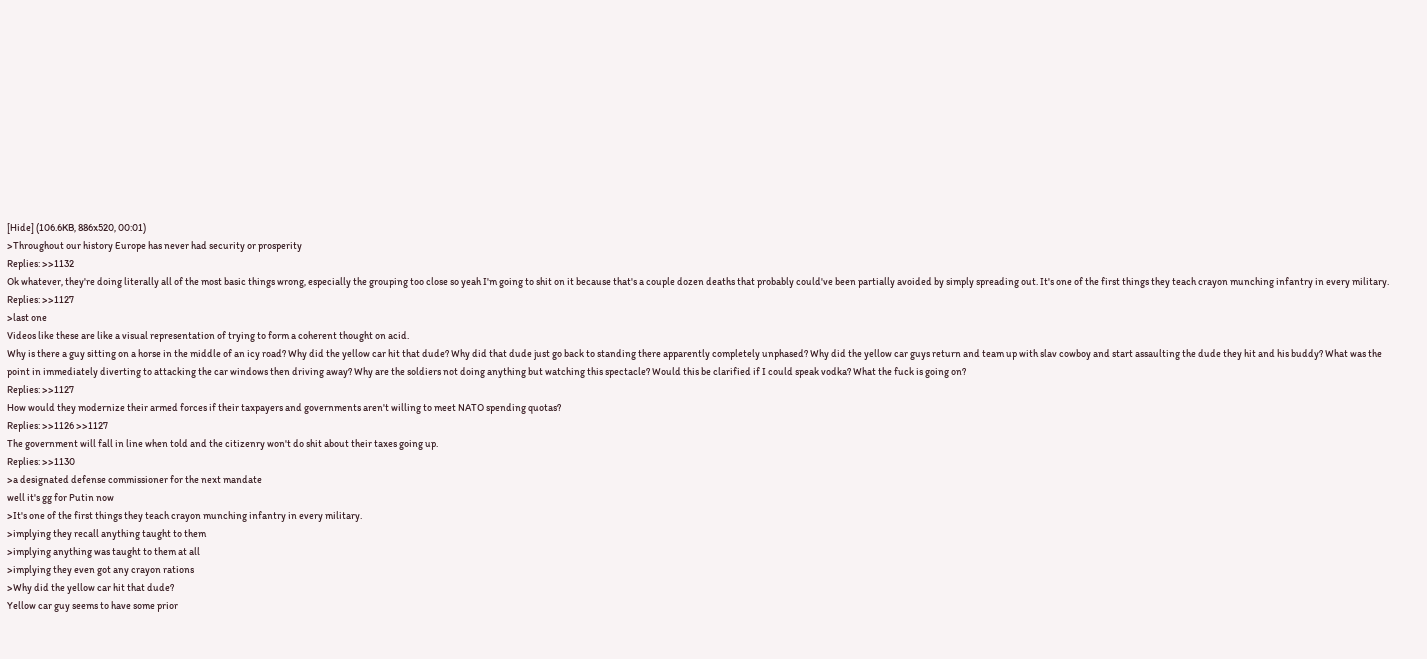[Hide] (106.6KB, 886x520, 00:01)
>Throughout our history Europe has never had security or prosperity
Replies: >>1132
Ok whatever, they're doing literally all of the most basic things wrong, especially the grouping too close so yeah I'm going to shit on it because that's a couple dozen deaths that probably could've been partially avoided by simply spreading out. It's one of the first things they teach crayon munching infantry in every military.
Replies: >>1127
>last one
Videos like these are like a visual representation of trying to form a coherent thought on acid.
Why is there a guy sitting on a horse in the middle of an icy road? Why did the yellow car hit that dude? Why did that dude just go back to standing there apparently completely unphased? Why did the yellow car guys return and team up with slav cowboy and start assaulting the dude they hit and his buddy? What was the point in immediately diverting to attacking the car windows then driving away? Why are the soldiers not doing anything but watching this spectacle? Would this be clarified if I could speak vodka? What the fuck is going on?
Replies: >>1127
How would they modernize their armed forces if their taxpayers and governments aren't willing to meet NATO spending quotas?
Replies: >>1126 >>1127
The government will fall in line when told and the citizenry won't do shit about their taxes going up.
Replies: >>1130
>a designated defense commissioner for the next mandate
well it's gg for Putin now
>It's one of the first things they teach crayon munching infantry in every military.
>implying they recall anything taught to them
>implying anything was taught to them at all
>implying they even got any crayon rations
>Why did the yellow car hit that dude?
Yellow car guy seems to have some prior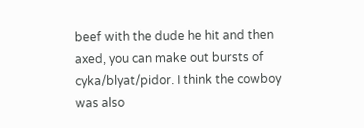beef with the dude he hit and then axed, you can make out bursts of cyka/blyat/pidor. I think the cowboy was also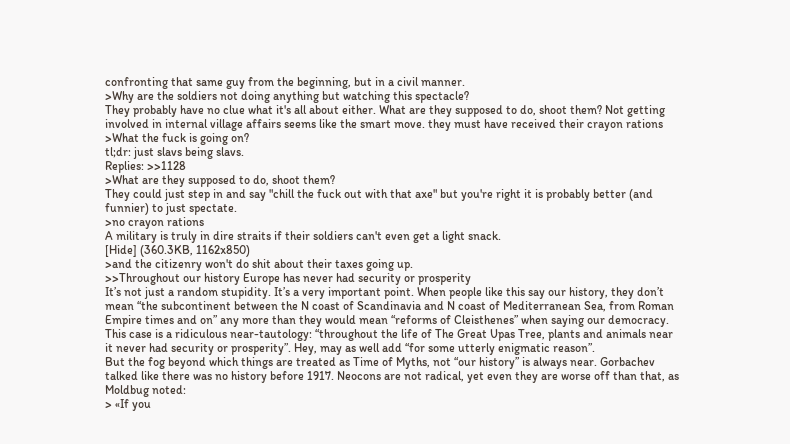confronting that same guy from the beginning, but in a civil manner.
>Why are the soldiers not doing anything but watching this spectacle?
They probably have no clue what it's all about either. What are they supposed to do, shoot them? Not getting involved in internal village affairs seems like the smart move. they must have received their crayon rations
>What the fuck is going on?
tl;dr: just slavs being slavs.
Replies: >>1128
>What are they supposed to do, shoot them?
They could just step in and say "chill the fuck out with that axe" but you're right it is probably better (and funnier) to just spectate.
>no crayon rations
A military is truly in dire straits if their soldiers can't even get a light snack.
[Hide] (360.3KB, 1162x850)
>and the citizenry won't do shit about their taxes going up.
>>Throughout our history Europe has never had security or prosperity
It’s not just a random stupidity. It’s a very important point. When people like this say our history, they don’t mean “the subcontinent between the N coast of Scandinavia and N coast of Mediterranean Sea, from Roman Empire times and on” any more than they would mean “reforms of Cleisthenes” when saying our democracy.
This case is a ridiculous near-tautology: “throughout the life of The Great Upas Tree, plants and animals near it never had security or prosperity”. Hey, may as well add “for some utterly enigmatic reason”.
But the fog beyond which things are treated as Time of Myths, not “our history” is always near. Gorbachev talked like there was no history before 1917. Neocons are not radical, yet even they are worse off than that, as Moldbug noted:
> «If you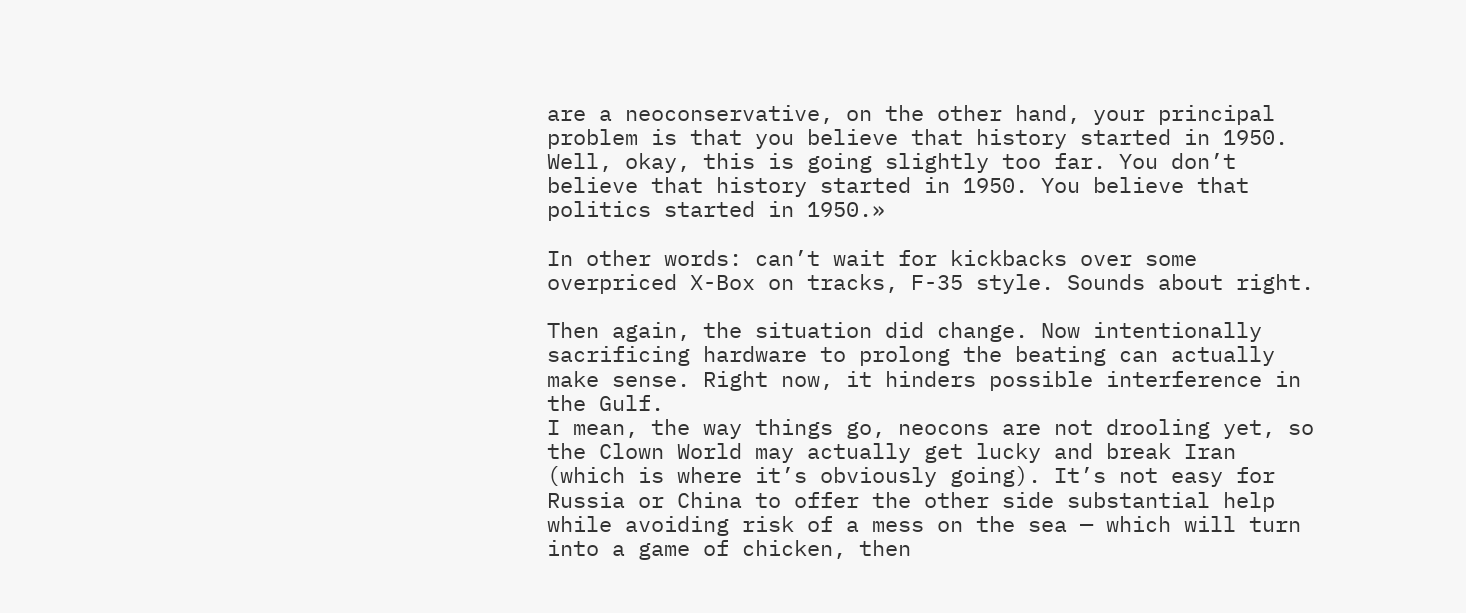are a neoconservative, on the other hand, your principal problem is that you believe that history started in 1950. Well, okay, this is going slightly too far. You don’t believe that history started in 1950. You believe that politics started in 1950.»

In other words: can’t wait for kickbacks over some overpriced X-Box on tracks, F-35 style. Sounds about right.

Then again, the situation did change. Now intentionally sacrificing hardware to prolong the beating can actually make sense. Right now, it hinders possible interference in the Gulf.
I mean, the way things go, neocons are not drooling yet, so the Clown World may actually get lucky and break Iran (which is where it’s obviously going). It’s not easy for Russia or China to offer the other side substantial help while avoiding risk of a mess on the sea — which will turn into a game of chicken, then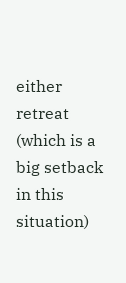either retreat (which is a big setback in this situation)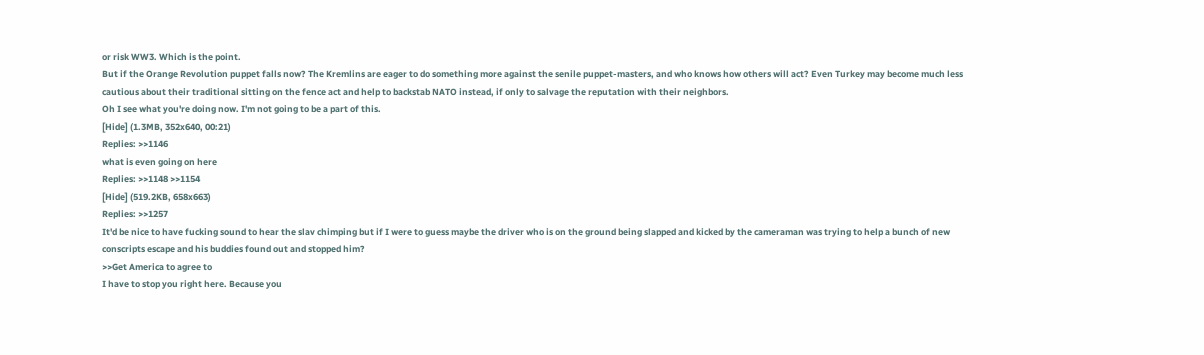or risk WW3. Which is the point.
But if the Orange Revolution puppet falls now? The Kremlins are eager to do something more against the senile puppet-masters, and who knows how others will act? Even Turkey may become much less cautious about their traditional sitting on the fence act and help to backstab NATO instead, if only to salvage the reputation with their neighbors.
Oh I see what you're doing now. I'm not going to be a part of this.
[Hide] (1.3MB, 352x640, 00:21)
Replies: >>1146
what is even going on here
Replies: >>1148 >>1154
[Hide] (519.2KB, 658x663)
Replies: >>1257
It'd be nice to have fucking sound to hear the slav chimping but if I were to guess maybe the driver who is on the ground being slapped and kicked by the cameraman was trying to help a bunch of new conscripts escape and his buddies found out and stopped him?
>>Get America to agree to
I have to stop you right here. Because you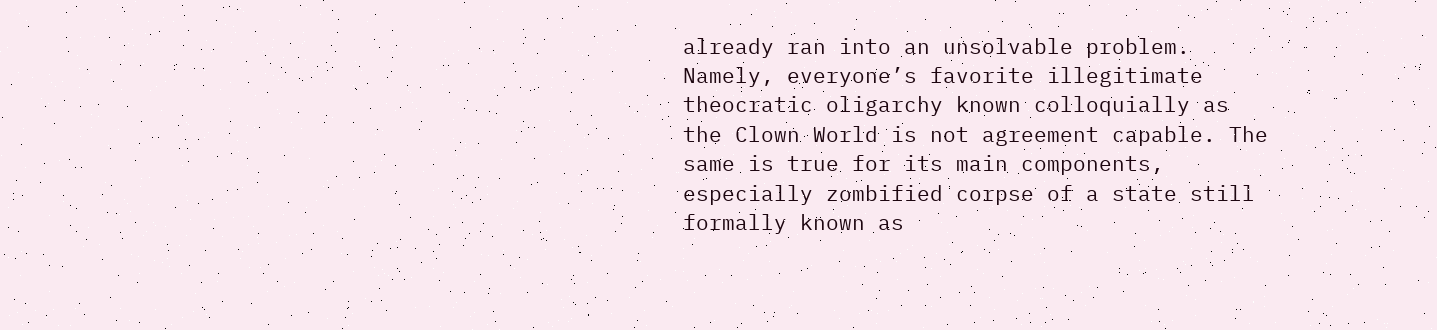already ran into an unsolvable problem.
Namely, everyone’s favorite illegitimate theocratic oligarchy known colloquially as the Clown World is not agreement capable. The same is true for its main components, especially zombified corpse of a state still formally known as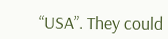“USA”. They could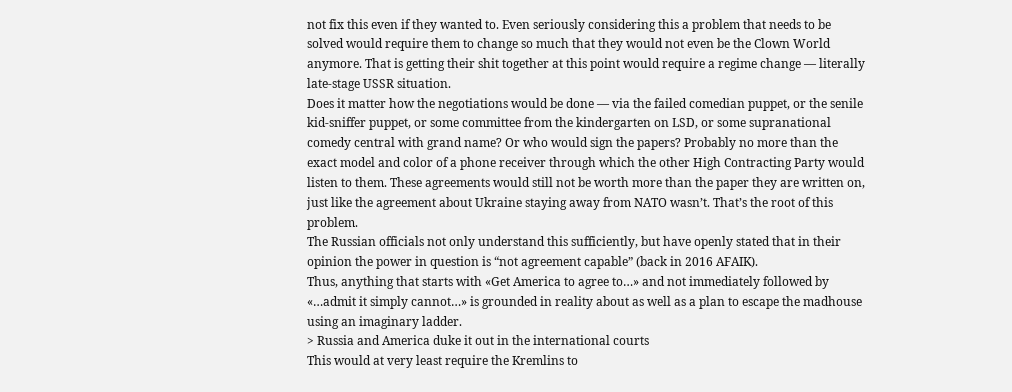not fix this even if they wanted to. Even seriously considering this a problem that needs to be solved would require them to change so much that they would not even be the Clown World anymore. That is getting their shit together at this point would require a regime change — literally late-stage USSR situation.
Does it matter how the negotiations would be done — via the failed comedian puppet, or the senile kid-sniffer puppet, or some committee from the kindergarten on LSD, or some supranational comedy central with grand name? Or who would sign the papers? Probably no more than the exact model and color of a phone receiver through which the other High Contracting Party would listen to them. These agreements would still not be worth more than the paper they are written on, just like the agreement about Ukraine staying away from NATO wasn’t. That’s the root of this problem.
The Russian officials not only understand this sufficiently, but have openly stated that in their opinion the power in question is “not agreement capable” (back in 2016 AFAIK).
Thus, anything that starts with «Get America to agree to…» and not immediately followed by «…admit it simply cannot…» is grounded in reality about as well as a plan to escape the madhouse using an imaginary ladder.
> Russia and America duke it out in the international courts
This would at very least require the Kremlins to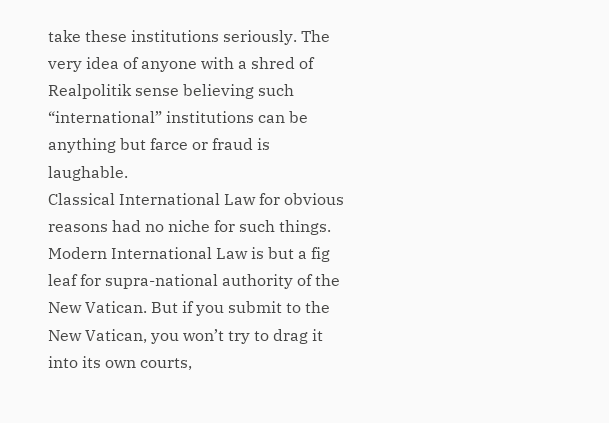take these institutions seriously. The very idea of anyone with a shred of Realpolitik sense believing such “international” institutions can be anything but farce or fraud is laughable.
Classical International Law for obvious reasons had no niche for such things. Modern International Law is but a fig leaf for supra-national authority of the New Vatican. But if you submit to the New Vatican, you won’t try to drag it into its own courts,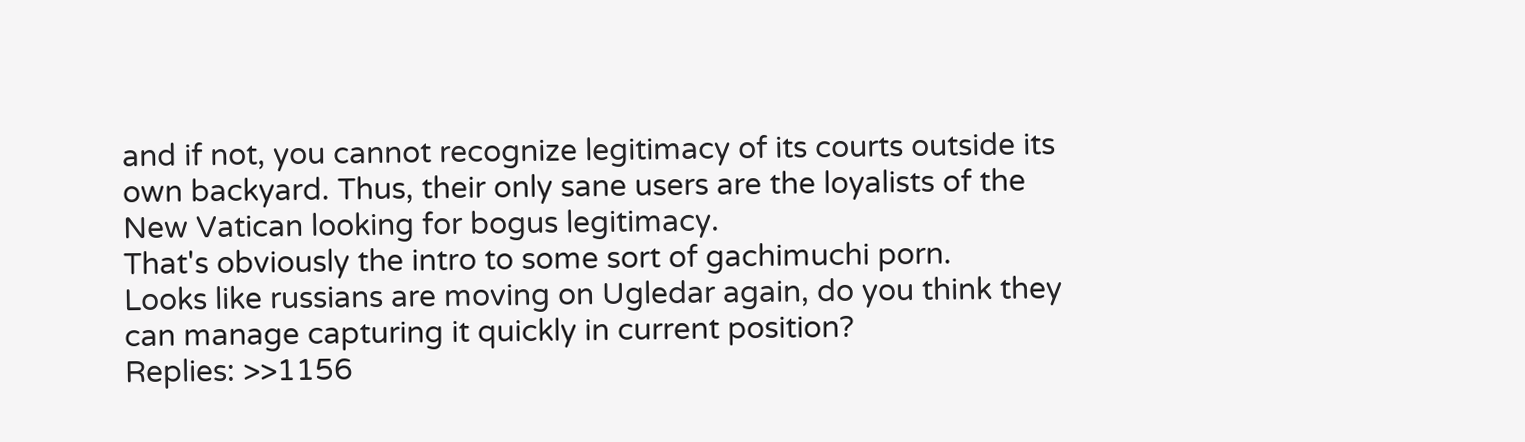and if not, you cannot recognize legitimacy of its courts outside its own backyard. Thus, their only sane users are the loyalists of the New Vatican looking for bogus legitimacy.
That's obviously the intro to some sort of gachimuchi porn.
Looks like russians are moving on Ugledar again, do you think they can manage capturing it quickly in current position?
Replies: >>1156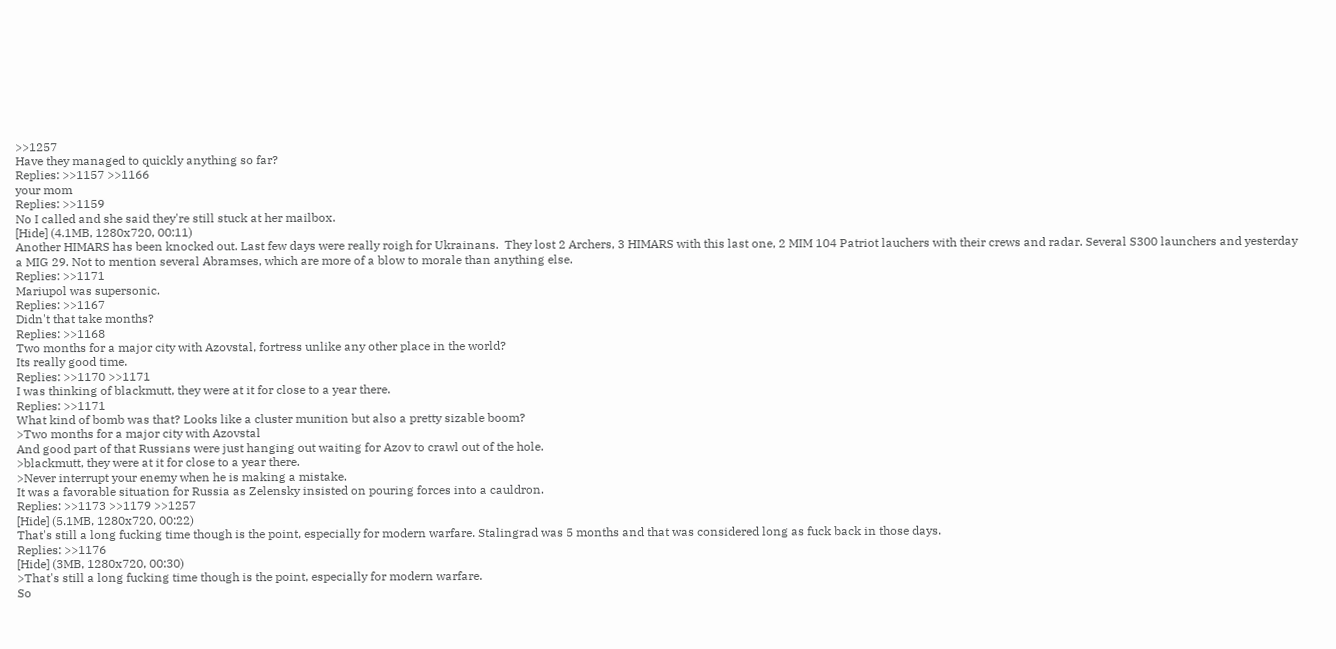>>1257
Have they managed to quickly anything so far?
Replies: >>1157 >>1166
your mom
Replies: >>1159
No I called and she said they're still stuck at her mailbox.
[Hide] (4.1MB, 1280x720, 00:11)
Another HIMARS has been knocked out. Last few days were really roigh for Ukrainans.  They lost 2 Archers, 3 HIMARS with this last one, 2 MIM 104 Patriot lauchers with their crews and radar. Several S300 launchers and yesterday a MIG 29. Not to mention several Abramses, which are more of a blow to morale than anything else.
Replies: >>1171
Mariupol was supersonic.
Replies: >>1167
Didn't that take months?
Replies: >>1168
Two months for a major city with Azovstal, fortress unlike any other place in the world?
Its really good time.
Replies: >>1170 >>1171
I was thinking of blackmutt, they were at it for close to a year there.
Replies: >>1171
What kind of bomb was that? Looks like a cluster munition but also a pretty sizable boom?
>Two months for a major city with Azovstal
And good part of that Russians were just hanging out waiting for Azov to crawl out of the hole.
>blackmutt, they were at it for close to a year there.
>Never interrupt your enemy when he is making a mistake.
It was a favorable situation for Russia as Zelensky insisted on pouring forces into a cauldron.
Replies: >>1173 >>1179 >>1257
[Hide] (5.1MB, 1280x720, 00:22)
That's still a long fucking time though is the point, especially for modern warfare. Stalingrad was 5 months and that was considered long as fuck back in those days.
Replies: >>1176
[Hide] (3MB, 1280x720, 00:30)
>That's still a long fucking time though is the point, especially for modern warfare.
So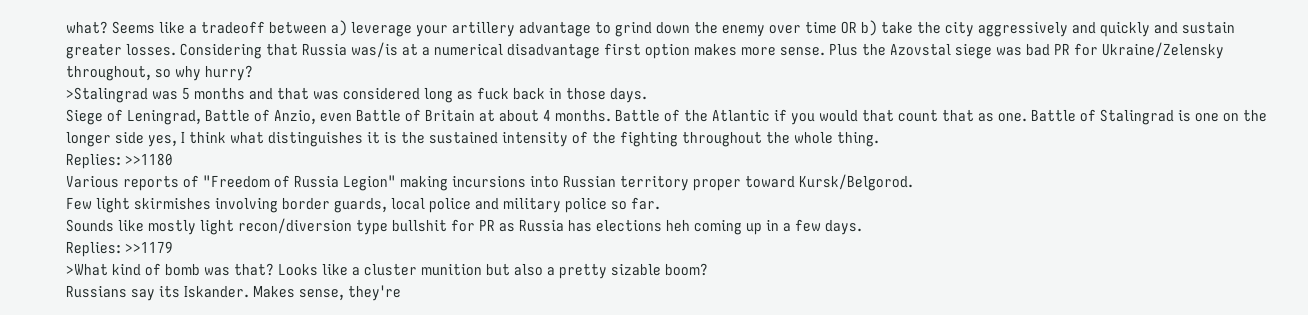what? Seems like a tradeoff between a) leverage your artillery advantage to grind down the enemy over time OR b) take the city aggressively and quickly and sustain greater losses. Considering that Russia was/is at a numerical disadvantage first option makes more sense. Plus the Azovstal siege was bad PR for Ukraine/Zelensky throughout, so why hurry?
>Stalingrad was 5 months and that was considered long as fuck back in those days.
Siege of Leningrad, Battle of Anzio, even Battle of Britain at about 4 months. Battle of the Atlantic if you would that count that as one. Battle of Stalingrad is one on the longer side yes, I think what distinguishes it is the sustained intensity of the fighting throughout the whole thing.
Replies: >>1180
Various reports of "Freedom of Russia Legion" making incursions into Russian territory proper toward Kursk/Belgorod.
Few light skirmishes involving border guards, local police and military police so far.
Sounds like mostly light recon/diversion type bullshit for PR as Russia has elections heh coming up in a few days.
Replies: >>1179
>What kind of bomb was that? Looks like a cluster munition but also a pretty sizable boom?
Russians say its Iskander. Makes sense, they're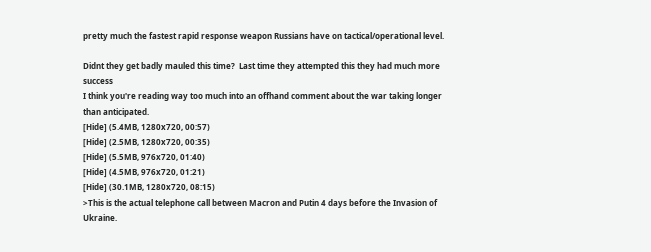pretty much the fastest rapid response weapon Russians have on tactical/operational level.

Didnt they get badly mauled this time?  Last time they attempted this they had much more success
I think you're reading way too much into an offhand comment about the war taking longer than anticipated.
[Hide] (5.4MB, 1280x720, 00:57)
[Hide] (2.5MB, 1280x720, 00:35)
[Hide] (5.5MB, 976x720, 01:40)
[Hide] (4.5MB, 976x720, 01:21)
[Hide] (30.1MB, 1280x720, 08:15)
>This is the actual telephone call between Macron and Putin 4 days before the Invasion of Ukraine.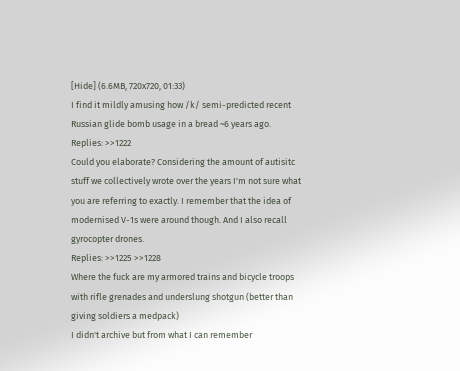[Hide] (6.6MB, 720x720, 01:33)
I find it mildly amusing how /k/ semi-predicted recent Russian glide bomb usage in a bread ~6 years ago.
Replies: >>1222
Could you elaborate? Considering the amount of autisitc stuff we collectively wrote over the years I'm not sure what you are referring to exactly. I remember that the idea of modernised V-1s were around though. And I also recall gyrocopter drones.
Replies: >>1225 >>1228
Where the fuck are my armored trains and bicycle troops with rifle grenades and underslung shotgun (better than giving soldiers a medpack)
I didn't archive but from what I can remember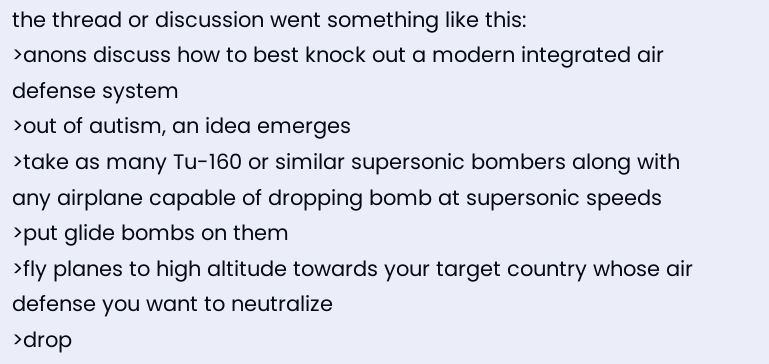the thread or discussion went something like this:
>anons discuss how to best knock out a modern integrated air defense system
>out of autism, an idea emerges
>take as many Tu-160 or similar supersonic bombers along with any airplane capable of dropping bomb at supersonic speeds
>put glide bombs on them
>fly planes to high altitude towards your target country whose air defense you want to neutralize
>drop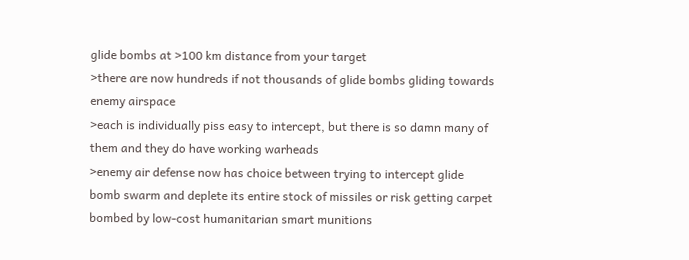glide bombs at >100 km distance from your target
>there are now hundreds if not thousands of glide bombs gliding towards enemy airspace
>each is individually piss easy to intercept, but there is so damn many of them and they do have working warheads
>enemy air defense now has choice between trying to intercept glide bomb swarm and deplete its entire stock of missiles or risk getting carpet bombed by low-cost humanitarian smart munitions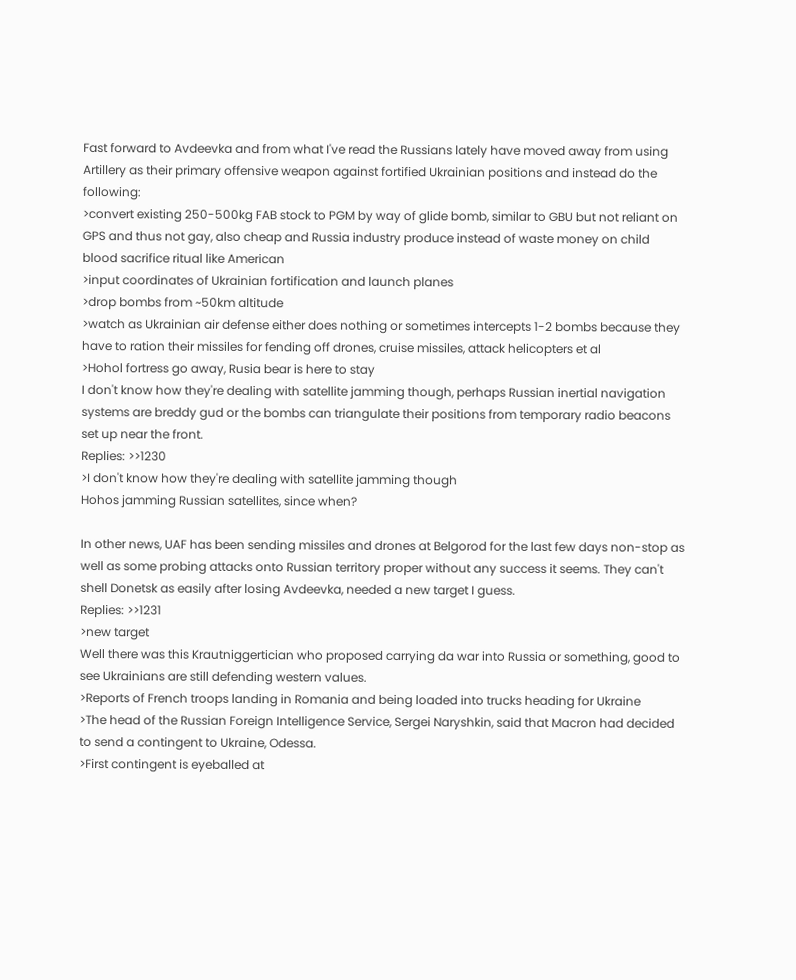Fast forward to Avdeevka and from what I've read the Russians lately have moved away from using Artillery as their primary offensive weapon against fortified Ukrainian positions and instead do the following:
>convert existing 250-500kg FAB stock to PGM by way of glide bomb, similar to GBU but not reliant on GPS and thus not gay, also cheap and Russia industry produce instead of waste money on child blood sacrifice ritual like American
>input coordinates of Ukrainian fortification and launch planes
>drop bombs from ~50km altitude
>watch as Ukrainian air defense either does nothing or sometimes intercepts 1-2 bombs because they have to ration their missiles for fending off drones, cruise missiles, attack helicopters et al
>Hohol fortress go away, Rusia bear is here to stay
I don't know how they're dealing with satellite jamming though, perhaps Russian inertial navigation systems are breddy gud or the bombs can triangulate their positions from temporary radio beacons set up near the front.
Replies: >>1230
>I don't know how they're dealing with satellite jamming though
Hohos jamming Russian satellites, since when?

In other news, UAF has been sending missiles and drones at Belgorod for the last few days non-stop as well as some probing attacks onto Russian territory proper without any success it seems. They can't shell Donetsk as easily after losing Avdeevka, needed a new target I guess.
Replies: >>1231
>new target
Well there was this Krautniggertician who proposed carrying da war into Russia or something, good to see Ukrainians are still defending western values.
>Reports of French troops landing in Romania and being loaded into trucks heading for Ukraine
>The head of the Russian Foreign Intelligence Service, Sergei Naryshkin, said that Macron had decided to send a contingent to Ukraine, Odessa.
>First contingent is eyeballed at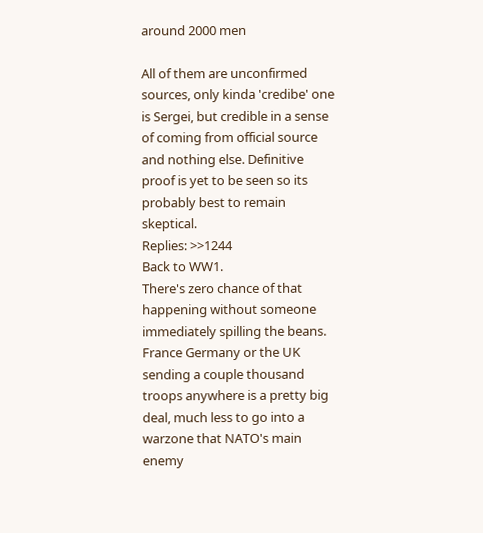around 2000 men

All of them are unconfirmed sources, only kinda 'credibe' one is Sergei, but credible in a sense of coming from official source and nothing else. Definitive proof is yet to be seen so its probably best to remain skeptical.
Replies: >>1244
Back to WW1.
There's zero chance of that happening without someone immediately spilling the beans. France Germany or the UK sending a couple thousand troops anywhere is a pretty big deal, much less to go into a warzone that NATO's main enemy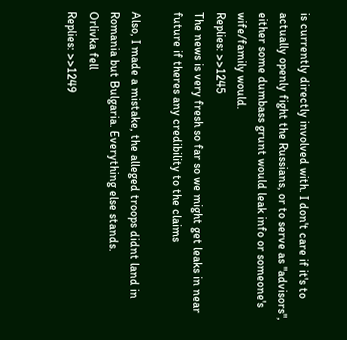is currently directly involved with. I don't care if it's to actually openly fight the Russians, or to serve as "advisors", either some dumbass grunt would leak info or someone's wife/family would.
Replies: >>1245
The news is very fresh so far so we might get leaks in near future if theres any credibility to the claims

Also, I made a mistake, the alleged troops didnt land in Romania but Bulgaria. Everything else stands.
Orlivka fell
Replies: >>1249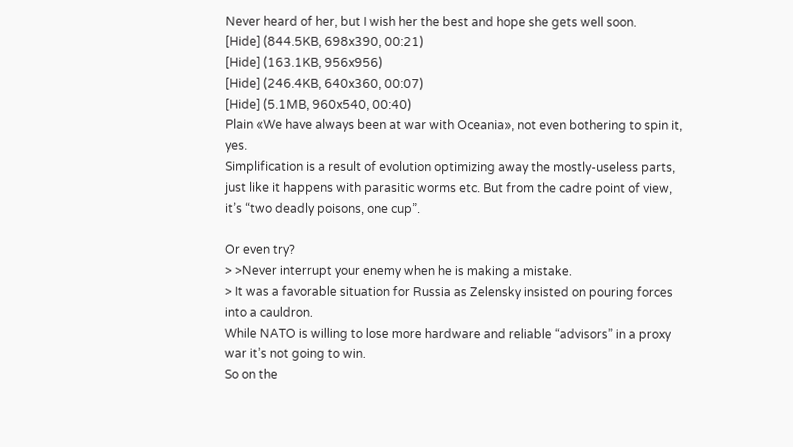Never heard of her, but I wish her the best and hope she gets well soon.
[Hide] (844.5KB, 698x390, 00:21)
[Hide] (163.1KB, 956x956)
[Hide] (246.4KB, 640x360, 00:07)
[Hide] (5.1MB, 960x540, 00:40)
Plain «We have always been at war with Oceania», not even bothering to spin it, yes.
Simplification is a result of evolution optimizing away the mostly-useless parts, just like it happens with parasitic worms etc. But from the cadre point of view, it’s “two deadly poisons, one cup”.

Or even try?
> >Never interrupt your enemy when he is making a mistake.
> It was a favorable situation for Russia as Zelensky insisted on pouring forces into a cauldron.
While NATO is willing to lose more hardware and reliable “advisors” in a proxy war it’s not going to win.
So on the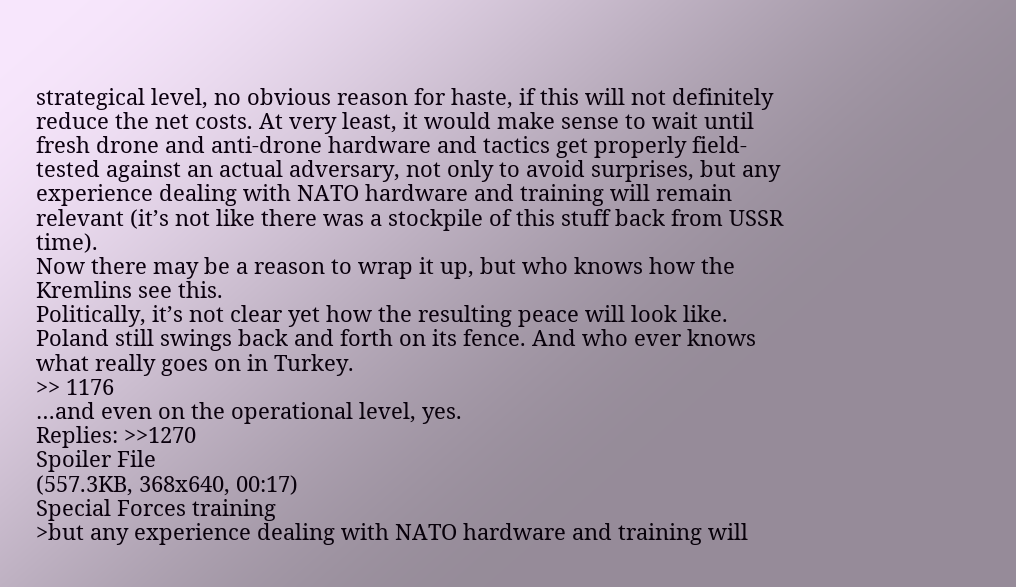strategical level, no obvious reason for haste, if this will not definitely reduce the net costs. At very least, it would make sense to wait until fresh drone and anti-drone hardware and tactics get properly field-tested against an actual adversary, not only to avoid surprises, but any experience dealing with NATO hardware and training will remain relevant (it’s not like there was a stockpile of this stuff back from USSR time).
Now there may be a reason to wrap it up, but who knows how the Kremlins see this.
Politically, it’s not clear yet how the resulting peace will look like. Poland still swings back and forth on its fence. And who ever knows what really goes on in Turkey.
>> 1176
…and even on the operational level, yes.
Replies: >>1270
Spoiler File
(557.3KB, 368x640, 00:17)
Special Forces training
>but any experience dealing with NATO hardware and training will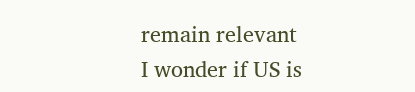remain relevant
I wonder if US is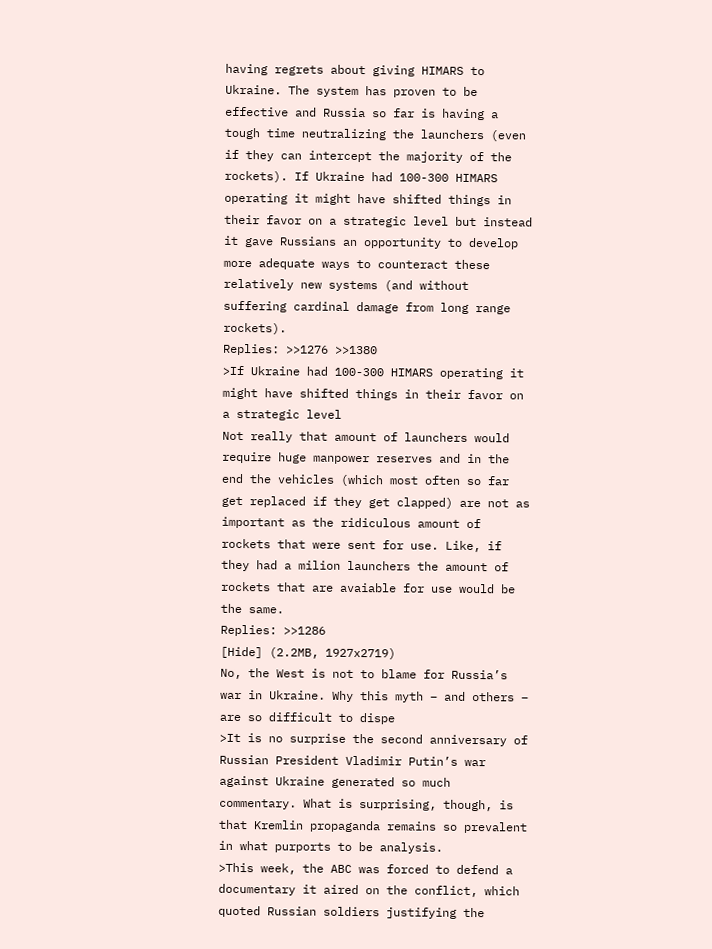having regrets about giving HIMARS to Ukraine. The system has proven to be effective and Russia so far is having a tough time neutralizing the launchers (even if they can intercept the majority of the rockets). If Ukraine had 100-300 HIMARS operating it might have shifted things in their favor on a strategic level but instead it gave Russians an opportunity to develop more adequate ways to counteract these relatively new systems (and without suffering cardinal damage from long range rockets).
Replies: >>1276 >>1380
>If Ukraine had 100-300 HIMARS operating it might have shifted things in their favor on a strategic level
Not really that amount of launchers would require huge manpower reserves and in the end the vehicles (which most often so far get replaced if they get clapped) are not as important as the ridiculous amount of rockets that were sent for use. Like, if they had a milion launchers the amount of rockets that are avaiable for use would be the same.
Replies: >>1286
[Hide] (2.2MB, 1927x2719)
No, the West is not to blame for Russia’s war in Ukraine. Why this myth – and others – are so difficult to dispe
>It is no surprise the second anniversary of Russian President Vladimir Putin’s war against Ukraine generated so much commentary. What is surprising, though, is that Kremlin propaganda remains so prevalent in what purports to be analysis.
>This week, the ABC was forced to defend a documentary it aired on the conflict, which quoted Russian soldiers justifying the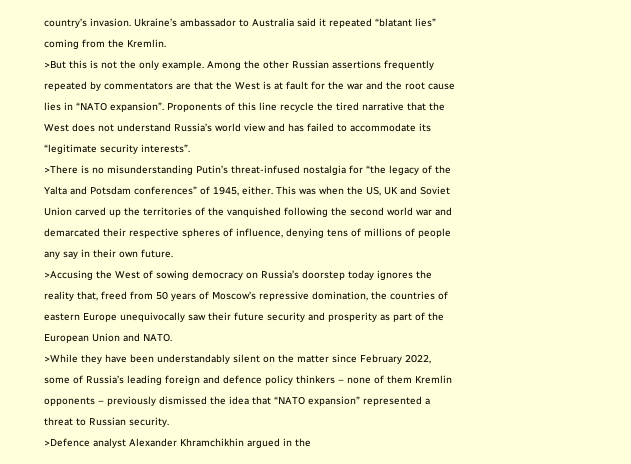country’s invasion. Ukraine’s ambassador to Australia said it repeated “blatant lies” coming from the Kremlin.
>But this is not the only example. Among the other Russian assertions frequently repeated by commentators are that the West is at fault for the war and the root cause lies in “NATO expansion”. Proponents of this line recycle the tired narrative that the West does not understand Russia’s world view and has failed to accommodate its “legitimate security interests”.
>There is no misunderstanding Putin’s threat-infused nostalgia for “the legacy of the Yalta and Potsdam conferences” of 1945, either. This was when the US, UK and Soviet Union carved up the territories of the vanquished following the second world war and demarcated their respective spheres of influence, denying tens of millions of people any say in their own future.
>Accusing the West of sowing democracy on Russia’s doorstep today ignores the reality that, freed from 50 years of Moscow’s repressive domination, the countries of eastern Europe unequivocally saw their future security and prosperity as part of the European Union and NATO.
>While they have been understandably silent on the matter since February 2022, some of Russia’s leading foreign and defence policy thinkers – none of them Kremlin opponents – previously dismissed the idea that “NATO expansion” represented a threat to Russian security.
>Defence analyst Alexander Khramchikhin argued in the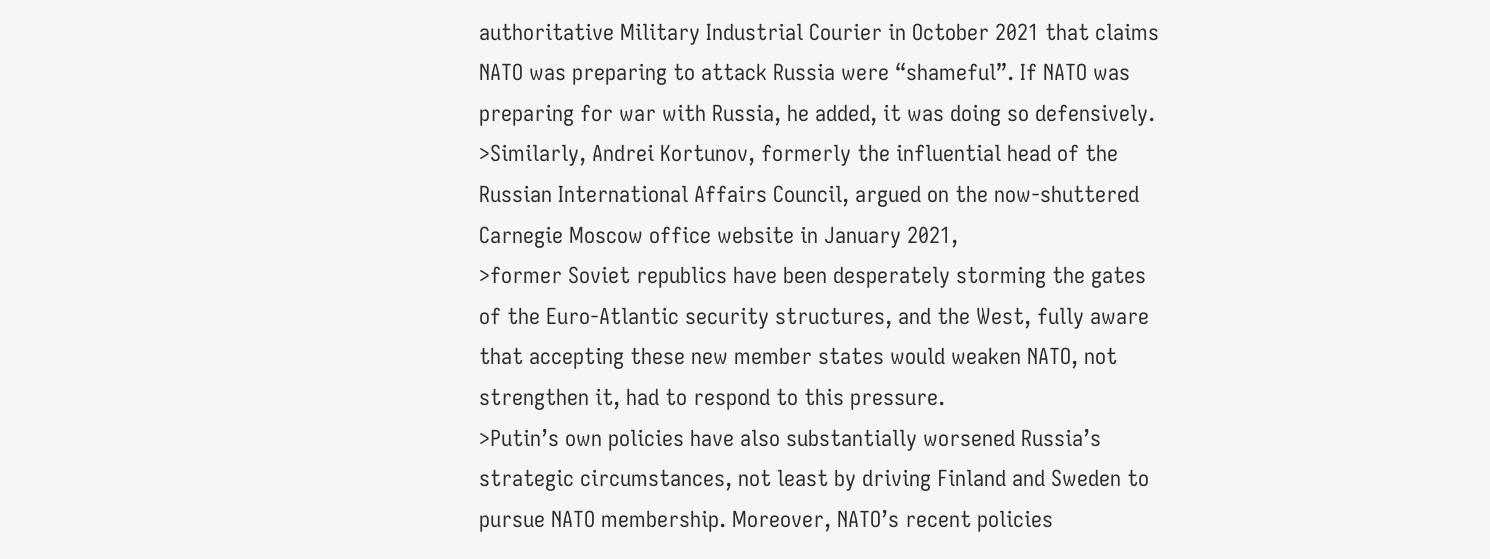authoritative Military Industrial Courier in October 2021 that claims NATO was preparing to attack Russia were “shameful”. If NATO was preparing for war with Russia, he added, it was doing so defensively.
>Similarly, Andrei Kortunov, formerly the influential head of the Russian International Affairs Council, argued on the now-shuttered Carnegie Moscow office website in January 2021,
>former Soviet republics have been desperately storming the gates of the Euro-Atlantic security structures, and the West, fully aware that accepting these new member states would weaken NATO, not strengthen it, had to respond to this pressure.
>Putin’s own policies have also substantially worsened Russia’s strategic circumstances, not least by driving Finland and Sweden to pursue NATO membership. Moreover, NATO’s recent policies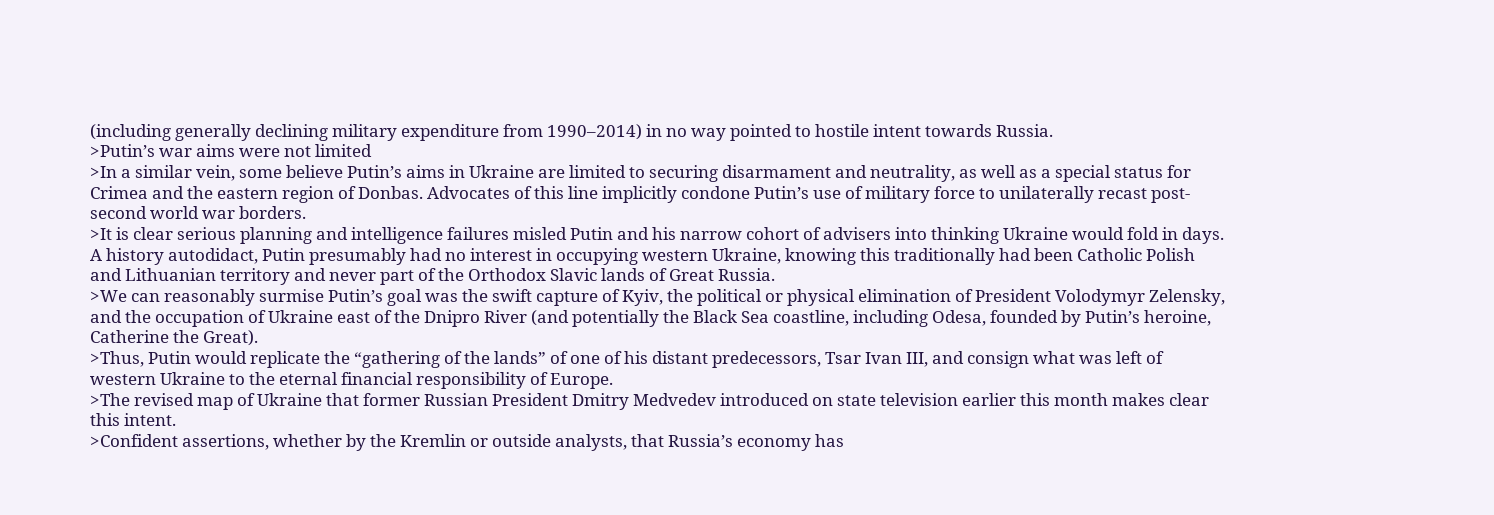(including generally declining military expenditure from 1990–2014) in no way pointed to hostile intent towards Russia.
>Putin’s war aims were not limited
>In a similar vein, some believe Putin’s aims in Ukraine are limited to securing disarmament and neutrality, as well as a special status for Crimea and the eastern region of Donbas. Advocates of this line implicitly condone Putin’s use of military force to unilaterally recast post-second world war borders.
>It is clear serious planning and intelligence failures misled Putin and his narrow cohort of advisers into thinking Ukraine would fold in days. A history autodidact, Putin presumably had no interest in occupying western Ukraine, knowing this traditionally had been Catholic Polish and Lithuanian territory and never part of the Orthodox Slavic lands of Great Russia.
>We can reasonably surmise Putin’s goal was the swift capture of Kyiv, the political or physical elimination of President Volodymyr Zelensky, and the occupation of Ukraine east of the Dnipro River (and potentially the Black Sea coastline, including Odesa, founded by Putin’s heroine, Catherine the Great).
>Thus, Putin would replicate the “gathering of the lands” of one of his distant predecessors, Tsar Ivan III, and consign what was left of western Ukraine to the eternal financial responsibility of Europe.
>The revised map of Ukraine that former Russian President Dmitry Medvedev introduced on state television earlier this month makes clear this intent.
>Confident assertions, whether by the Kremlin or outside analysts, that Russia’s economy has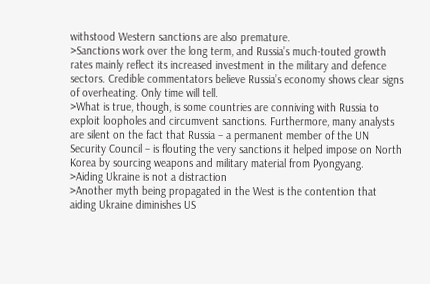withstood Western sanctions are also premature.
>Sanctions work over the long term, and Russia’s much-touted growth rates mainly reflect its increased investment in the military and defence sectors. Credible commentators believe Russia’s economy shows clear signs of overheating. Only time will tell.
>What is true, though, is some countries are conniving with Russia to exploit loopholes and circumvent sanctions. Furthermore, many analysts are silent on the fact that Russia – a permanent member of the UN Security Council – is flouting the very sanctions it helped impose on North Korea by sourcing weapons and military material from Pyongyang.
>Aiding Ukraine is not a distraction
>Another myth being propagated in the West is the contention that aiding Ukraine diminishes US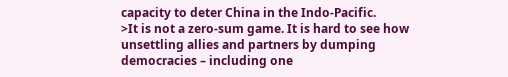capacity to deter China in the Indo-Pacific.
>It is not a zero-sum game. It is hard to see how unsettling allies and partners by dumping democracies – including one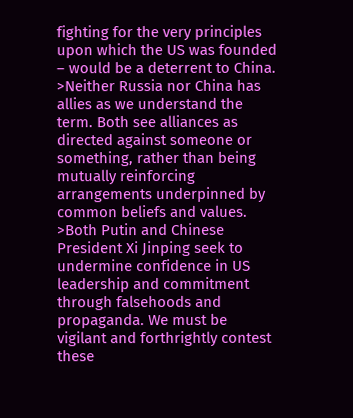fighting for the very principles upon which the US was founded – would be a deterrent to China.
>Neither Russia nor China has allies as we understand the term. Both see alliances as directed against someone or something, rather than being mutually reinforcing arrangements underpinned by common beliefs and values.
>Both Putin and Chinese President Xi Jinping seek to undermine confidence in US leadership and commitment through falsehoods and propaganda. We must be vigilant and forthrightly contest these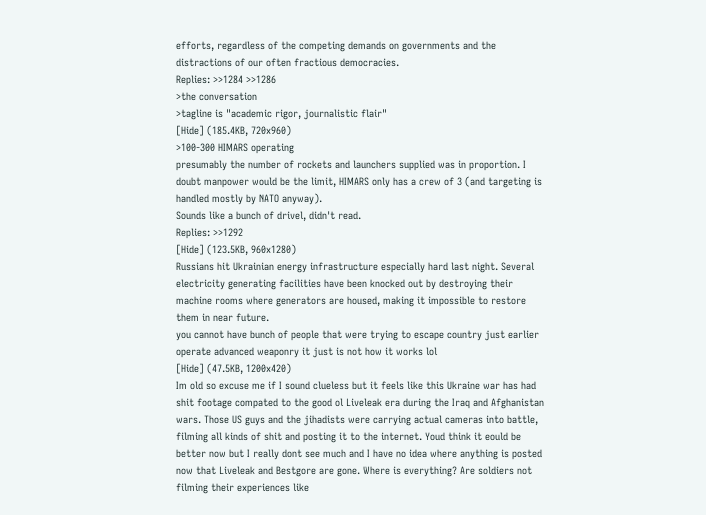efforts, regardless of the competing demands on governments and the distractions of our often fractious democracies.
Replies: >>1284 >>1286
>the conversation
>tagline is "academic rigor, journalistic flair"
[Hide] (185.4KB, 720x960)
>100-300 HIMARS operating
presumably the number of rockets and launchers supplied was in proportion. I doubt manpower would be the limit, HIMARS only has a crew of 3 (and targeting is handled mostly by NATO anyway).
Sounds like a bunch of drivel, didn't read.
Replies: >>1292
[Hide] (123.5KB, 960x1280)
Russians hit Ukrainian energy infrastructure especially hard last night. Several electricity generating facilities have been knocked out by destroying their machine rooms where generators are housed, making it impossible to restore them in near future.
you cannot have bunch of people that were trying to escape country just earlier operate advanced weaponry it just is not how it works lol
[Hide] (47.5KB, 1200x420)
Im old so excuse me if I sound clueless but it feels like this Ukraine war has had shit footage compated to the good ol Liveleak era during the Iraq and Afghanistan wars. Those US guys and the jihadists were carrying actual cameras into battle, filming all kinds of shit and posting it to the internet. Youd think it eould be better now but I really dont see much and I have no idea where anything is posted now that Liveleak and Bestgore are gone. Where is everything? Are soldiers not filming their experiences like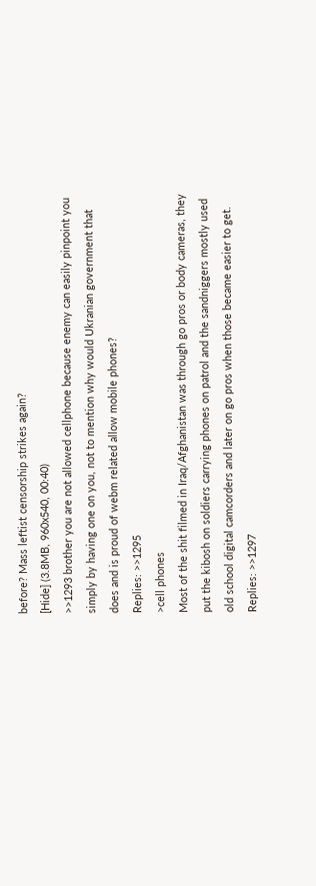before? Mass leftist censorship strikes again?
[Hide] (3.8MB, 960x540, 00:40)
>>1293 brother you are not allowed cellphone because enemy can easily pinpoint you simply by having one on you, not to mention why would Ukranian government that does and is proud of webm related allow mobile phones?
Replies: >>1295
>cell phones
Most of the shit filmed in Iraq/Afghanistan was through go pros or body cameras, they put the kibosh on soldiers carrying phones on patrol and the sandniggers mostly used old school digital camcorders and later on go pros when those became easier to get.
Replies: >>1297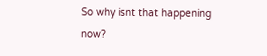So why isnt that happening now?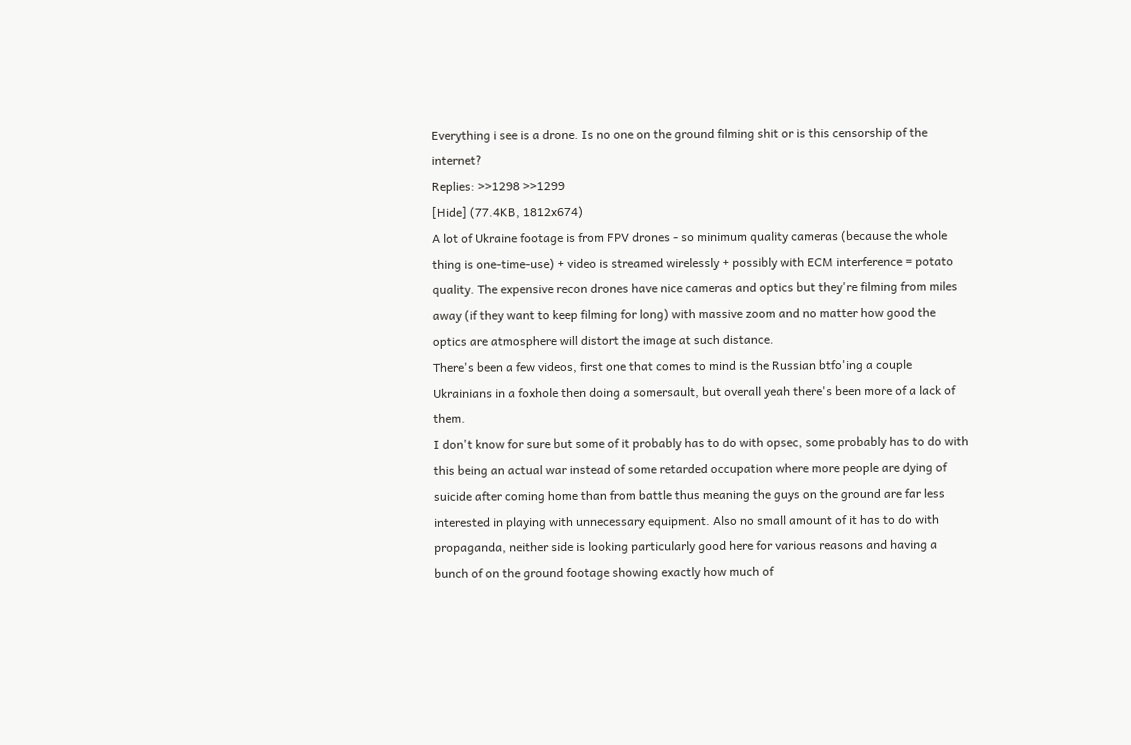Everything i see is a drone. Is no one on the ground filming shit or is this censorship of the internet?
Replies: >>1298 >>1299
[Hide] (77.4KB, 1812x674)
A lot of Ukraine footage is from FPV drones - so minimum quality cameras (because the whole thing is one-time-use) + video is streamed wirelessly + possibly with ECM interference = potato quality. The expensive recon drones have nice cameras and optics but they're filming from miles away (if they want to keep filming for long) with massive zoom and no matter how good the optics are atmosphere will distort the image at such distance.
There's been a few videos, first one that comes to mind is the Russian btfo'ing a couple Ukrainians in a foxhole then doing a somersault, but overall yeah there's been more of a lack of them.
I don't know for sure but some of it probably has to do with opsec, some probably has to do with this being an actual war instead of some retarded occupation where more people are dying of suicide after coming home than from battle thus meaning the guys on the ground are far less interested in playing with unnecessary equipment. Also no small amount of it has to do with propaganda, neither side is looking particularly good here for various reasons and having a bunch of on the ground footage showing exactly how much of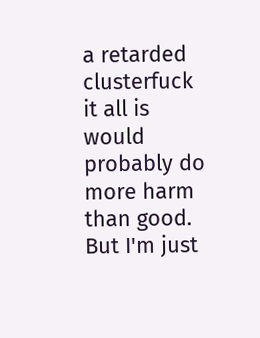a retarded clusterfuck it all is would probably do more harm than good. But I'm just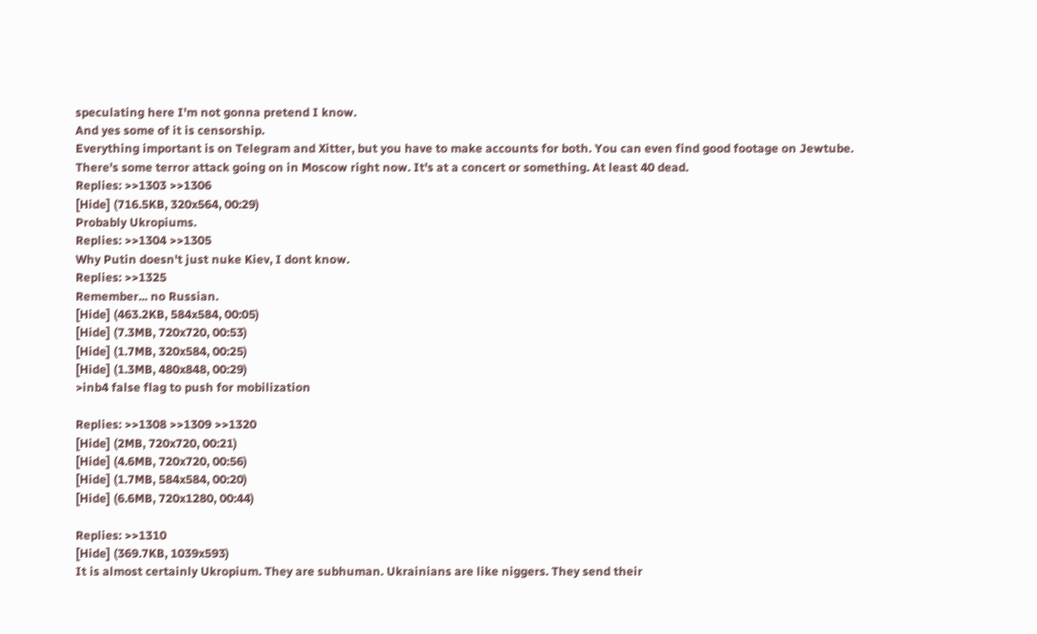speculating here I'm not gonna pretend I know.
And yes some of it is censorship.
Everything important is on Telegram and Xitter, but you have to make accounts for both. You can even find good footage on Jewtube.
There's some terror attack going on in Moscow right now. It's at a concert or something. At least 40 dead.
Replies: >>1303 >>1306
[Hide] (716.5KB, 320x564, 00:29)
Probably Ukropiums.
Replies: >>1304 >>1305
Why Putin doesn't just nuke Kiev, I dont know.
Replies: >>1325
Remember... no Russian.
[Hide] (463.2KB, 584x584, 00:05)
[Hide] (7.3MB, 720x720, 00:53)
[Hide] (1.7MB, 320x584, 00:25)
[Hide] (1.3MB, 480x848, 00:29)
>inb4 false flag to push for mobilization

Replies: >>1308 >>1309 >>1320
[Hide] (2MB, 720x720, 00:21)
[Hide] (4.6MB, 720x720, 00:56)
[Hide] (1.7MB, 584x584, 00:20)
[Hide] (6.6MB, 720x1280, 00:44)

Replies: >>1310
[Hide] (369.7KB, 1039x593)
It is almost certainly Ukropium. They are subhuman. Ukrainians are like niggers. They send their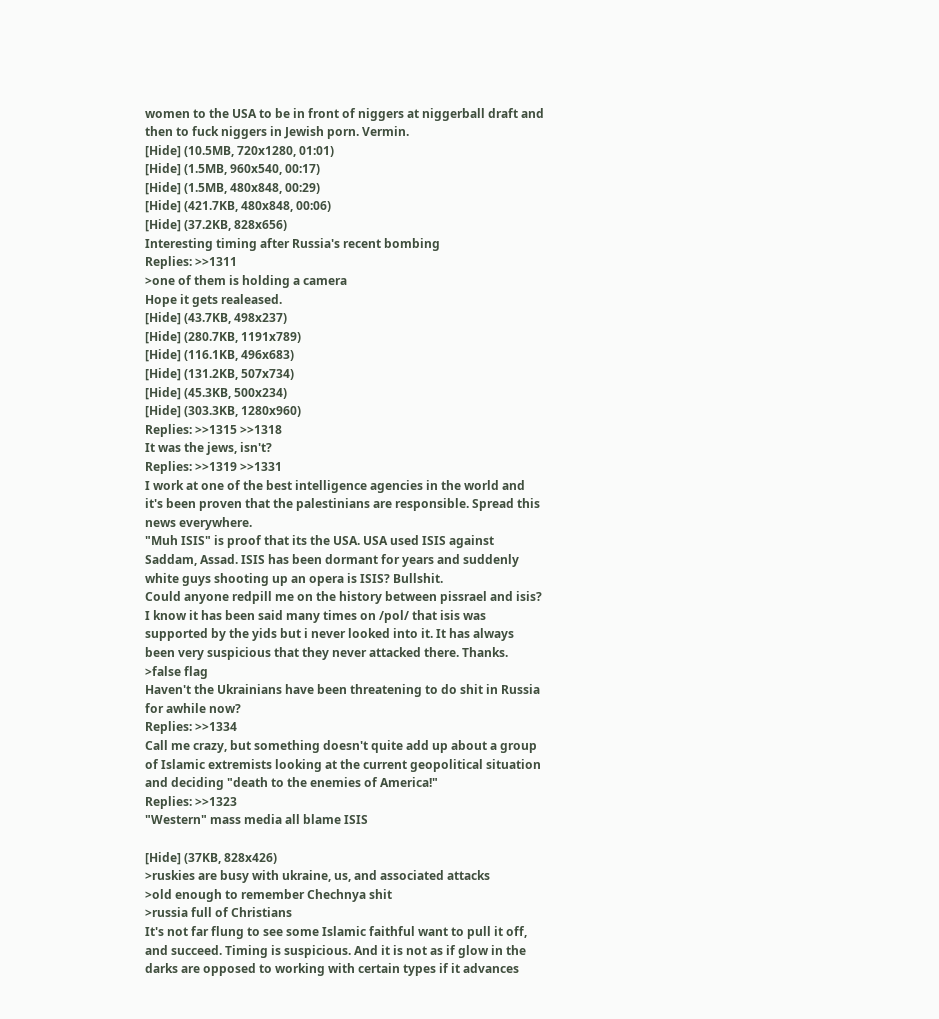women to the USA to be in front of niggers at niggerball draft and then to fuck niggers in Jewish porn. Vermin.
[Hide] (10.5MB, 720x1280, 01:01)
[Hide] (1.5MB, 960x540, 00:17)
[Hide] (1.5MB, 480x848, 00:29)
[Hide] (421.7KB, 480x848, 00:06)
[Hide] (37.2KB, 828x656)
Interesting timing after Russia's recent bombing
Replies: >>1311
>one of them is holding a camera
Hope it gets realeased.
[Hide] (43.7KB, 498x237)
[Hide] (280.7KB, 1191x789)
[Hide] (116.1KB, 496x683)
[Hide] (131.2KB, 507x734)
[Hide] (45.3KB, 500x234)
[Hide] (303.3KB, 1280x960)
Replies: >>1315 >>1318
It was the jews, isn't?
Replies: >>1319 >>1331
I work at one of the best intelligence agencies in the world and it's been proven that the palestinians are responsible. Spread this news everywhere.
"Muh ISIS" is proof that its the USA. USA used ISIS against Saddam, Assad. ISIS has been dormant for years and suddenly white guys shooting up an opera is ISIS? Bullshit.
Could anyone redpill me on the history between pissrael and isis?
I know it has been said many times on /pol/ that isis was supported by the yids but i never looked into it. It has always been very suspicious that they never attacked there. Thanks.
>false flag
Haven't the Ukrainians have been threatening to do shit in Russia for awhile now?
Replies: >>1334
Call me crazy, but something doesn't quite add up about a group of Islamic extremists looking at the current geopolitical situation and deciding "death to the enemies of America!"
Replies: >>1323
"Western" mass media all blame ISIS

[Hide] (37KB, 828x426)
>ruskies are busy with ukraine, us, and associated attacks
>old enough to remember Chechnya shit
>russia full of Christians
It's not far flung to see some Islamic faithful want to pull it off, and succeed. Timing is suspicious. And it is not as if glow in the darks are opposed to working with certain types if it advances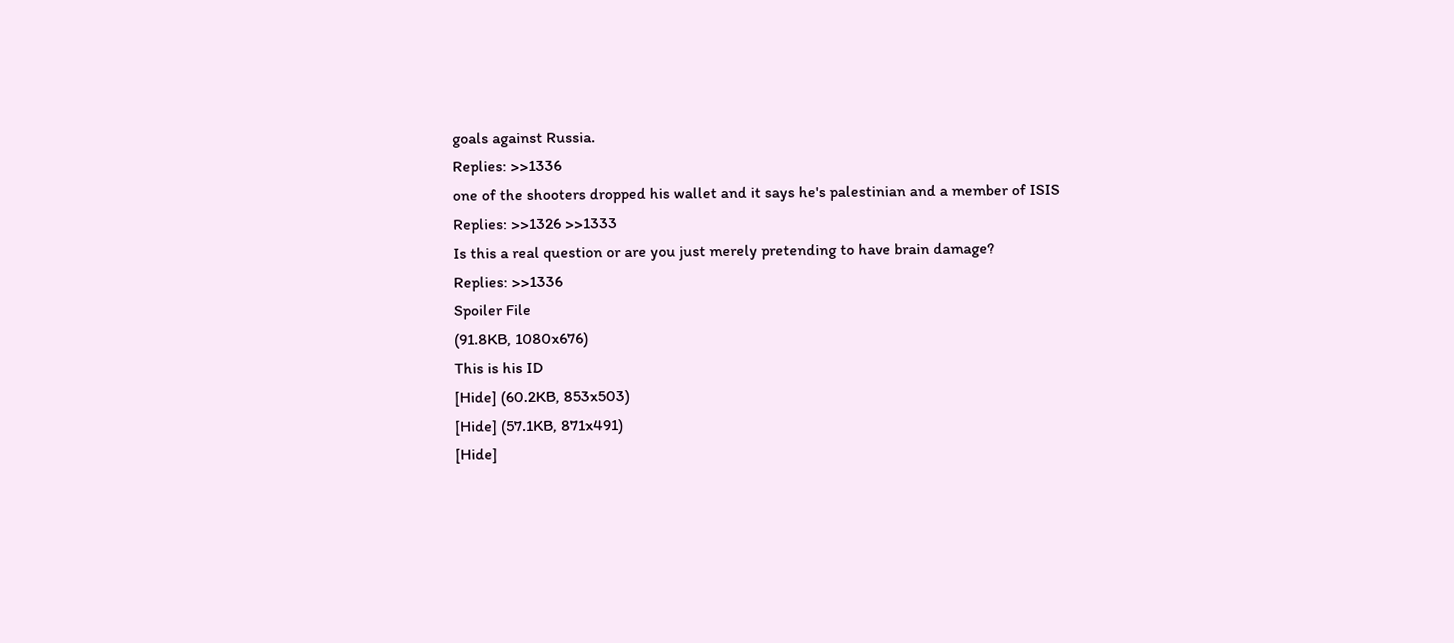goals against Russia.
Replies: >>1336
one of the shooters dropped his wallet and it says he's palestinian and a member of ISIS
Replies: >>1326 >>1333
Is this a real question or are you just merely pretending to have brain damage?
Replies: >>1336
Spoiler File
(91.8KB, 1080x676)
This is his ID
[Hide] (60.2KB, 853x503)
[Hide] (57.1KB, 871x491)
[Hide]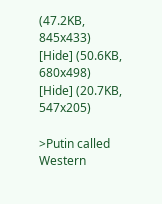(47.2KB, 845x433)
[Hide] (50.6KB, 680x498)
[Hide] (20.7KB, 547x205)

>Putin called Western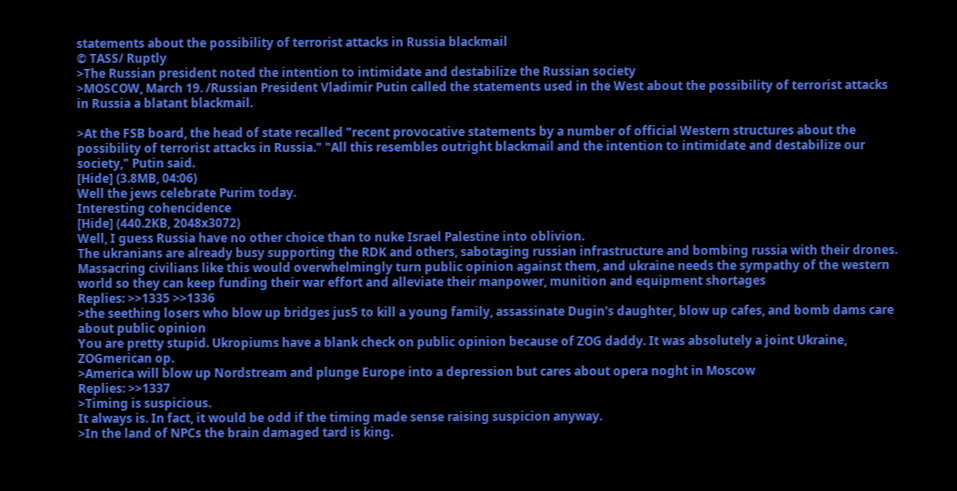statements about the possibility of terrorist attacks in Russia blackmail
© TASS/ Ruptly
>The Russian president noted the intention to intimidate and destabilize the Russian society
>MOSCOW, March 19. /Russian President Vladimir Putin called the statements used in the West about the possibility of terrorist attacks in Russia a blatant blackmail.

>At the FSB board, the head of state recalled "recent provocative statements by a number of official Western structures about the possibility of terrorist attacks in Russia." "All this resembles outright blackmail and the intention to intimidate and destabilize our society," Putin said.
[Hide] (3.8MB, 04:06)
Well the jews celebrate Purim today.
Interesting cohencidence
[Hide] (440.2KB, 2048x3072)
Well, I guess Russia have no other choice than to nuke Israel Palestine into oblivion.
The ukranians are already busy supporting the RDK and others, sabotaging russian infrastructure and bombing russia with their drones.
Massacring civilians like this would overwhelmingly turn public opinion against them, and ukraine needs the sympathy of the western world so they can keep funding their war effort and alleviate their manpower, munition and equipment shortages
Replies: >>1335 >>1336
>the seething losers who blow up bridges jus5 to kill a young family, assassinate Dugin's daughter, blow up cafes, and bomb dams care about public opinion
You are pretty stupid. Ukropiums have a blank check on public opinion because of ZOG daddy. It was absolutely a joint Ukraine, ZOGmerican op.
>America will blow up Nordstream and plunge Europe into a depression but cares about opera noght in Moscow
Replies: >>1337
>Timing is suspicious.
It always is. In fact, it would be odd if the timing made sense raising suspicion anyway.
>In the land of NPCs the brain damaged tard is king.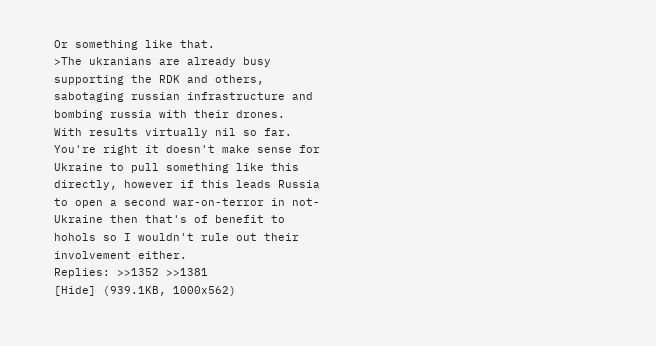Or something like that.
>The ukranians are already busy supporting the RDK and others, sabotaging russian infrastructure and bombing russia with their drones.
With results virtually nil so far. You're right it doesn't make sense for Ukraine to pull something like this directly, however if this leads Russia to open a second war-on-terror in not-Ukraine then that's of benefit to hohols so I wouldn't rule out their involvement either.
Replies: >>1352 >>1381
[Hide] (939.1KB, 1000x562)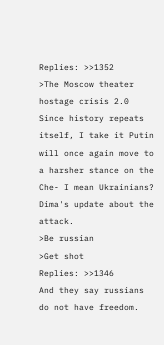Replies: >>1352
>The Moscow theater hostage crisis 2.0
Since history repeats itself, I take it Putin will once again move to a harsher stance on the Che- I mean Ukrainians?
Dima's update about the attack.
>Be russian
>Get shot
Replies: >>1346
And they say russians do not have freedom.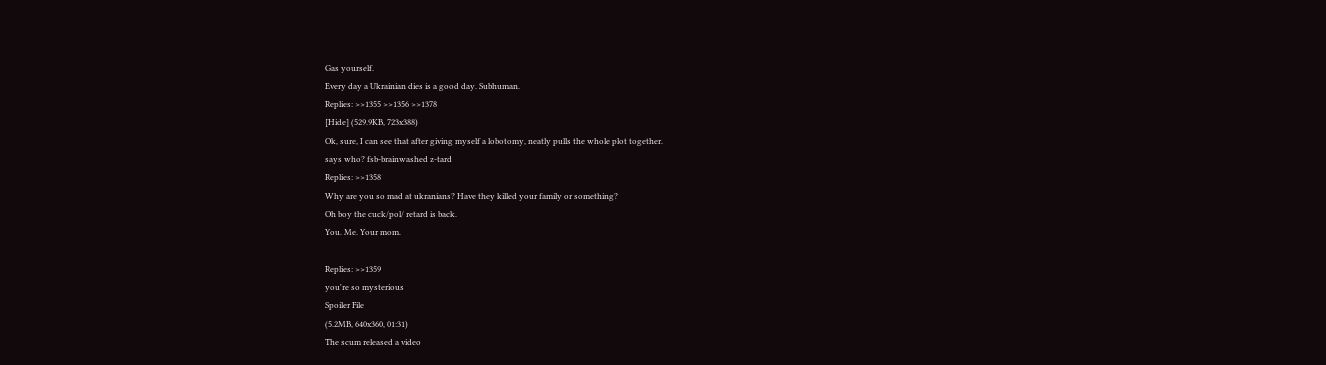Gas yourself.
Every day a Ukrainian dies is a good day. Subhuman.
Replies: >>1355 >>1356 >>1378
[Hide] (529.9KB, 723x388)
Ok, sure, I can see that after giving myself a lobotomy, neatly pulls the whole plot together.
says who? fsb-brainwashed z-tard
Replies: >>1358
Why are you so mad at ukranians? Have they killed your family or something?
Oh boy the cuck/pol/ retard is back.
You. Me. Your mom.

Replies: >>1359
you're so mysterious
Spoiler File
(5.2MB, 640x360, 01:31)
The scum released a video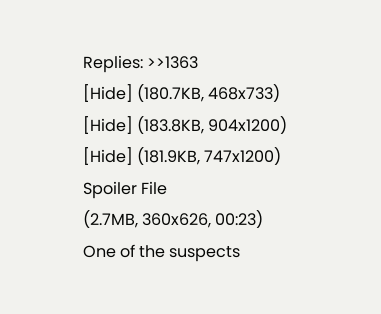Replies: >>1363
[Hide] (180.7KB, 468x733)
[Hide] (183.8KB, 904x1200)
[Hide] (181.9KB, 747x1200)
Spoiler File
(2.7MB, 360x626, 00:23)
One of the suspects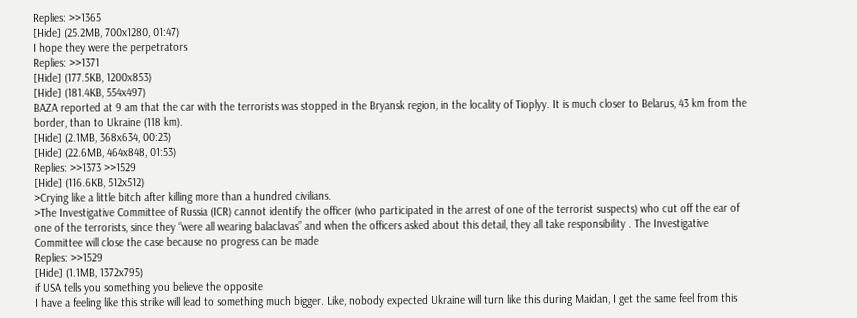Replies: >>1365
[Hide] (25.2MB, 700x1280, 01:47)
I hope they were the perpetrators
Replies: >>1371
[Hide] (177.5KB, 1200x853)
[Hide] (181.4KB, 554x497)
BAZA reported at 9 am that the car with the terrorists was stopped in the Bryansk region, in the locality of Tioplyy. It is much closer to Belarus, 43 km from the border, than to Ukraine (118 km).
[Hide] (2.1MB, 368x634, 00:23)
[Hide] (22.6MB, 464x848, 01:53)
Replies: >>1373 >>1529
[Hide] (116.6KB, 512x512)
>Crying like a little bitch after killing more than a hundred civilians.
>The Investigative Committee of Russia (ICR) cannot identify the officer (who participated in the arrest of one of the terrorist suspects) who cut off the ear of one of the terrorists, since they “were all wearing balaclavas” and when the officers asked about this detail, they all take responsibility . The Investigative Committee will close the case because no progress can be made
Replies: >>1529
[Hide] (1.1MB, 1372x795)
if USA tells you something you believe the opposite
I have a feeling like this strike will lead to something much bigger. Like, nobody expected Ukraine will turn like this during Maidan, I get the same feel from this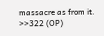massacre as from it.
>>322 (OP)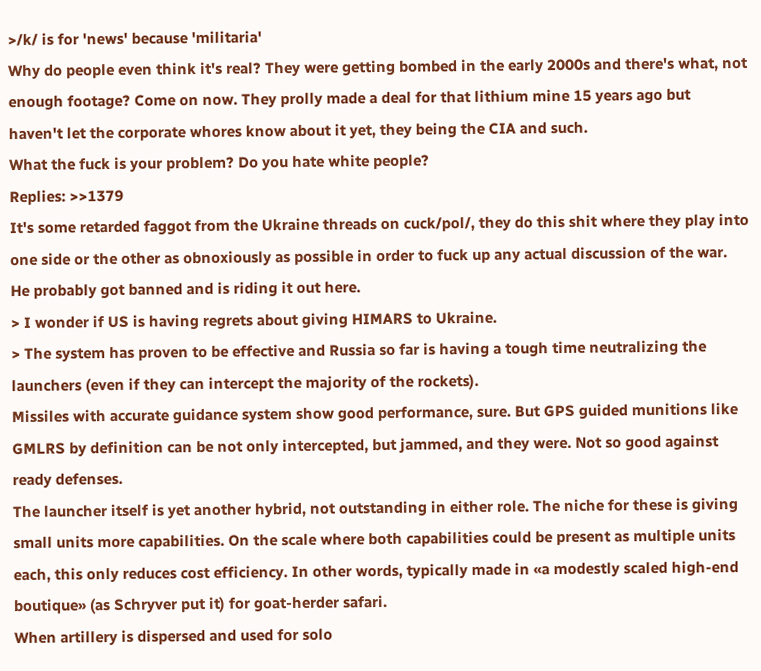>/k/ is for 'news' because 'militaria'
Why do people even think it's real? They were getting bombed in the early 2000s and there's what, not enough footage? Come on now. They prolly made a deal for that lithium mine 15 years ago but haven't let the corporate whores know about it yet, they being the CIA and such.
What the fuck is your problem? Do you hate white people?
Replies: >>1379
It's some retarded faggot from the Ukraine threads on cuck/pol/, they do this shit where they play into one side or the other as obnoxiously as possible in order to fuck up any actual discussion of the war. He probably got banned and is riding it out here.
> I wonder if US is having regrets about giving HIMARS to Ukraine.
> The system has proven to be effective and Russia so far is having a tough time neutralizing the launchers (even if they can intercept the majority of the rockets).
Missiles with accurate guidance system show good performance, sure. But GPS guided munitions like GMLRS by definition can be not only intercepted, but jammed, and they were. Not so good against ready defenses.
The launcher itself is yet another hybrid, not outstanding in either role. The niche for these is giving small units more capabilities. On the scale where both capabilities could be present as multiple units each, this only reduces cost efficiency. In other words, typically made in «a modestly scaled high-end boutique» (as Schryver put it) for goat-herder safari.
When artillery is dispersed and used for solo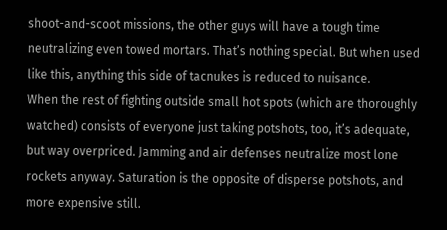shoot-and-scoot missions, the other guys will have a tough time neutralizing even towed mortars. That’s nothing special. But when used like this, anything this side of tacnukes is reduced to nuisance.
When the rest of fighting outside small hot spots (which are thoroughly watched) consists of everyone just taking potshots, too, it’s adequate, but way overpriced. Jamming and air defenses neutralize most lone rockets anyway. Saturation is the opposite of disperse potshots, and more expensive still.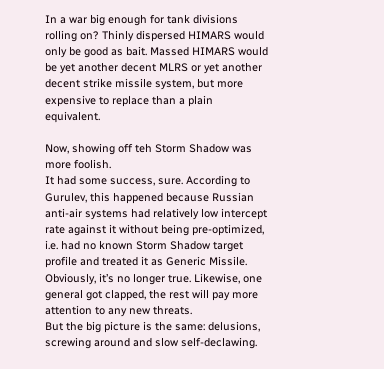In a war big enough for tank divisions rolling on? Thinly dispersed HIMARS would only be good as bait. Massed HIMARS would be yet another decent MLRS or yet another decent strike missile system, but more expensive to replace than a plain equivalent.

Now, showing off teh Storm Shadow was more foolish.
It had some success, sure. According to Gurulev, this happened because Russian anti-air systems had relatively low intercept rate against it without being pre-optimized, i.e. had no known Storm Shadow target profile and treated it as Generic Missile. Obviously, it’s no longer true. Likewise, one general got clapped, the rest will pay more attention to any new threats.
But the big picture is the same: delusions, screwing around and slow self-declawing.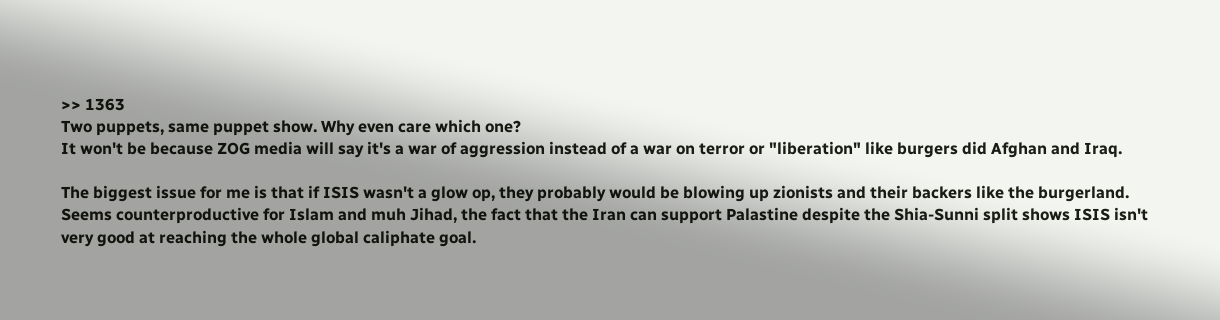>> 1363
Two puppets, same puppet show. Why even care which one?
It won't be because ZOG media will say it's a war of aggression instead of a war on terror or "liberation" like burgers did Afghan and Iraq.

The biggest issue for me is that if ISIS wasn't a glow op, they probably would be blowing up zionists and their backers like the burgerland. Seems counterproductive for Islam and muh Jihad, the fact that the Iran can support Palastine despite the Shia-Sunni split shows ISIS isn't very good at reaching the whole global caliphate goal.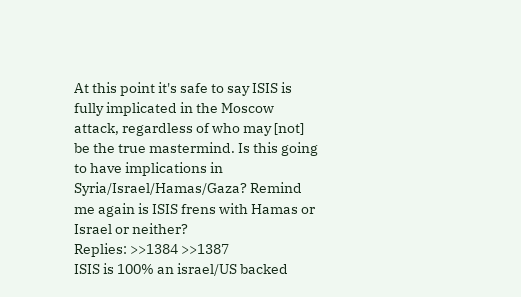At this point it's safe to say ISIS is fully implicated in the Moscow attack, regardless of who may [not] be the true mastermind. Is this going to have implications in Syria/Israel/Hamas/Gaza? Remind me again is ISIS frens with Hamas or Israel or neither?
Replies: >>1384 >>1387
ISIS is 100% an israel/US backed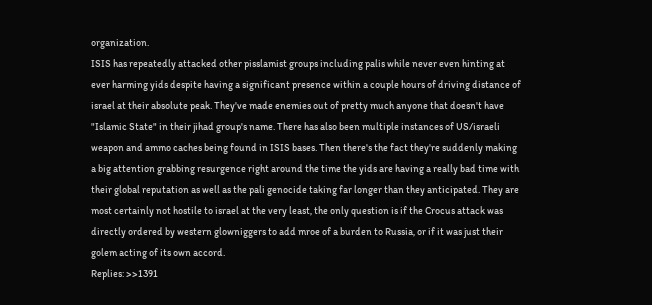organization.
ISIS has repeatedly attacked other pisslamist groups including palis while never even hinting at ever harming yids despite having a significant presence within a couple hours of driving distance of israel at their absolute peak. They've made enemies out of pretty much anyone that doesn't have "Islamic State" in their jihad group's name. There has also been multiple instances of US/israeli weapon and ammo caches being found in ISIS bases. Then there's the fact they're suddenly making a big attention grabbing resurgence right around the time the yids are having a really bad time with their global reputation as well as the pali genocide taking far longer than they anticipated. They are most certainly not hostile to israel at the very least, the only question is if the Crocus attack was directly ordered by western glowniggers to add mroe of a burden to Russia, or if it was just their golem acting of its own accord.
Replies: >>1391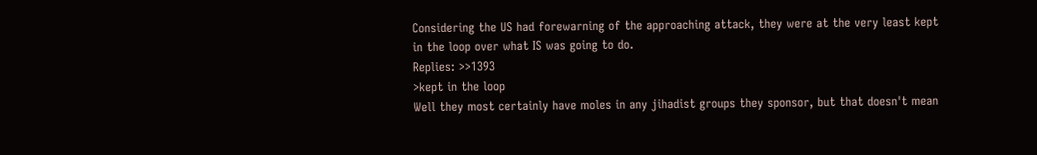Considering the US had forewarning of the approaching attack, they were at the very least kept in the loop over what IS was going to do.
Replies: >>1393
>kept in the loop
Well they most certainly have moles in any jihadist groups they sponsor, but that doesn't mean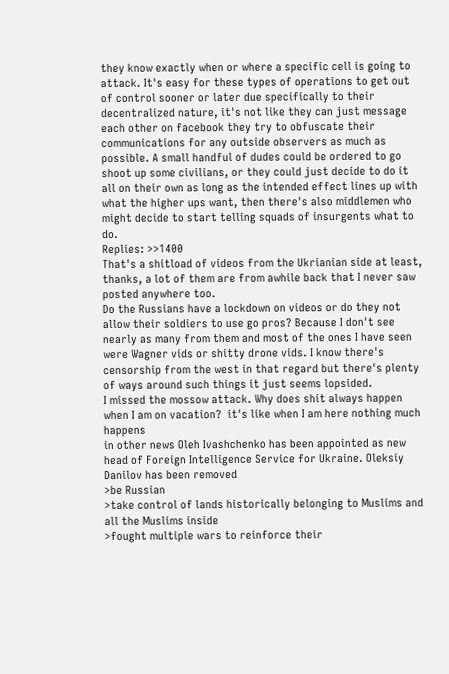they know exactly when or where a specific cell is going to attack. It's easy for these types of operations to get out of control sooner or later due specifically to their decentralized nature, it's not like they can just message each other on facebook they try to obfuscate their communications for any outside observers as much as possible. A small handful of dudes could be ordered to go shoot up some civilians, or they could just decide to do it all on their own as long as the intended effect lines up with what the higher ups want, then there's also middlemen who might decide to start telling squads of insurgents what to do.
Replies: >>1400
That's a shitload of videos from the Ukrianian side at least, thanks, a lot of them are from awhile back that I never saw posted anywhere too.
Do the Russians have a lockdown on videos or do they not allow their soldiers to use go pros? Because I don't see nearly as many from them and most of the ones I have seen were Wagner vids or shitty drone vids. I know there's censorship from the west in that regard but there's plenty of ways around such things it just seems lopsided.
I missed the mossow attack. Why does shit always happen when I am on vacation?  it's like when I am here nothing much happens
in other news Oleh Ivashchenko has been appointed as new head of Foreign Intelligence Service for Ukraine. Oleksiy Danilov has been removed
>be Russian
>take control of lands historically belonging to Muslims and all the Muslims inside
>fought multiple wars to reinforce their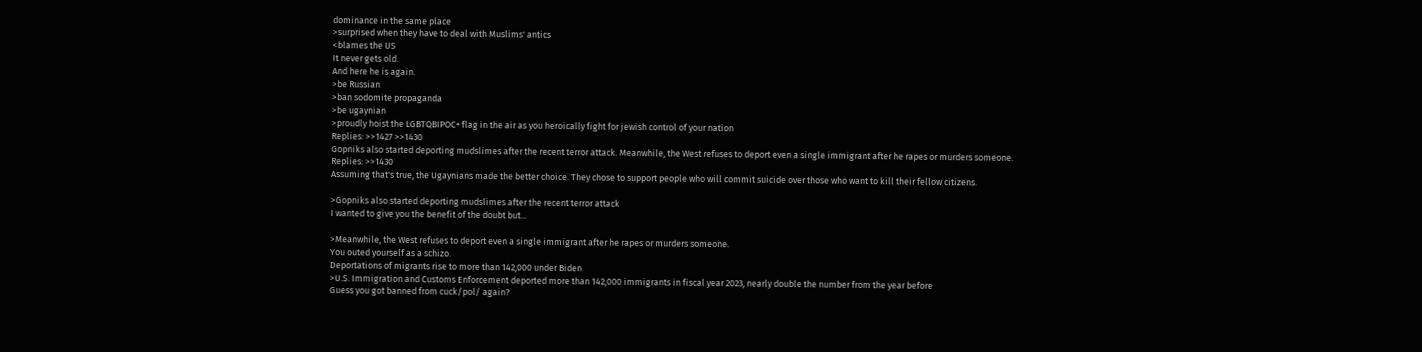dominance in the same place
>surprised when they have to deal with Muslims' antics
<blames the US
It never gets old.
And here he is again.
>be Russian
>ban sodomite propaganda
>be ugaynian
>proudly hoist the LGBTQBIPOC+ flag in the air as you heroically fight for jewish control of your nation
Replies: >>1427 >>1430
Gopniks also started deporting mudslimes after the recent terror attack. Meanwhile, the West refuses to deport even a single immigrant after he rapes or murders someone.
Replies: >>1430
Assuming that's true, the Ugaynians made the better choice. They chose to support people who will commit suicide over those who want to kill their fellow citizens.

>Gopniks also started deporting mudslimes after the recent terror attack
I wanted to give you the benefit of the doubt but...

>Meanwhile, the West refuses to deport even a single immigrant after he rapes or murders someone.
You outed yourself as a schizo.
Deportations of migrants rise to more than 142,000 under Biden
>U.S. Immigration and Customs Enforcement deported more than 142,000 immigrants in fiscal year 2023, nearly double the number from the year before
Guess you got banned from cuck/pol/ again?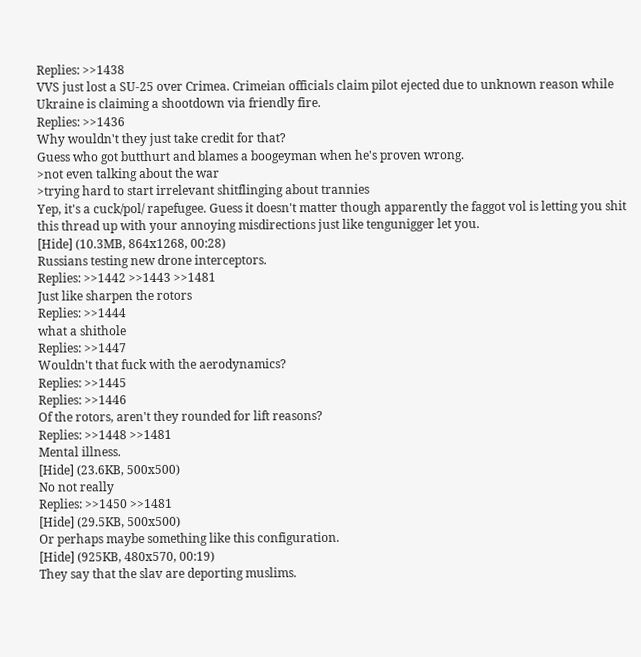Replies: >>1438
VVS just lost a SU-25 over Crimea. Crimeian officials claim pilot ejected due to unknown reason while Ukraine is claiming a shootdown via friendly fire.
Replies: >>1436
Why wouldn't they just take credit for that?
Guess who got butthurt and blames a boogeyman when he's proven wrong.
>not even talking about the war
>trying hard to start irrelevant shitflinging about trannies
Yep, it's a cuck/pol/ rapefugee. Guess it doesn't matter though apparently the faggot vol is letting you shit this thread up with your annoying misdirections just like tengunigger let you.
[Hide] (10.3MB, 864x1268, 00:28)
Russians testing new drone interceptors.
Replies: >>1442 >>1443 >>1481
Just like sharpen the rotors
Replies: >>1444
what a shithole
Replies: >>1447
Wouldn't that fuck with the aerodynamics?
Replies: >>1445
Replies: >>1446
Of the rotors, aren't they rounded for lift reasons?
Replies: >>1448 >>1481
Mental illness.
[Hide] (23.6KB, 500x500)
No not really
Replies: >>1450 >>1481
[Hide] (29.5KB, 500x500)
Or perhaps maybe something like this configuration.
[Hide] (925KB, 480x570, 00:19)
They say that the slav are deporting muslims.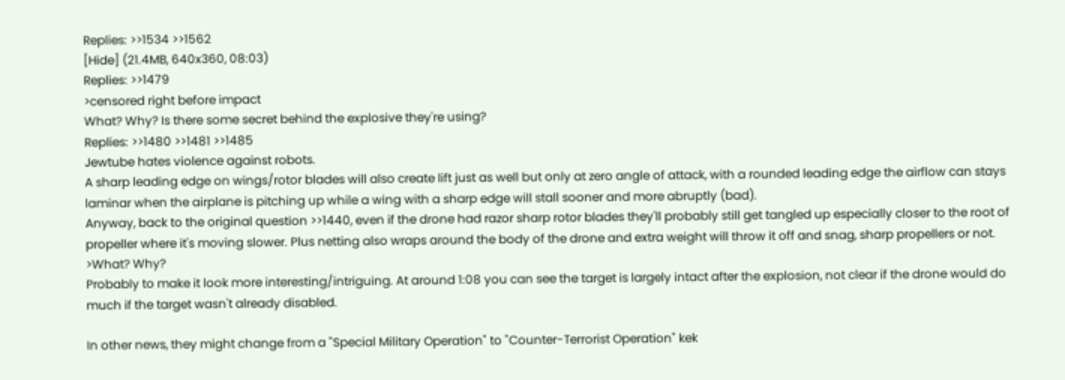Replies: >>1534 >>1562
[Hide] (21.4MB, 640x360, 08:03)
Replies: >>1479
>censored right before impact
What? Why? Is there some secret behind the explosive they're using?
Replies: >>1480 >>1481 >>1485
Jewtube hates violence against robots.
A sharp leading edge on wings/rotor blades will also create lift just as well but only at zero angle of attack, with a rounded leading edge the airflow can stays laminar when the airplane is pitching up while a wing with a sharp edge will stall sooner and more abruptly (bad).
Anyway, back to the original question >>1440, even if the drone had razor sharp rotor blades they'll probably still get tangled up especially closer to the root of propeller where it's moving slower. Plus netting also wraps around the body of the drone and extra weight will throw it off and snag, sharp propellers or not.
>What? Why?
Probably to make it look more interesting/intriguing. At around 1:08 you can see the target is largely intact after the explosion, not clear if the drone would do much if the target wasn't already disabled.

In other news, they might change from a "Special Military Operation" to "Counter-Terrorist Operation" kek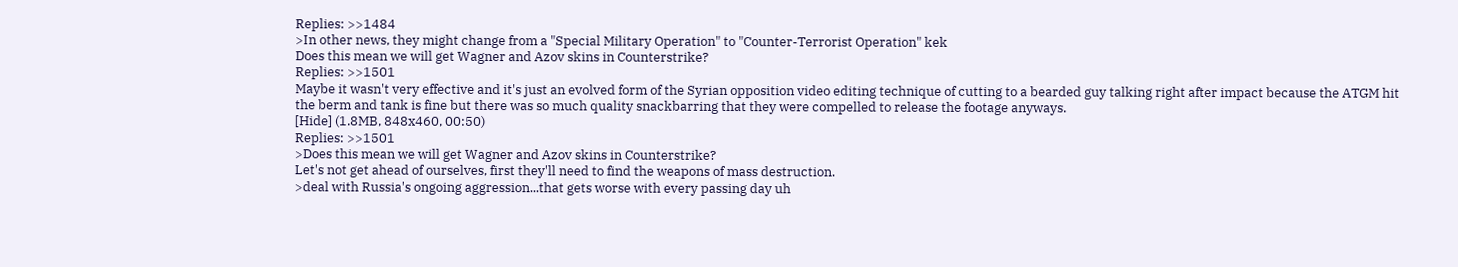Replies: >>1484
>In other news, they might change from a "Special Military Operation" to "Counter-Terrorist Operation" kek
Does this mean we will get Wagner and Azov skins in Counterstrike?
Replies: >>1501
Maybe it wasn't very effective and it's just an evolved form of the Syrian opposition video editing technique of cutting to a bearded guy talking right after impact because the ATGM hit the berm and tank is fine but there was so much quality snackbarring that they were compelled to release the footage anyways.
[Hide] (1.8MB, 848x460, 00:50)
Replies: >>1501
>Does this mean we will get Wagner and Azov skins in Counterstrike?
Let's not get ahead of ourselves, first they'll need to find the weapons of mass destruction.
>deal with Russia's ongoing aggression...that gets worse with every passing day uh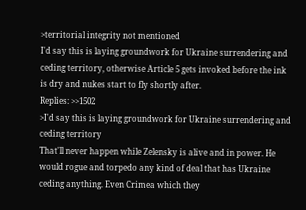>territorial integrity not mentioned
I'd say this is laying groundwork for Ukraine surrendering and ceding territory, otherwise Article 5 gets invoked before the ink is dry and nukes start to fly shortly after.
Replies: >>1502
>I'd say this is laying groundwork for Ukraine surrendering and ceding territory
That'll never happen while Zelensky is alive and in power. He would rogue and torpedo any kind of deal that has Ukraine ceding anything. Even Crimea which they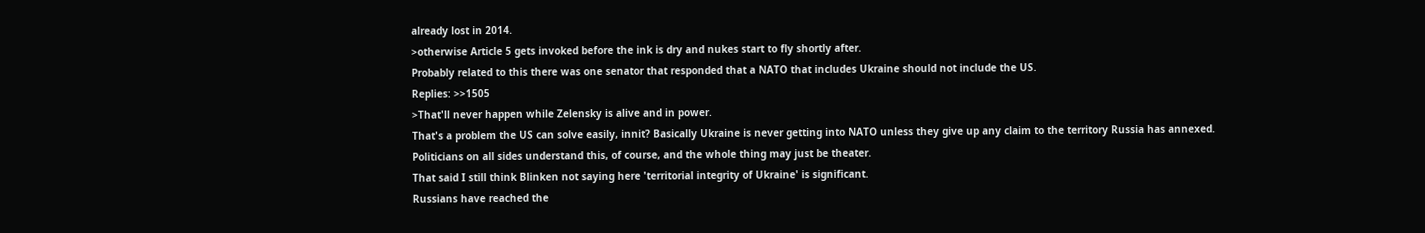already lost in 2014.
>otherwise Article 5 gets invoked before the ink is dry and nukes start to fly shortly after.
Probably related to this there was one senator that responded that a NATO that includes Ukraine should not include the US.
Replies: >>1505
>That'll never happen while Zelensky is alive and in power.
That's a problem the US can solve easily, innit? Basically Ukraine is never getting into NATO unless they give up any claim to the territory Russia has annexed. Politicians on all sides understand this, of course, and the whole thing may just be theater.
That said I still think Blinken not saying here 'territorial integrity of Ukraine' is significant.
Russians have reached the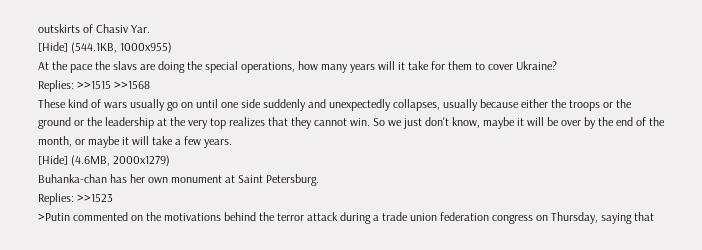outskirts of Chasiv Yar.
[Hide] (544.1KB, 1000x955)
At the pace the slavs are doing the special operations, how many years will it take for them to cover Ukraine?
Replies: >>1515 >>1568
These kind of wars usually go on until one side suddenly and unexpectedly collapses, usually because either the troops or the ground or the leadership at the very top realizes that they cannot win. So we just don't know, maybe it will be over by the end of the month, or maybe it will take a few years.
[Hide] (4.6MB, 2000x1279)
Buhanka-chan has her own monument at Saint Petersburg.
Replies: >>1523
>Putin commented on the motivations behind the terror attack during a trade union federation congress on Thursday, saying that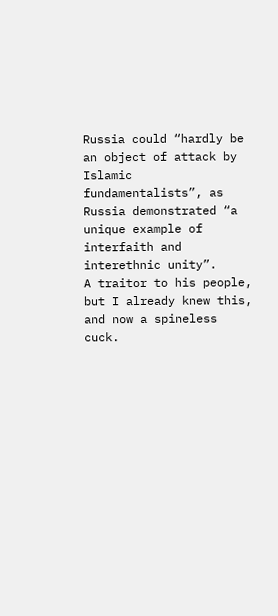Russia could “hardly be an object of attack by Islamic fundamentalists”, as Russia demonstrated “a unique example of interfaith and interethnic unity”.
A traitor to his people, but I already knew this, and now a spineless cuck.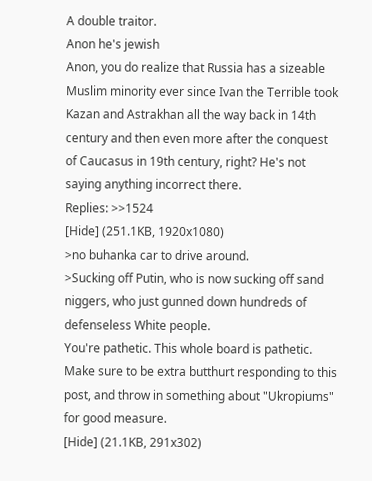A double traitor.
Anon he's jewish
Anon, you do realize that Russia has a sizeable Muslim minority ever since Ivan the Terrible took Kazan and Astrakhan all the way back in 14th century and then even more after the conquest of Caucasus in 19th century, right? He's not saying anything incorrect there.
Replies: >>1524
[Hide] (251.1KB, 1920x1080)
>no buhanka car to drive around.
>Sucking off Putin, who is now sucking off sand niggers, who just gunned down hundreds of defenseless White people.
You're pathetic. This whole board is pathetic. Make sure to be extra butthurt responding to this post, and throw in something about "Ukropiums" for good measure.
[Hide] (21.1KB, 291x302)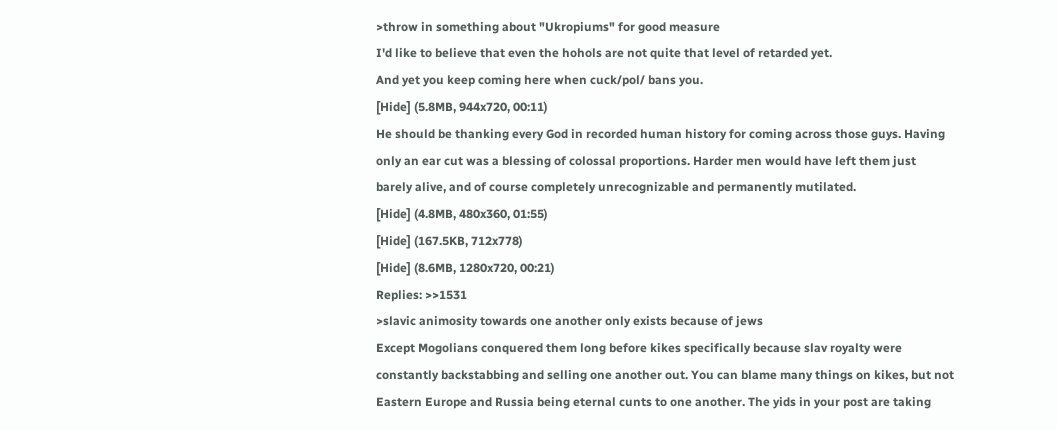>throw in something about "Ukropiums" for good measure
I'd like to believe that even the hohols are not quite that level of retarded yet.
And yet you keep coming here when cuck/pol/ bans you.
[Hide] (5.8MB, 944x720, 00:11)
He should be thanking every God in recorded human history for coming across those guys. Having only an ear cut was a blessing of colossal proportions. Harder men would have left them just barely alive, and of course completely unrecognizable and permanently mutilated.
[Hide] (4.8MB, 480x360, 01:55)
[Hide] (167.5KB, 712x778)
[Hide] (8.6MB, 1280x720, 00:21)
Replies: >>1531
>slavic animosity towards one another only exists because of jews
Except Mogolians conquered them long before kikes specifically because slav royalty were constantly backstabbing and selling one another out. You can blame many things on kikes, but not Eastern Europe and Russia being eternal cunts to one another. The yids in your post are taking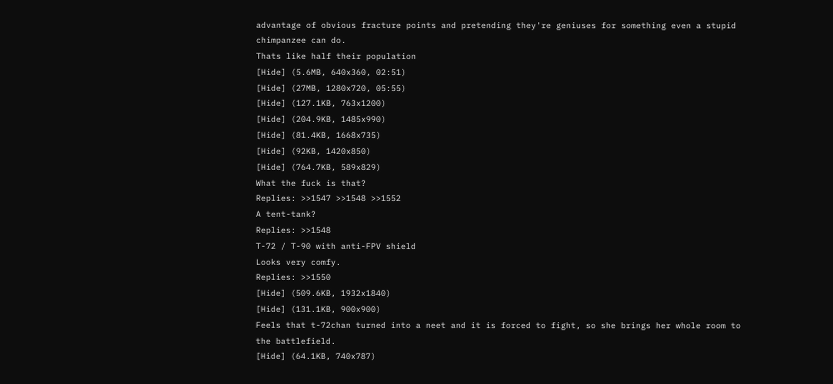advantage of obvious fracture points and pretending they're geniuses for something even a stupid chimpanzee can do.
Thats like half their population
[Hide] (5.6MB, 640x360, 02:51)
[Hide] (27MB, 1280x720, 05:55)
[Hide] (127.1KB, 763x1200)
[Hide] (204.9KB, 1485x990)
[Hide] (81.4KB, 1668x735)
[Hide] (92KB, 1420x850)
[Hide] (764.7KB, 589x829)
What the fuck is that?
Replies: >>1547 >>1548 >>1552
A tent-tank?
Replies: >>1548
T-72 / T-90 with anti-FPV shield
Looks very comfy.
Replies: >>1550
[Hide] (509.6KB, 1932x1840)
[Hide] (131.1KB, 900x900)
Feels that t-72chan turned into a neet and it is forced to fight, so she brings her whole room to the battlefield.
[Hide] (64.1KB, 740x787)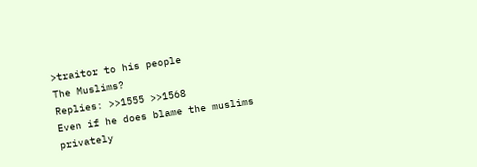>traitor to his people
The Muslims?
Replies: >>1555 >>1568
Even if he does blame the muslims privately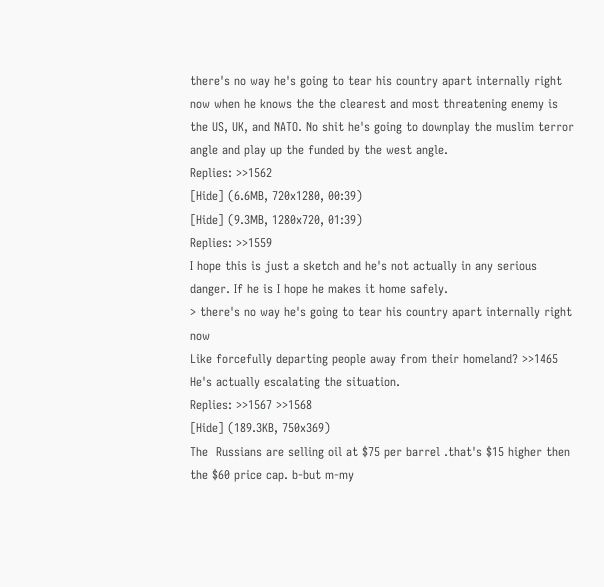there's no way he's going to tear his country apart internally right now when he knows the the clearest and most threatening enemy is the US, UK, and NATO. No shit he's going to downplay the muslim terror angle and play up the funded by the west angle.
Replies: >>1562
[Hide] (6.6MB, 720x1280, 00:39)
[Hide] (9.3MB, 1280x720, 01:39)
Replies: >>1559
I hope this is just a sketch and he's not actually in any serious danger. If he is I hope he makes it home safely.
> there's no way he's going to tear his country apart internally right now
Like forcefully departing people away from their homeland? >>1465
He's actually escalating the situation.
Replies: >>1567 >>1568
[Hide] (189.3KB, 750x369)
The  Russians are selling oil at $75 per barrel .that's $15 higher then the $60 price cap. b-but m-my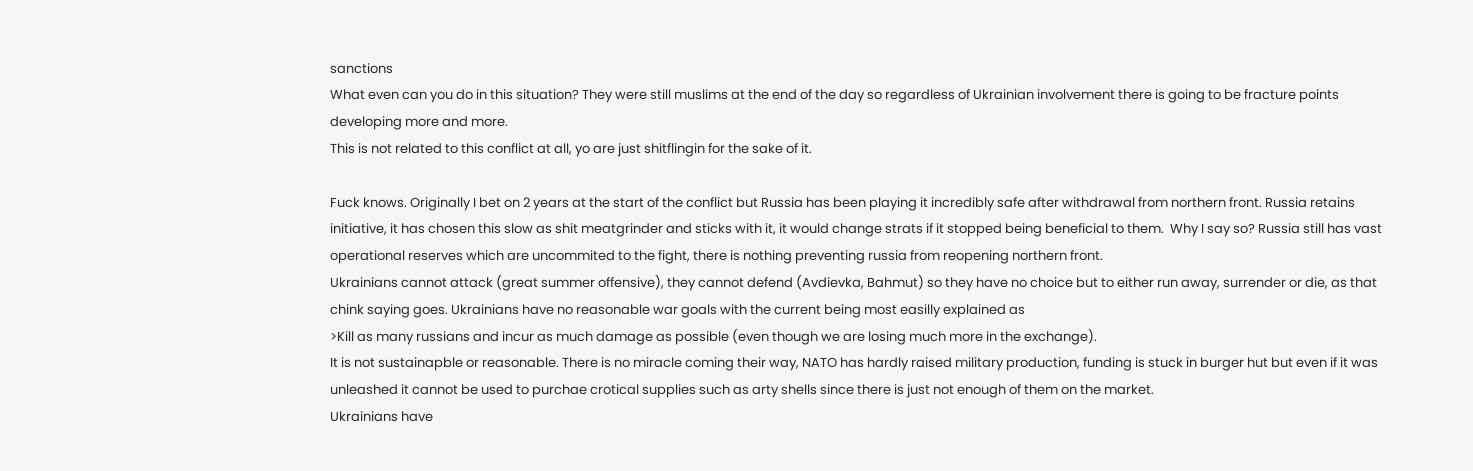sanctions
What even can you do in this situation? They were still muslims at the end of the day so regardless of Ukrainian involvement there is going to be fracture points developing more and more.
This is not related to this conflict at all, yo are just shitflingin for the sake of it.

Fuck knows. Originally I bet on 2 years at the start of the conflict but Russia has been playing it incredibly safe after withdrawal from northern front. Russia retains initiative, it has chosen this slow as shit meatgrinder and sticks with it, it would change strats if it stopped being beneficial to them.  Why I say so? Russia still has vast operational reserves which are uncommited to the fight, there is nothing preventing russia from reopening northern front.
Ukrainians cannot attack (great summer offensive), they cannot defend (Avdievka, Bahmut) so they have no choice but to either run away, surrender or die, as that chink saying goes. Ukrainians have no reasonable war goals with the current being most easilly explained as
>Kill as many russians and incur as much damage as possible (even though we are losing much more in the exchange).
It is not sustainapble or reasonable. There is no miracle coming their way, NATO has hardly raised military production, funding is stuck in burger hut but even if it was unleashed it cannot be used to purchae crotical supplies such as arty shells since there is just not enough of them on the market.
Ukrainians have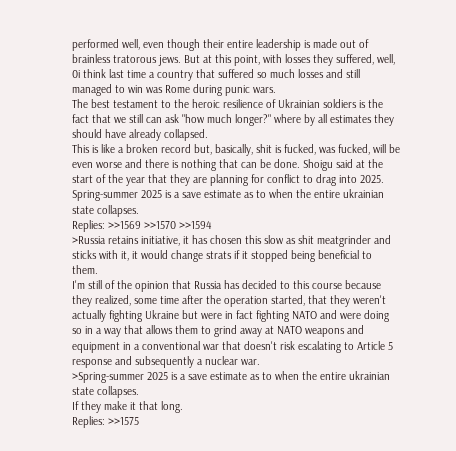performed well, even though their entire leadership is made out of brainless tratorous jews. But at this point, with losses they suffered, well, 0i think last time a country that suffered so much losses and still managed to win was Rome during punic wars.
The best testament to the heroic resilience of Ukrainian soldiers is the fact that we still can ask "how much longer?" where by all estimates they should have already collapsed.
This is like a broken record but, basically, shit is fucked, was fucked, will be even worse and there is nothing that can be done. Shoigu said at the start of the year that they are planning for conflict to drag into 2025. Spring-summer 2025 is a save estimate as to when the entire ukrainian state collapses.
Replies: >>1569 >>1570 >>1594
>Russia retains initiative, it has chosen this slow as shit meatgrinder and sticks with it, it would change strats if it stopped being beneficial to them.
I'm still of the opinion that Russia has decided to this course because they realized, some time after the operation started, that they weren't actually fighting Ukraine but were in fact fighting NATO and were doing so in a way that allows them to grind away at NATO weapons and equipment in a conventional war that doesn't risk escalating to Article 5 response and subsequently a nuclear war.
>Spring-summer 2025 is a save estimate as to when the entire ukrainian state collapses.
If they make it that long.
Replies: >>1575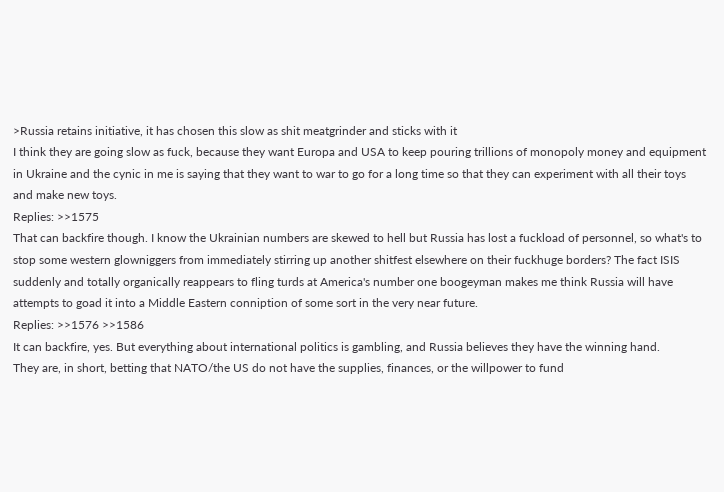>Russia retains initiative, it has chosen this slow as shit meatgrinder and sticks with it
I think they are going slow as fuck, because they want Europa and USA to keep pouring trillions of monopoly money and equipment in Ukraine and the cynic in me is saying that they want to war to go for a long time so that they can experiment with all their toys and make new toys.
Replies: >>1575
That can backfire though. I know the Ukrainian numbers are skewed to hell but Russia has lost a fuckload of personnel, so what's to stop some western glowniggers from immediately stirring up another shitfest elsewhere on their fuckhuge borders? The fact ISIS suddenly and totally organically reappears to fling turds at America's number one boogeyman makes me think Russia will have attempts to goad it into a Middle Eastern conniption of some sort in the very near future.
Replies: >>1576 >>1586
It can backfire, yes. But everything about international politics is gambling, and Russia believes they have the winning hand.
They are, in short, betting that NATO/the US do not have the supplies, finances, or the willpower to fund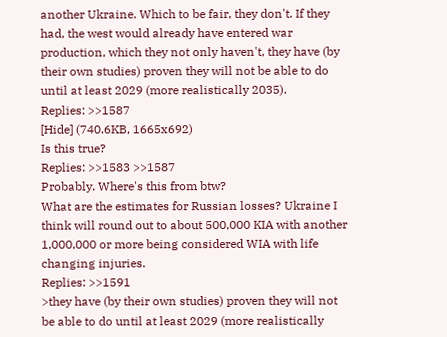another Ukraine. Which to be fair, they don't. If they had, the west would already have entered war production, which they not only haven't, they have (by their own studies) proven they will not be able to do until at least 2029 (more realistically 2035).
Replies: >>1587
[Hide] (740.6KB, 1665x692)
Is this true?
Replies: >>1583 >>1587
Probably. Where's this from btw?
What are the estimates for Russian losses? Ukraine I think will round out to about 500,000 KIA with another 1,000,000 or more being considered WIA with life changing injuries.
Replies: >>1591
>they have (by their own studies) proven they will not be able to do until at least 2029 (more realistically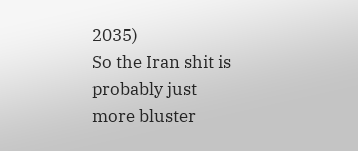2035)
So the Iran shit is probably just more bluster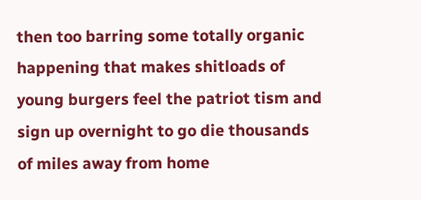then too barring some totally organic happening that makes shitloads of young burgers feel the patriot tism and sign up overnight to go die thousands of miles away from home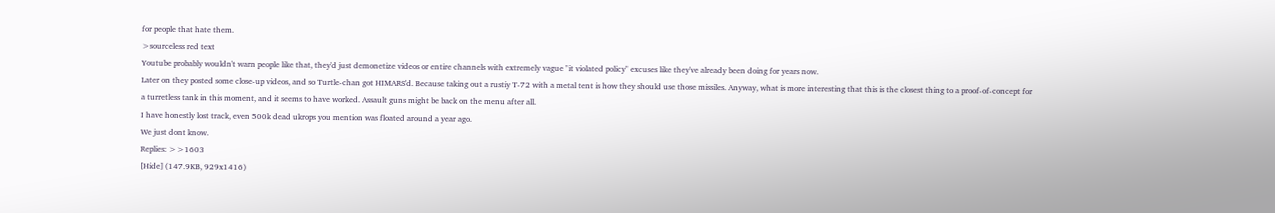for people that hate them.
>sourceless red text
Youtube probably wouldn't warn people like that, they'd just demonetize videos or entire channels with extremely vague "it violated policy" excuses like they've already been doing for years now.
Later on they posted some close-up videos, and so Turtle-chan got HIMARS'd. Because taking out a rustiy T-72 with a metal tent is how they should use those missiles. Anyway, what is more interesting that this is the closest thing to a proof-of-concept for a turretless tank in this moment, and it seems to have worked. Assault guns might be back on the menu after all.
I have honestly lost track, even 500k dead ukrops you mention was floated around a year ago.
We just dont know.
Replies: >>1603
[Hide] (147.9KB, 929x1416)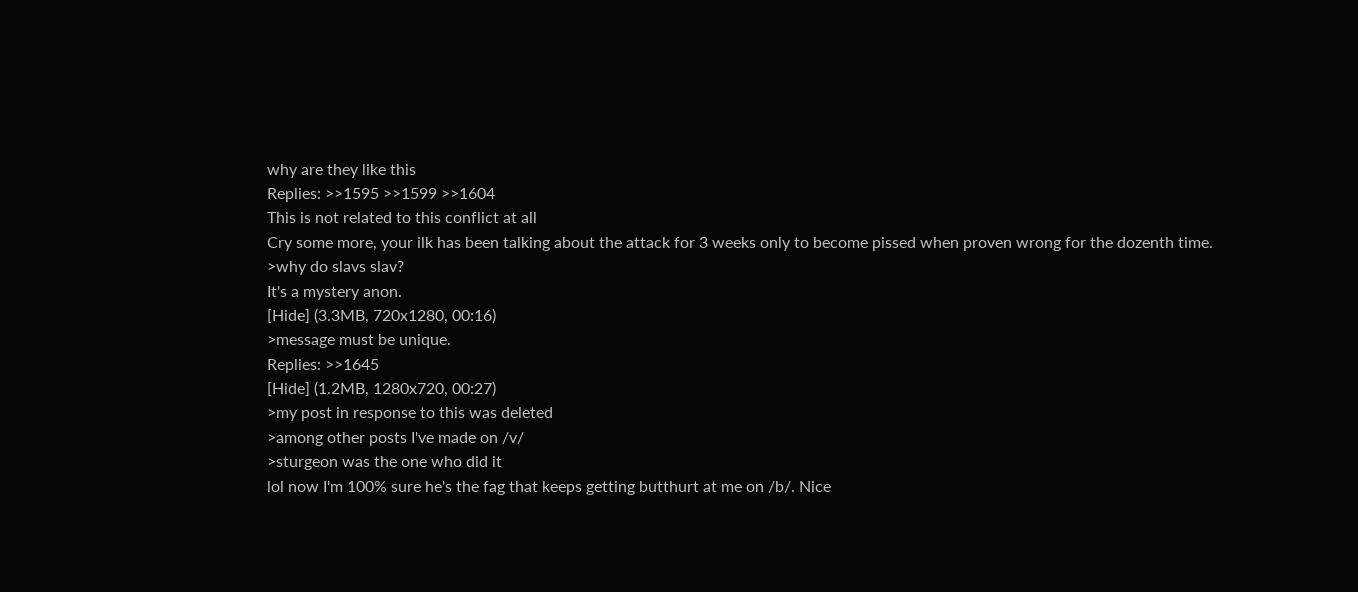why are they like this
Replies: >>1595 >>1599 >>1604
This is not related to this conflict at all
Cry some more, your ilk has been talking about the attack for 3 weeks only to become pissed when proven wrong for the dozenth time.
>why do slavs slav?
It's a mystery anon.
[Hide] (3.3MB, 720x1280, 00:16)
>message must be unique.
Replies: >>1645
[Hide] (1.2MB, 1280x720, 00:27)
>my post in response to this was deleted
>among other posts I've made on /v/
>sturgeon was the one who did it
lol now I'm 100% sure he's the fag that keeps getting butthurt at me on /b/. Nice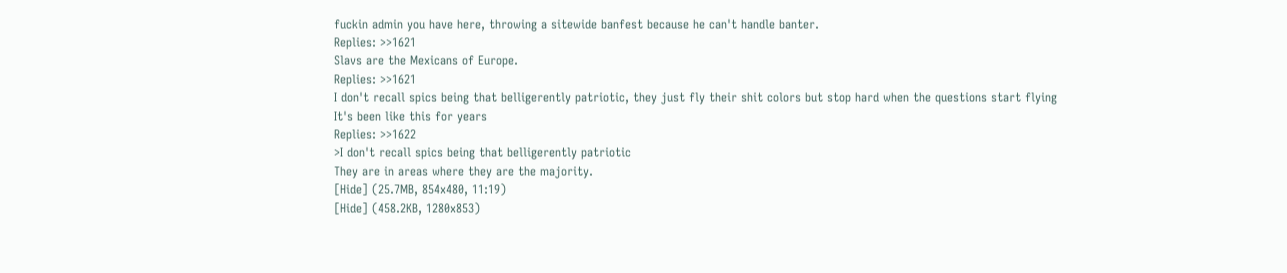fuckin admin you have here, throwing a sitewide banfest because he can't handle banter.
Replies: >>1621
Slavs are the Mexicans of Europe.
Replies: >>1621
I don't recall spics being that belligerently patriotic, they just fly their shit colors but stop hard when the questions start flying
It's been like this for years
Replies: >>1622
>I don't recall spics being that belligerently patriotic
They are in areas where they are the majority.
[Hide] (25.7MB, 854x480, 11:19)
[Hide] (458.2KB, 1280x853)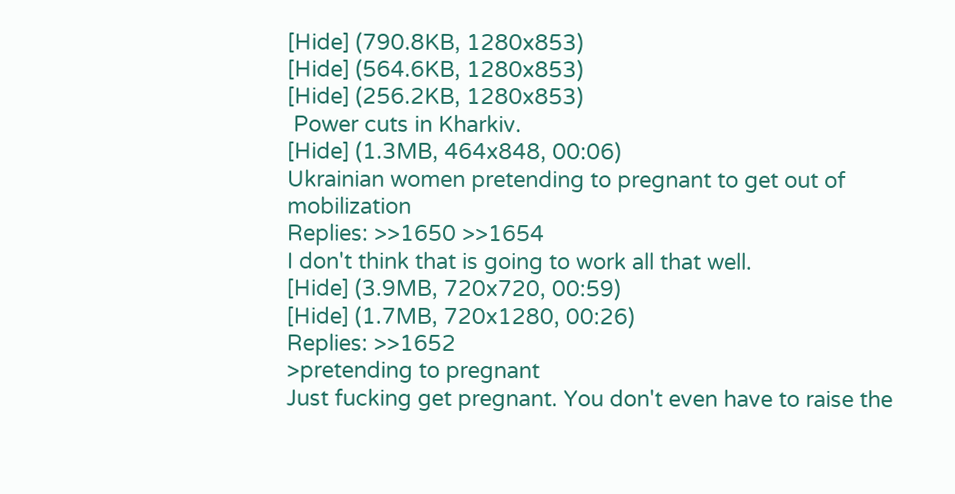[Hide] (790.8KB, 1280x853)
[Hide] (564.6KB, 1280x853)
[Hide] (256.2KB, 1280x853)
 Power cuts in Kharkiv.
[Hide] (1.3MB, 464x848, 00:06)
Ukrainian women pretending to pregnant to get out of  mobilization
Replies: >>1650 >>1654
I don't think that is going to work all that well.
[Hide] (3.9MB, 720x720, 00:59)
[Hide] (1.7MB, 720x1280, 00:26)
Replies: >>1652
>pretending to pregnant
Just fucking get pregnant. You don't even have to raise the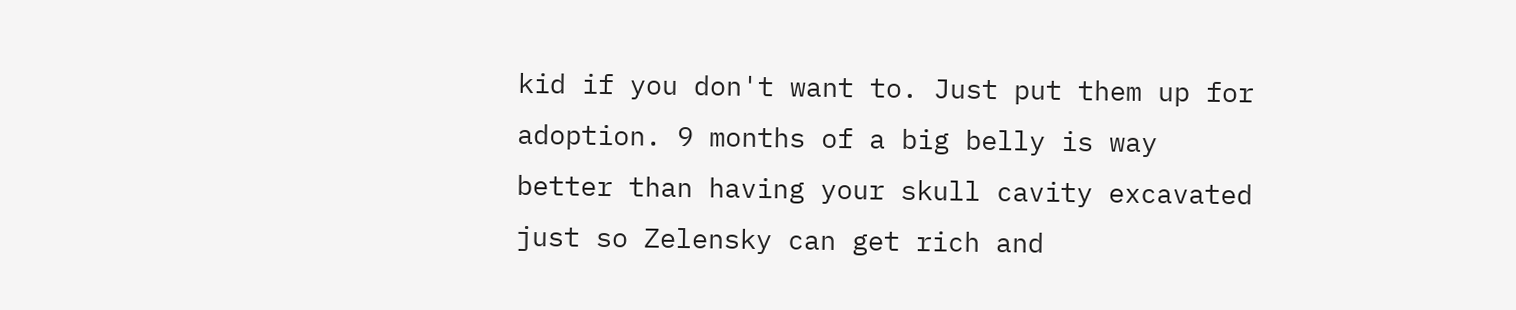kid if you don't want to. Just put them up for adoption. 9 months of a big belly is way better than having your skull cavity excavated just so Zelensky can get rich and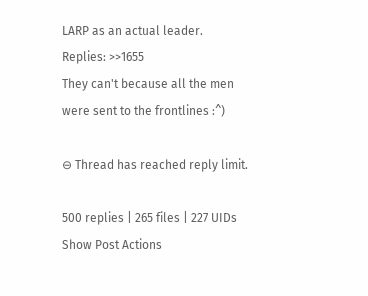LARP as an actual leader.
Replies: >>1655
They can't because all the men were sent to the frontlines :^)

⊖ Thread has reached reply limit.

500 replies | 265 files | 227 UIDs
Show Post Actions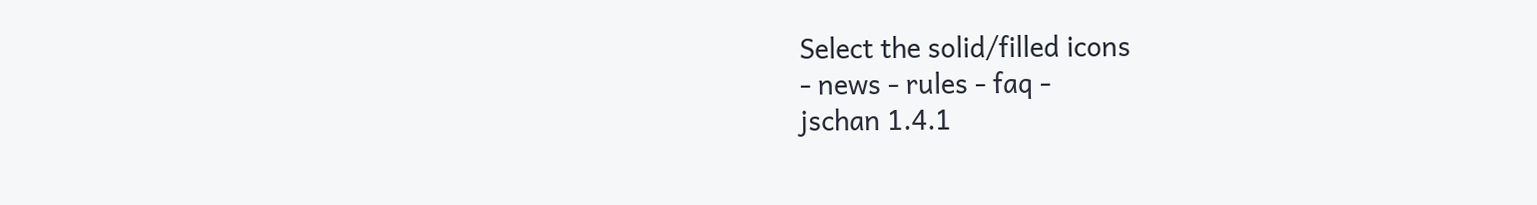Select the solid/filled icons
- news - rules - faq -
jschan 1.4.1